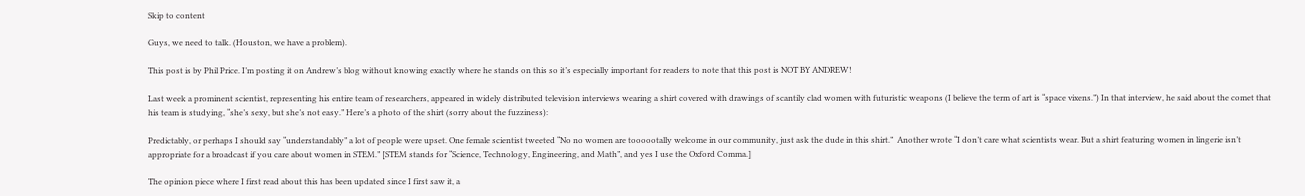Skip to content

Guys, we need to talk. (Houston, we have a problem).

This post is by Phil Price. I’m posting it on Andrew’s blog without knowing exactly where he stands on this so it’s especially important for readers to note that this post is NOT BY ANDREW!

Last week a prominent scientist, representing his entire team of researchers, appeared in widely distributed television interviews wearing a shirt covered with drawings of scantily clad women with futuristic weapons (I believe the term of art is “space vixens.”) In that interview, he said about the comet that his team is studying, “she’s sexy, but she’s not easy.” Here’s a photo of the shirt (sorry about the fuzziness):

Predictably, or perhaps I should say “understandably” a lot of people were upset. One female scientist tweeted “No no women are toooootally welcome in our community, just ask the dude in this shirt.”  Another wrote “I don’t care what scientists wear. But a shirt featuring women in lingerie isn’t appropriate for a broadcast if you care about women in STEM.” [STEM stands for “Science, Technology, Engineering, and Math”, and yes I use the Oxford Comma.]

The opinion piece where I first read about this has been updated since I first saw it, a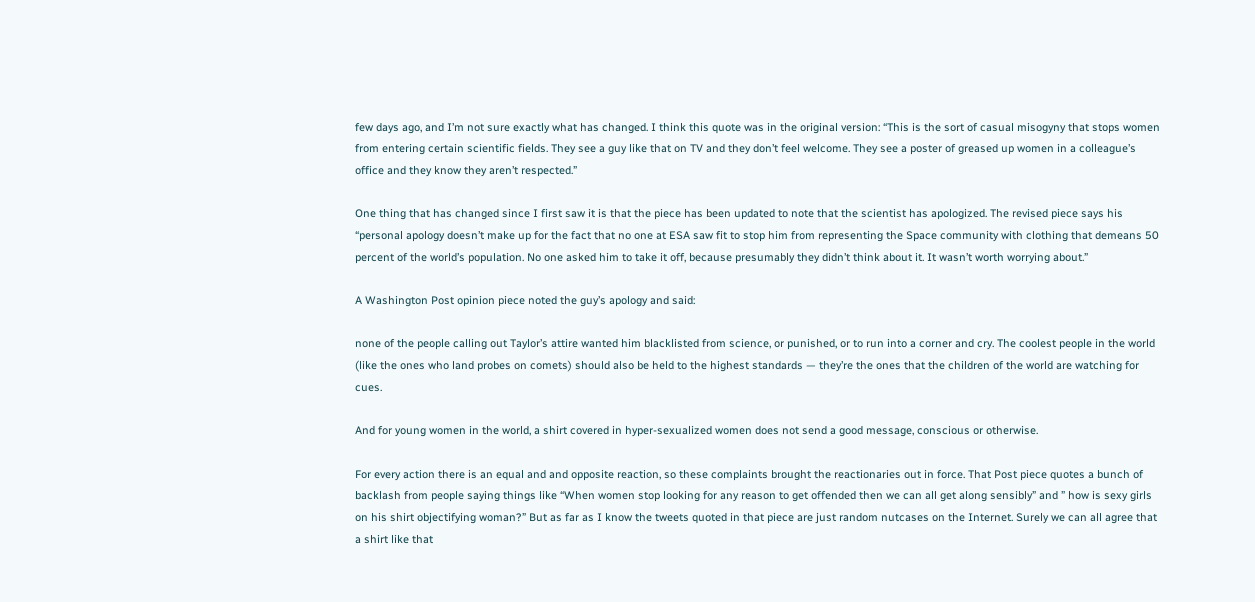few days ago, and I’m not sure exactly what has changed. I think this quote was in the original version: “This is the sort of casual misogyny that stops women from entering certain scientific fields. They see a guy like that on TV and they don’t feel welcome. They see a poster of greased up women in a colleague’s office and they know they aren’t respected.”

One thing that has changed since I first saw it is that the piece has been updated to note that the scientist has apologized. The revised piece says his “personal apology doesn’t make up for the fact that no one at ESA saw fit to stop him from representing the Space community with clothing that demeans 50 percent of the world’s population. No one asked him to take it off, because presumably they didn’t think about it. It wasn’t worth worrying about.”

A Washington Post opinion piece noted the guy’s apology and said:

none of the people calling out Taylor’s attire wanted him blacklisted from science, or punished, or to run into a corner and cry. The coolest people in the world (like the ones who land probes on comets) should also be held to the highest standards — they’re the ones that the children of the world are watching for cues.

And for young women in the world, a shirt covered in hyper-sexualized women does not send a good message, conscious or otherwise.

For every action there is an equal and and opposite reaction, so these complaints brought the reactionaries out in force. That Post piece quotes a bunch of backlash from people saying things like “When women stop looking for any reason to get offended then we can all get along sensibly” and ” how is sexy girls on his shirt objectifying woman?” But as far as I know the tweets quoted in that piece are just random nutcases on the Internet. Surely we can all agree that a shirt like that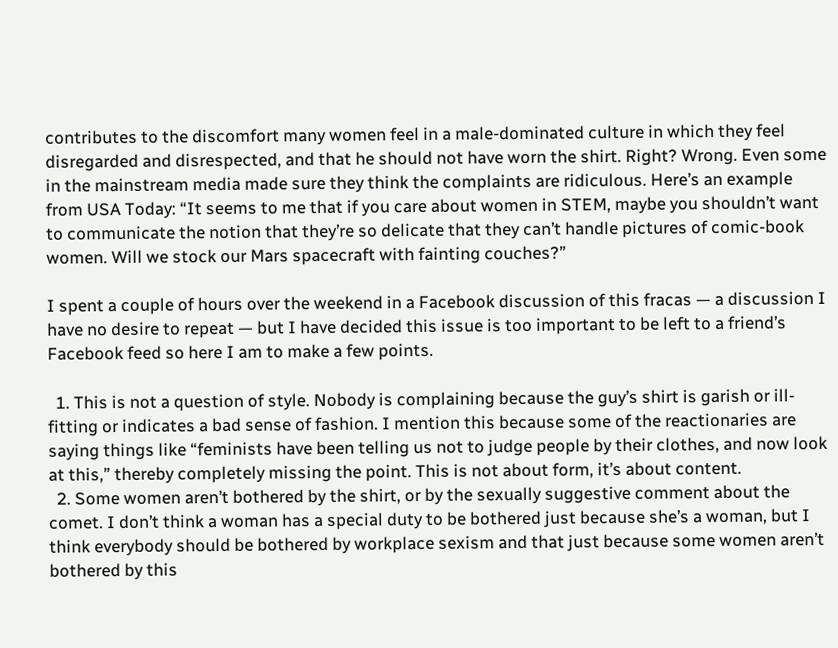contributes to the discomfort many women feel in a male-dominated culture in which they feel disregarded and disrespected, and that he should not have worn the shirt. Right? Wrong. Even some in the mainstream media made sure they think the complaints are ridiculous. Here’s an example from USA Today: “It seems to me that if you care about women in STEM, maybe you shouldn’t want to communicate the notion that they’re so delicate that they can’t handle pictures of comic-book women. Will we stock our Mars spacecraft with fainting couches?”

I spent a couple of hours over the weekend in a Facebook discussion of this fracas — a discussion I have no desire to repeat — but I have decided this issue is too important to be left to a friend’s Facebook feed so here I am to make a few points.

  1. This is not a question of style. Nobody is complaining because the guy’s shirt is garish or ill-fitting or indicates a bad sense of fashion. I mention this because some of the reactionaries are saying things like “feminists have been telling us not to judge people by their clothes, and now look at this,” thereby completely missing the point. This is not about form, it’s about content.
  2. Some women aren’t bothered by the shirt, or by the sexually suggestive comment about the comet. I don’t think a woman has a special duty to be bothered just because she’s a woman, but I think everybody should be bothered by workplace sexism and that just because some women aren’t bothered by this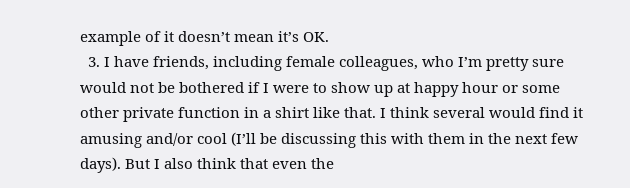example of it doesn’t mean it’s OK.
  3. I have friends, including female colleagues, who I’m pretty sure would not be bothered if I were to show up at happy hour or some other private function in a shirt like that. I think several would find it amusing and/or cool (I’ll be discussing this with them in the next few days). But I also think that even the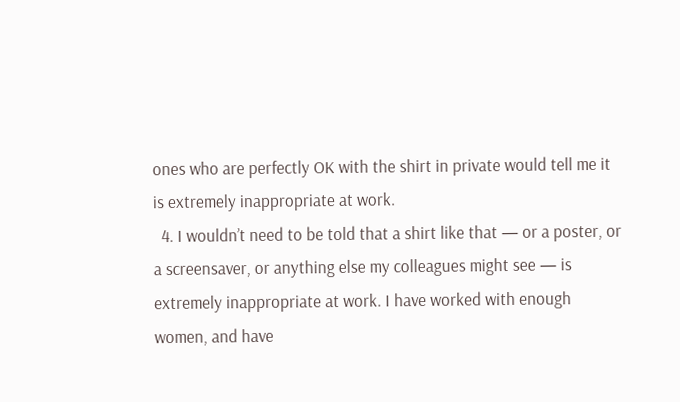ones who are perfectly OK with the shirt in private would tell me it is extremely inappropriate at work.
  4. I wouldn’t need to be told that a shirt like that — or a poster, or a screensaver, or anything else my colleagues might see — is extremely inappropriate at work. I have worked with enough women, and have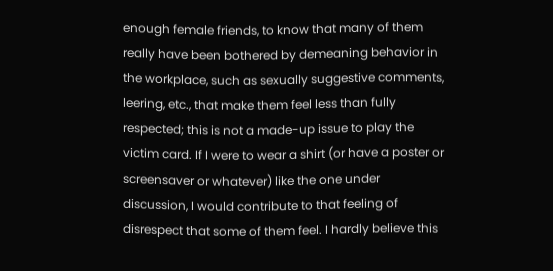enough female friends, to know that many of them really have been bothered by demeaning behavior in the workplace, such as sexually suggestive comments, leering, etc., that make them feel less than fully respected; this is not a made-up issue to play the victim card. If I were to wear a shirt (or have a poster or screensaver or whatever) like the one under discussion, I would contribute to that feeling of disrespect that some of them feel. I hardly believe this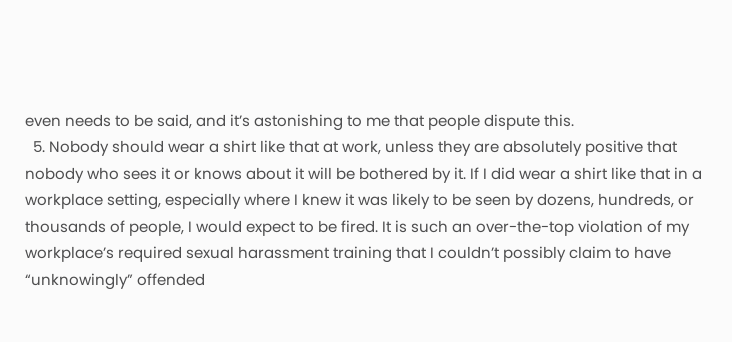even needs to be said, and it’s astonishing to me that people dispute this.
  5. Nobody should wear a shirt like that at work, unless they are absolutely positive that nobody who sees it or knows about it will be bothered by it. If I did wear a shirt like that in a workplace setting, especially where I knew it was likely to be seen by dozens, hundreds, or thousands of people, I would expect to be fired. It is such an over-the-top violation of my workplace’s required sexual harassment training that I couldn’t possibly claim to have “unknowingly” offended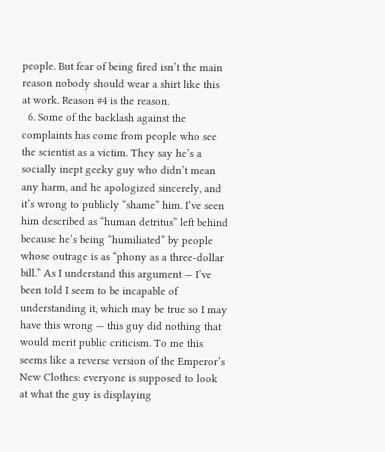people. But fear of being fired isn’t the main reason nobody should wear a shirt like this at work. Reason #4 is the reason.
  6. Some of the backlash against the complaints has come from people who see the scientist as a victim. They say he’s a socially inept geeky guy who didn’t mean any harm, and he apologized sincerely, and it’s wrong to publicly “shame” him. I’ve seen him described as “human detritus” left behind because he’s being “humiliated” by people whose outrage is as “phony as a three-dollar bill.” As I understand this argument — I’ve been told I seem to be incapable of understanding it, which may be true so I may have this wrong — this guy did nothing that would merit public criticism. To me this seems like a reverse version of the Emperor’s New Clothes: everyone is supposed to look at what the guy is displaying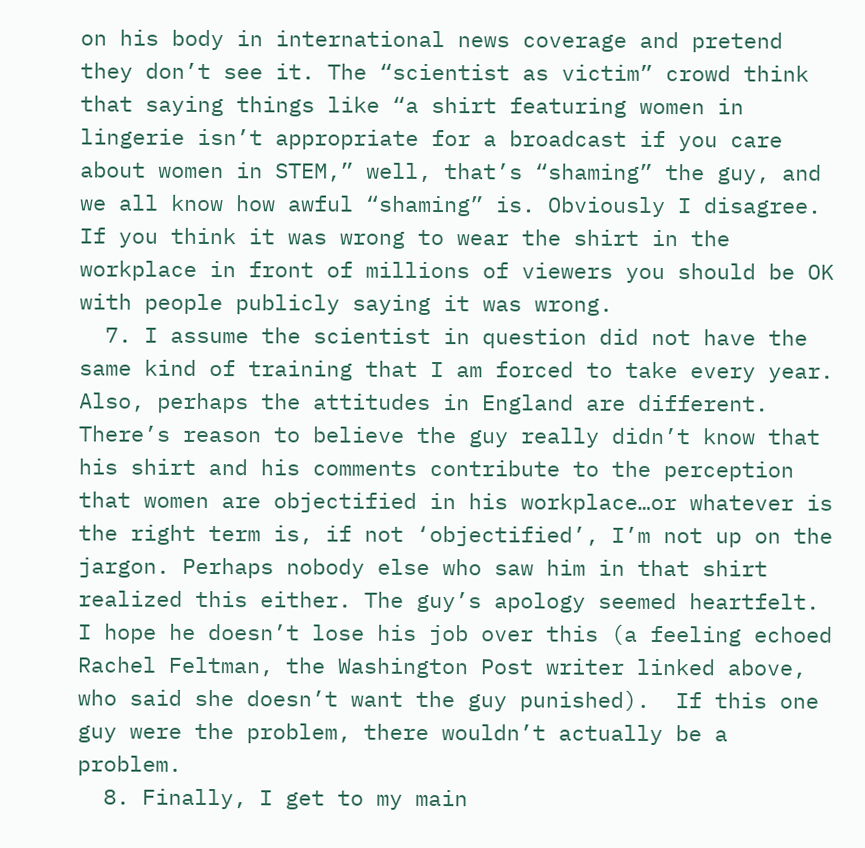on his body in international news coverage and pretend they don’t see it. The “scientist as victim” crowd think that saying things like “a shirt featuring women in lingerie isn’t appropriate for a broadcast if you care about women in STEM,” well, that’s “shaming” the guy, and we all know how awful “shaming” is. Obviously I disagree. If you think it was wrong to wear the shirt in the workplace in front of millions of viewers you should be OK with people publicly saying it was wrong.
  7. I assume the scientist in question did not have the same kind of training that I am forced to take every year. Also, perhaps the attitudes in England are different. There’s reason to believe the guy really didn’t know that his shirt and his comments contribute to the perception that women are objectified in his workplace…or whatever is the right term is, if not ‘objectified’, I’m not up on the jargon. Perhaps nobody else who saw him in that shirt realized this either. The guy’s apology seemed heartfelt. I hope he doesn’t lose his job over this (a feeling echoed Rachel Feltman, the Washington Post writer linked above, who said she doesn’t want the guy punished).  If this one guy were the problem, there wouldn’t actually be a problem.
  8. Finally, I get to my main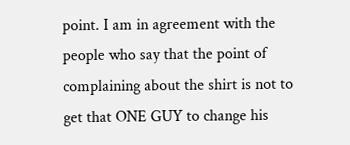point. I am in agreement with the people who say that the point of complaining about the shirt is not to get that ONE GUY to change his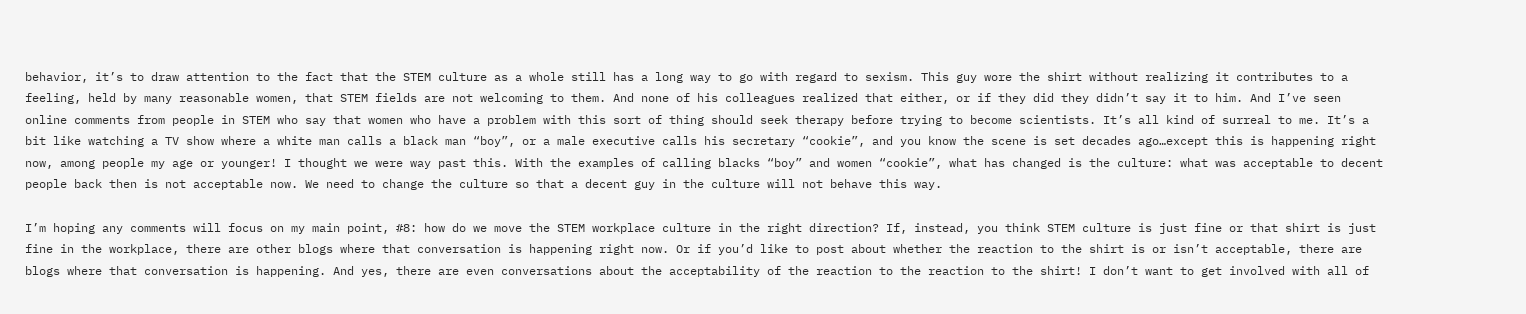behavior, it’s to draw attention to the fact that the STEM culture as a whole still has a long way to go with regard to sexism. This guy wore the shirt without realizing it contributes to a feeling, held by many reasonable women, that STEM fields are not welcoming to them. And none of his colleagues realized that either, or if they did they didn’t say it to him. And I’ve seen online comments from people in STEM who say that women who have a problem with this sort of thing should seek therapy before trying to become scientists. It’s all kind of surreal to me. It’s a bit like watching a TV show where a white man calls a black man “boy”, or a male executive calls his secretary “cookie”, and you know the scene is set decades ago…except this is happening right now, among people my age or younger! I thought we were way past this. With the examples of calling blacks “boy” and women “cookie”, what has changed is the culture: what was acceptable to decent people back then is not acceptable now. We need to change the culture so that a decent guy in the culture will not behave this way.

I’m hoping any comments will focus on my main point, #8: how do we move the STEM workplace culture in the right direction? If, instead, you think STEM culture is just fine or that shirt is just fine in the workplace, there are other blogs where that conversation is happening right now. Or if you’d like to post about whether the reaction to the shirt is or isn’t acceptable, there are blogs where that conversation is happening. And yes, there are even conversations about the acceptability of the reaction to the reaction to the shirt! I don’t want to get involved with all of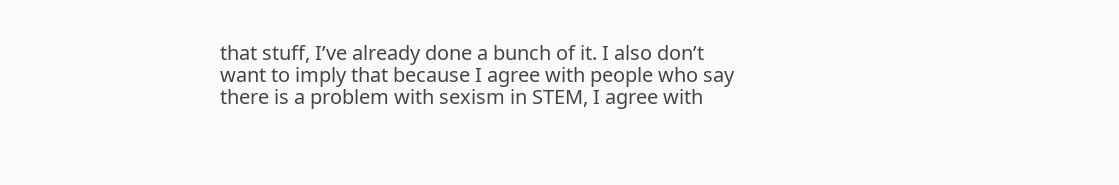that stuff, I’ve already done a bunch of it. I also don’t want to imply that because I agree with people who say there is a problem with sexism in STEM, I agree with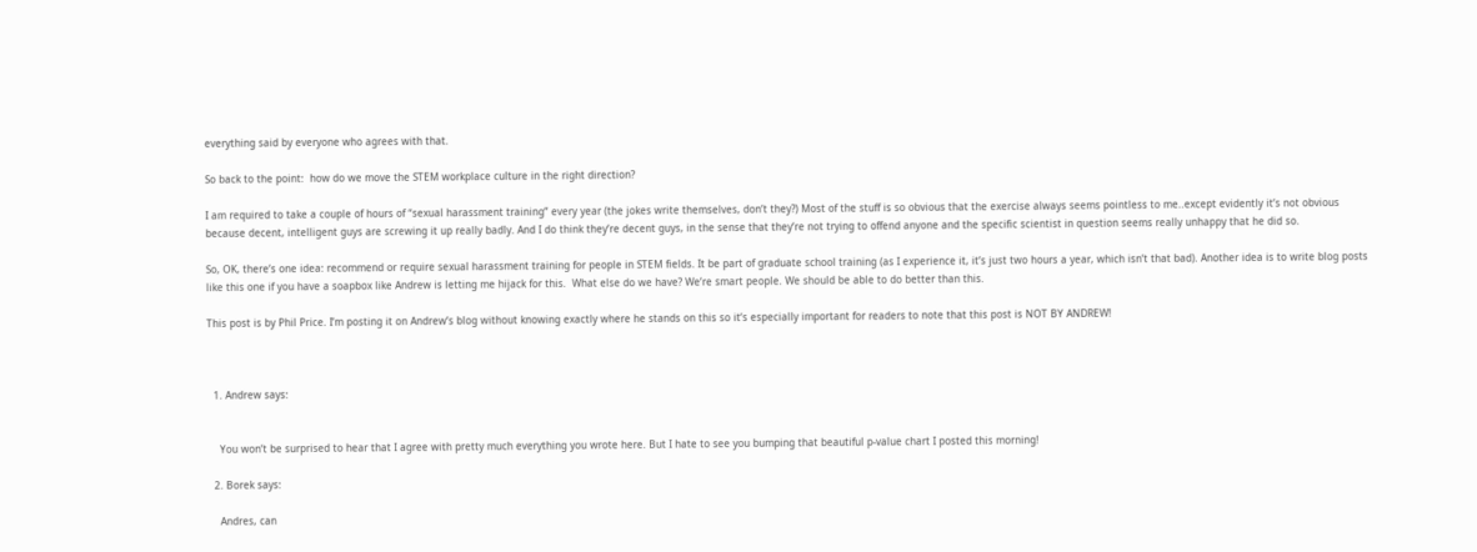everything said by everyone who agrees with that.

So back to the point:  how do we move the STEM workplace culture in the right direction?

I am required to take a couple of hours of “sexual harassment training” every year (the jokes write themselves, don’t they?) Most of the stuff is so obvious that the exercise always seems pointless to me..except evidently it’s not obvious because decent, intelligent guys are screwing it up really badly. And I do think they’re decent guys, in the sense that they’re not trying to offend anyone and the specific scientist in question seems really unhappy that he did so.

So, OK, there’s one idea: recommend or require sexual harassment training for people in STEM fields. It be part of graduate school training (as I experience it, it’s just two hours a year, which isn’t that bad). Another idea is to write blog posts like this one if you have a soapbox like Andrew is letting me hijack for this.  What else do we have? We’re smart people. We should be able to do better than this.

This post is by Phil Price. I’m posting it on Andrew’s blog without knowing exactly where he stands on this so it’s especially important for readers to note that this post is NOT BY ANDREW!



  1. Andrew says:


    You won’t be surprised to hear that I agree with pretty much everything you wrote here. But I hate to see you bumping that beautiful p-value chart I posted this morning!

  2. Borek says:

    Andres, can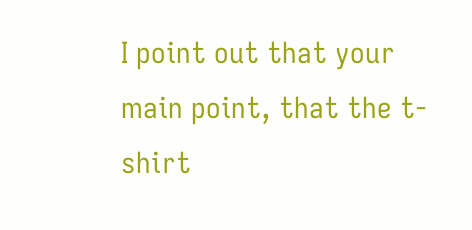I point out that your main point, that the t-shirt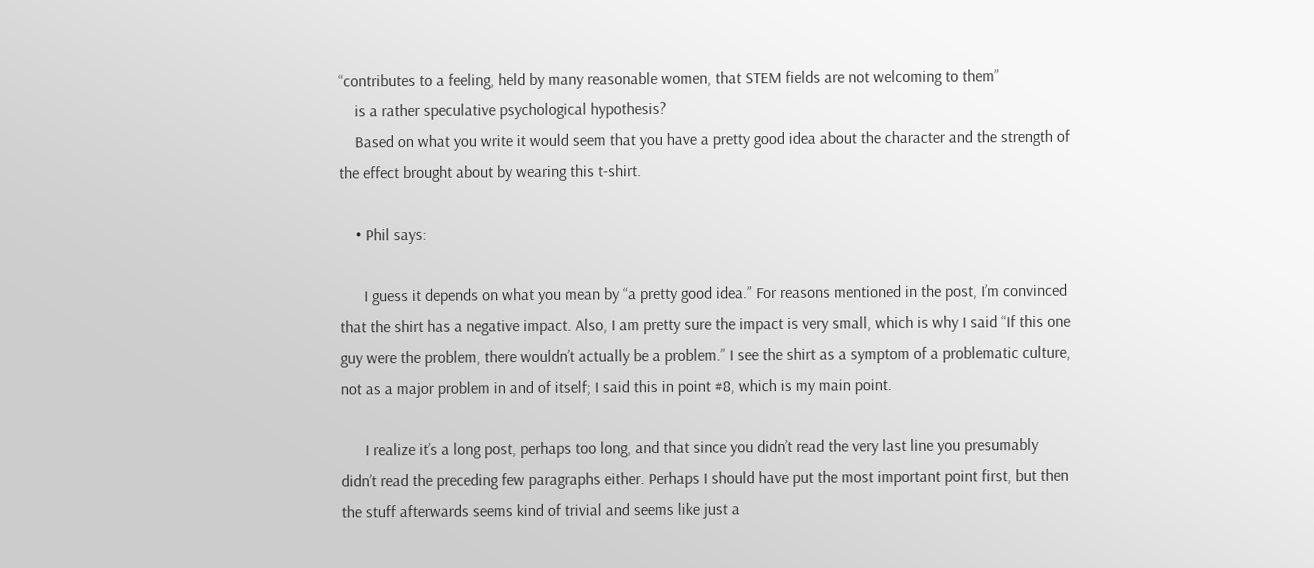“contributes to a feeling, held by many reasonable women, that STEM fields are not welcoming to them”
    is a rather speculative psychological hypothesis?
    Based on what you write it would seem that you have a pretty good idea about the character and the strength of the effect brought about by wearing this t-shirt.

    • Phil says:

      I guess it depends on what you mean by “a pretty good idea.” For reasons mentioned in the post, I’m convinced that the shirt has a negative impact. Also, I am pretty sure the impact is very small, which is why I said “If this one guy were the problem, there wouldn’t actually be a problem.” I see the shirt as a symptom of a problematic culture, not as a major problem in and of itself; I said this in point #8, which is my main point.

      I realize it’s a long post, perhaps too long, and that since you didn’t read the very last line you presumably didn’t read the preceding few paragraphs either. Perhaps I should have put the most important point first, but then the stuff afterwards seems kind of trivial and seems like just a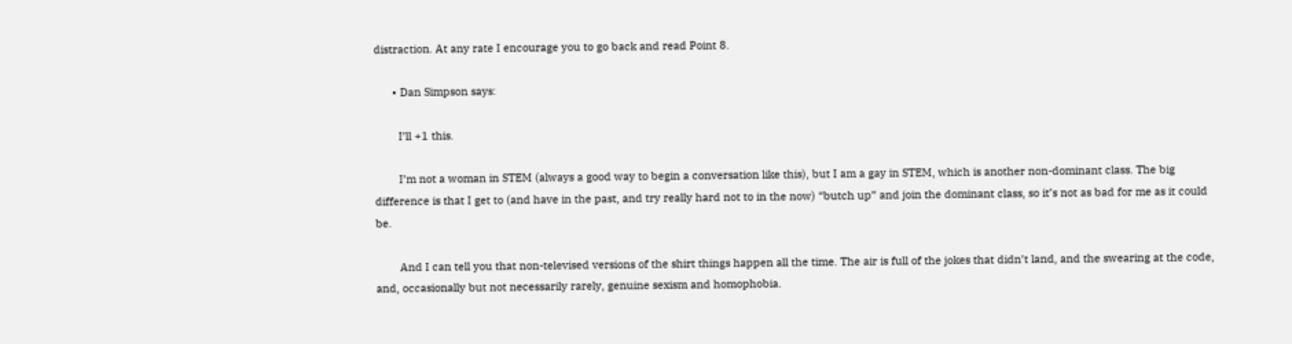distraction. At any rate I encourage you to go back and read Point 8.

      • Dan Simpson says:

        I’ll +1 this.

        I’m not a woman in STEM (always a good way to begin a conversation like this), but I am a gay in STEM, which is another non-dominant class. The big difference is that I get to (and have in the past, and try really hard not to in the now) “butch up” and join the dominant class, so it’s not as bad for me as it could be.

        And I can tell you that non-televised versions of the shirt things happen all the time. The air is full of the jokes that didn’t land, and the swearing at the code, and, occasionally but not necessarily rarely, genuine sexism and homophobia.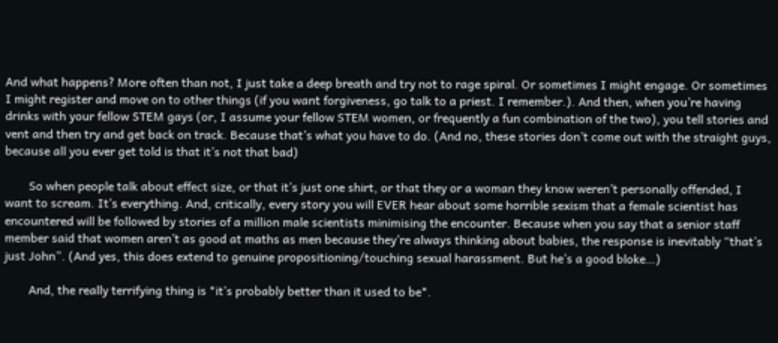And what happens? More often than not, I just take a deep breath and try not to rage spiral. Or sometimes I might engage. Or sometimes I might register and move on to other things (if you want forgiveness, go talk to a priest. I remember.). And then, when you’re having drinks with your fellow STEM gays (or, I assume your fellow STEM women, or frequently a fun combination of the two), you tell stories and vent and then try and get back on track. Because that’s what you have to do. (And no, these stories don’t come out with the straight guys, because all you ever get told is that it’s not that bad)

        So when people talk about effect size, or that it’s just one shirt, or that they or a woman they know weren’t personally offended, I want to scream. It’s everything. And, critically, every story you will EVER hear about some horrible sexism that a female scientist has encountered will be followed by stories of a million male scientists minimising the encounter. Because when you say that a senior staff member said that women aren’t as good at maths as men because they’re always thinking about babies, the response is inevitably “that’s just John”. (And yes, this does extend to genuine propositioning/touching sexual harassment. But he’s a good bloke…)

        And, the really terrifying thing is *it’s probably better than it used to be*.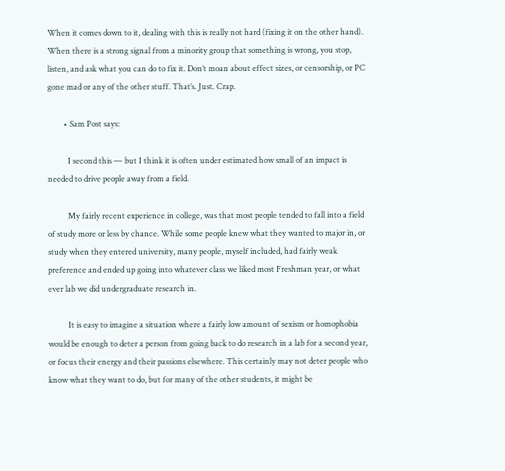When it comes down to it, dealing with this is really not hard (fixing it on the other hand). When there is a strong signal from a minority group that something is wrong, you stop, listen, and ask what you can do to fix it. Don’t moan about effect sizes, or censorship, or PC gone mad or any of the other stuff. That’s. Just. Crap.

        • Sam Post says:

          I second this — but I think it is often under estimated how small of an impact is needed to drive people away from a field.

          My fairly recent experience in college, was that most people tended to fall into a field of study more or less by chance. While some people knew what they wanted to major in, or study when they entered university, many people, myself included, had fairly weak preference and ended up going into whatever class we liked most Freshman year, or what ever lab we did undergraduate research in.

          It is easy to imagine a situation where a fairly low amount of sexism or homophobia would be enough to deter a person from going back to do research in a lab for a second year, or focus their energy and their passions elsewhere. This certainly may not deter people who know what they want to do, but for many of the other students, it might be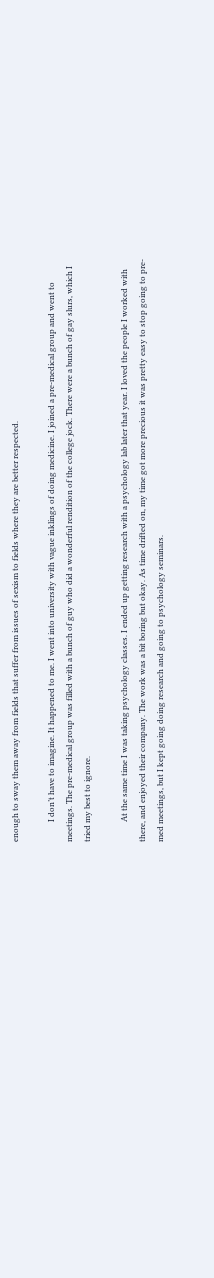enough to sway them away from fields that suffer from issues of sexism to fields where they are better respected.

          I don’t have to imagine. It happened to me. I went into university with vague inklings of doing medicine. I joined a pre-medical group and went to meetings. The pre-medical group was filled with a bunch of guy who did a wonderful rendition of the college jock. There were a bunch of gay slurs, which I tried my best to ignore.

          At the same time I was taking psychology classes. I ended up getting research with a psychology lab later that year. I loved the people I worked with there, and enjoyed their company. The work was a bit boring but okay. As time drifted on, my time got more precious it was pretty easy to stop going to pre-med meetings, but I kept going doing research and going to psychology seminars.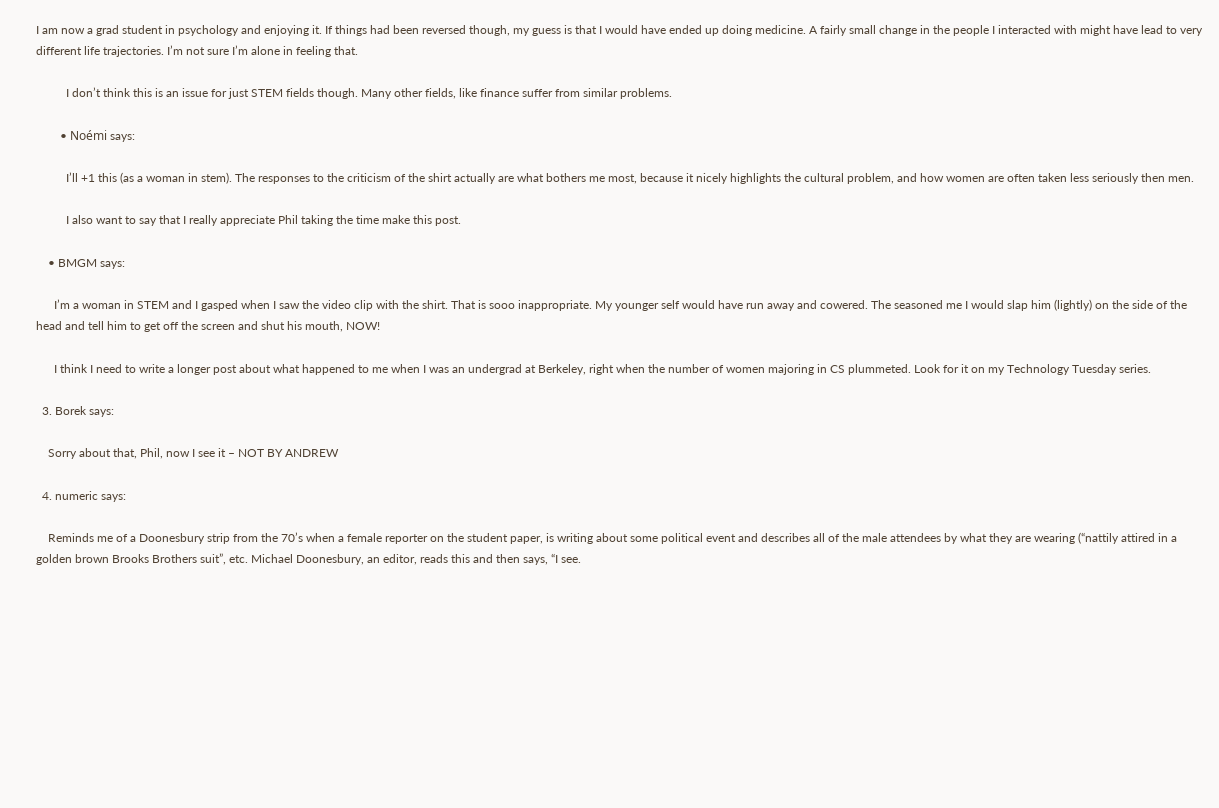I am now a grad student in psychology and enjoying it. If things had been reversed though, my guess is that I would have ended up doing medicine. A fairly small change in the people I interacted with might have lead to very different life trajectories. I’m not sure I’m alone in feeling that.

          I don’t think this is an issue for just STEM fields though. Many other fields, like finance suffer from similar problems.

        • Noémi says:

          I’ll +1 this (as a woman in stem). The responses to the criticism of the shirt actually are what bothers me most, because it nicely highlights the cultural problem, and how women are often taken less seriously then men.

          I also want to say that I really appreciate Phil taking the time make this post.

    • BMGM says:

      I’m a woman in STEM and I gasped when I saw the video clip with the shirt. That is sooo inappropriate. My younger self would have run away and cowered. The seasoned me I would slap him (lightly) on the side of the head and tell him to get off the screen and shut his mouth, NOW!

      I think I need to write a longer post about what happened to me when I was an undergrad at Berkeley, right when the number of women majoring in CS plummeted. Look for it on my Technology Tuesday series.

  3. Borek says:

    Sorry about that, Phil, now I see it – NOT BY ANDREW

  4. numeric says:

    Reminds me of a Doonesbury strip from the 70’s when a female reporter on the student paper, is writing about some political event and describes all of the male attendees by what they are wearing (“nattily attired in a golden brown Brooks Brothers suit”, etc. Michael Doonesbury, an editor, reads this and then says, “I see.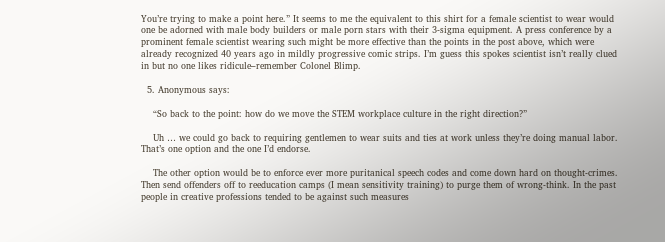You’re trying to make a point here.” It seems to me the equivalent to this shirt for a female scientist to wear would one be adorned with male body builders or male porn stars with their 3-sigma equipment. A press conference by a prominent female scientist wearing such might be more effective than the points in the post above, which were already recognized 40 years ago in mildly progressive comic strips. I’m guess this spokes scientist isn’t really clued in but no one likes ridicule–remember Colonel Blimp.

  5. Anonymous says:

    “So back to the point: how do we move the STEM workplace culture in the right direction?”

    Uh … we could go back to requiring gentlemen to wear suits and ties at work unless they’re doing manual labor. That’s one option and the one I’d endorse.

    The other option would be to enforce ever more puritanical speech codes and come down hard on thought-crimes. Then send offenders off to reeducation camps (I mean sensitivity training) to purge them of wrong-think. In the past people in creative professions tended to be against such measures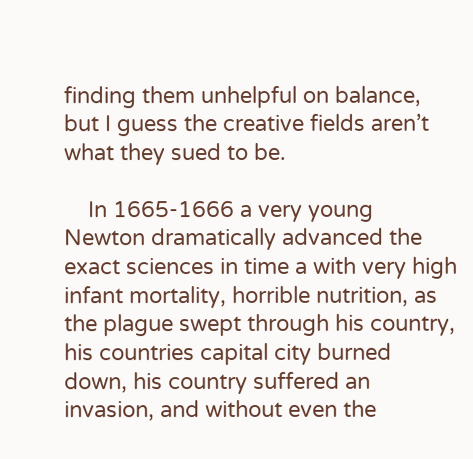finding them unhelpful on balance, but I guess the creative fields aren’t what they sued to be.

    In 1665-1666 a very young Newton dramatically advanced the exact sciences in time a with very high infant mortality, horrible nutrition, as the plague swept through his country, his countries capital city burned down, his country suffered an invasion, and without even the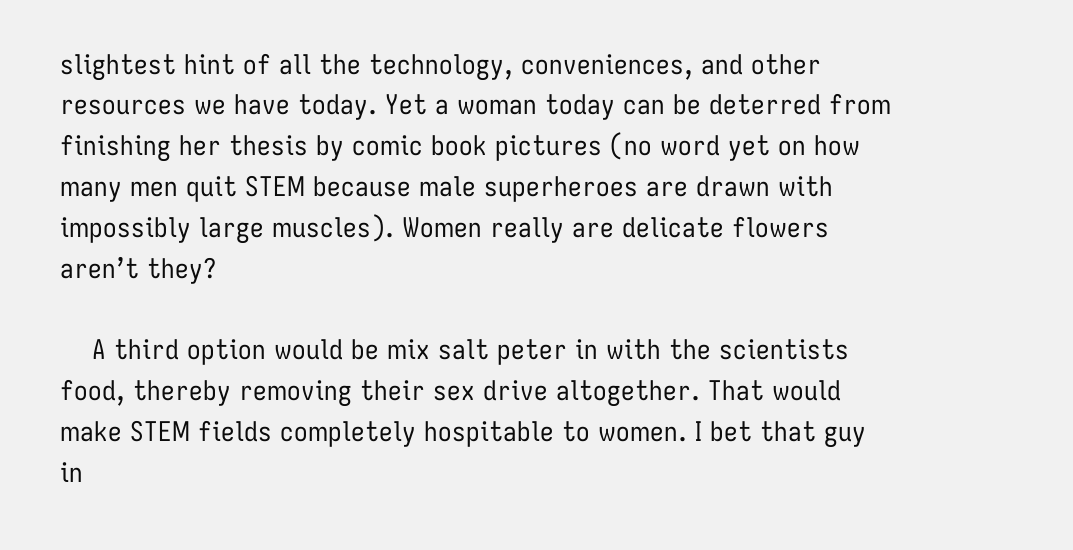slightest hint of all the technology, conveniences, and other resources we have today. Yet a woman today can be deterred from finishing her thesis by comic book pictures (no word yet on how many men quit STEM because male superheroes are drawn with impossibly large muscles). Women really are delicate flowers aren’t they?

    A third option would be mix salt peter in with the scientists food, thereby removing their sex drive altogether. That would make STEM fields completely hospitable to women. I bet that guy in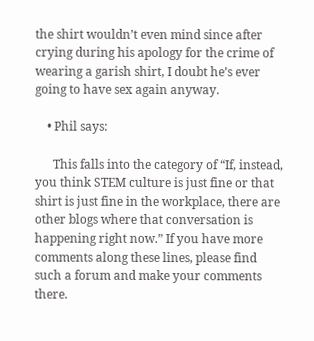the shirt wouldn’t even mind since after crying during his apology for the crime of wearing a garish shirt, I doubt he’s ever going to have sex again anyway.

    • Phil says:

      This falls into the category of “If, instead, you think STEM culture is just fine or that shirt is just fine in the workplace, there are other blogs where that conversation is happening right now.” If you have more comments along these lines, please find such a forum and make your comments there.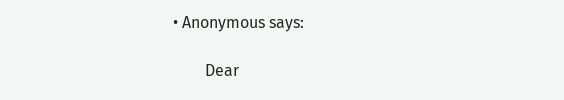• Anonymous says:

        Dear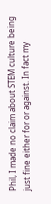Phil, I made no claim about STEM culture being just fine either for or against. In fact my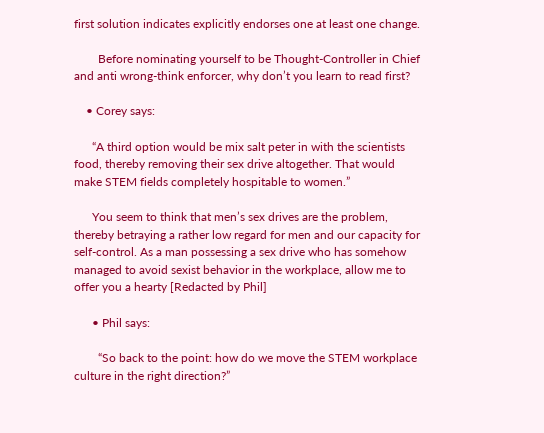first solution indicates explicitly endorses one at least one change.

        Before nominating yourself to be Thought-Controller in Chief and anti wrong-think enforcer, why don’t you learn to read first?

    • Corey says:

      “A third option would be mix salt peter in with the scientists food, thereby removing their sex drive altogether. That would make STEM fields completely hospitable to women.”

      You seem to think that men’s sex drives are the problem, thereby betraying a rather low regard for men and our capacity for self-control. As a man possessing a sex drive who has somehow managed to avoid sexist behavior in the workplace, allow me to offer you a hearty [Redacted by Phil]

      • Phil says:

        “So back to the point: how do we move the STEM workplace culture in the right direction?”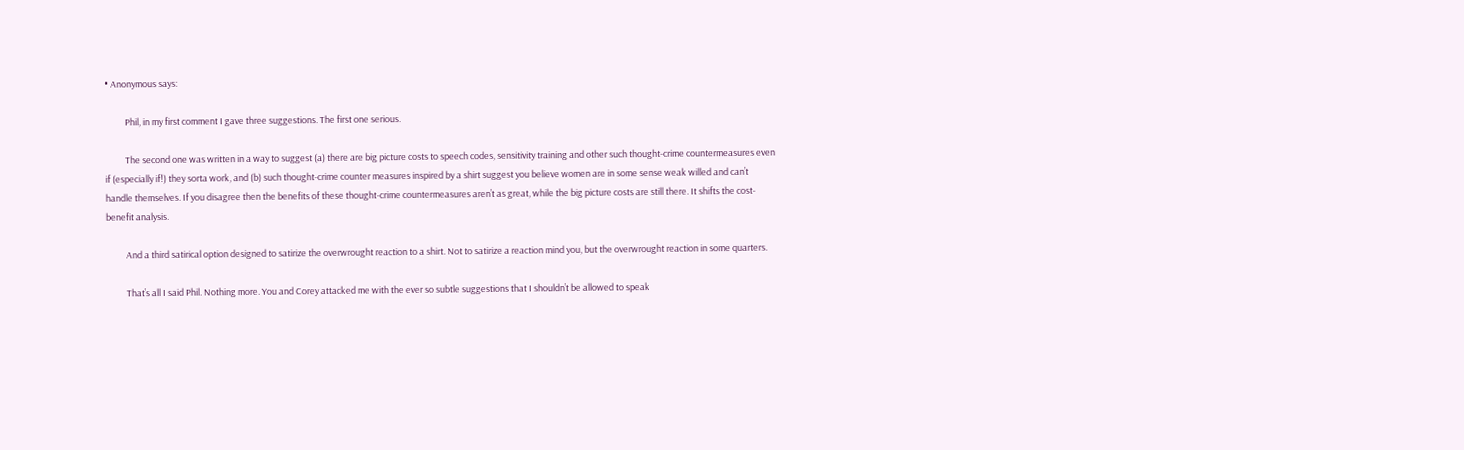• Anonymous says:

          Phil, in my first comment I gave three suggestions. The first one serious.

          The second one was written in a way to suggest (a) there are big picture costs to speech codes, sensitivity training and other such thought-crime countermeasures even if (especially if!) they sorta work, and (b) such thought-crime counter measures inspired by a shirt suggest you believe women are in some sense weak willed and can’t handle themselves. If you disagree then the benefits of these thought-crime countermeasures aren’t as great, while the big picture costs are still there. It shifts the cost-benefit analysis.

          And a third satirical option designed to satirize the overwrought reaction to a shirt. Not to satirize a reaction mind you, but the overwrought reaction in some quarters.

          That’s all I said Phil. Nothing more. You and Corey attacked me with the ever so subtle suggestions that I shouldn’t be allowed to speak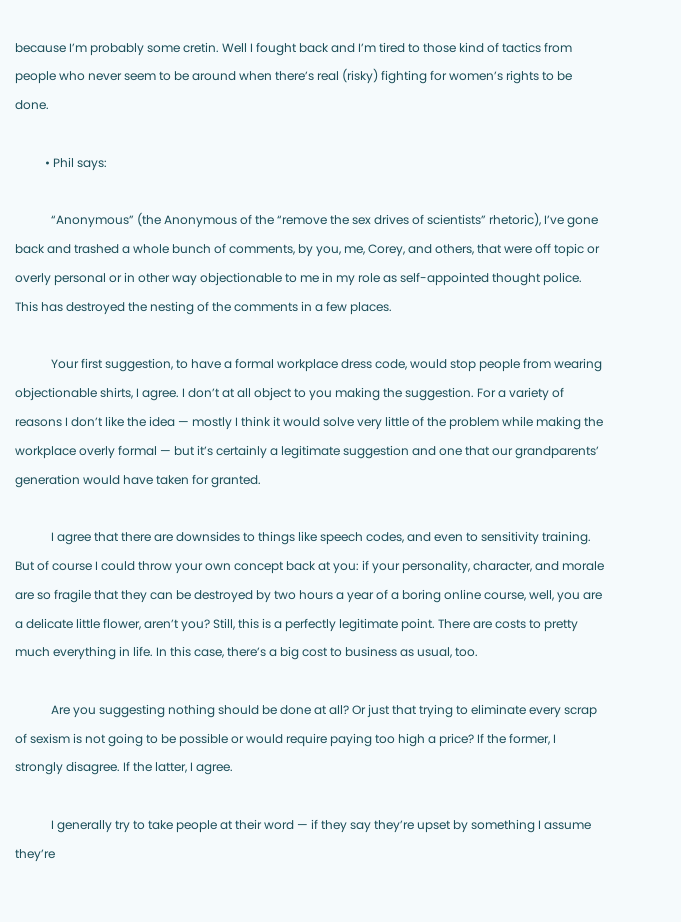because I’m probably some cretin. Well I fought back and I’m tired to those kind of tactics from people who never seem to be around when there’s real (risky) fighting for women’s rights to be done.

          • Phil says:

            “Anonymous” (the Anonymous of the “remove the sex drives of scientists” rhetoric), I’ve gone back and trashed a whole bunch of comments, by you, me, Corey, and others, that were off topic or overly personal or in other way objectionable to me in my role as self-appointed thought police. This has destroyed the nesting of the comments in a few places.

            Your first suggestion, to have a formal workplace dress code, would stop people from wearing objectionable shirts, I agree. I don’t at all object to you making the suggestion. For a variety of reasons I don’t like the idea — mostly I think it would solve very little of the problem while making the workplace overly formal — but it’s certainly a legitimate suggestion and one that our grandparents’ generation would have taken for granted.

            I agree that there are downsides to things like speech codes, and even to sensitivity training. But of course I could throw your own concept back at you: if your personality, character, and morale are so fragile that they can be destroyed by two hours a year of a boring online course, well, you are a delicate little flower, aren’t you? Still, this is a perfectly legitimate point. There are costs to pretty much everything in life. In this case, there’s a big cost to business as usual, too.

            Are you suggesting nothing should be done at all? Or just that trying to eliminate every scrap of sexism is not going to be possible or would require paying too high a price? If the former, I strongly disagree. If the latter, I agree.

            I generally try to take people at their word — if they say they’re upset by something I assume they’re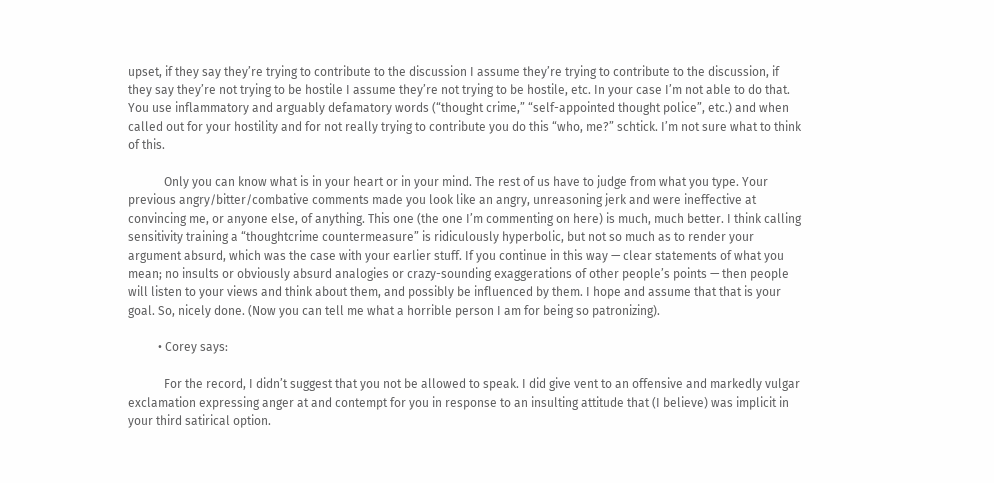upset, if they say they’re trying to contribute to the discussion I assume they’re trying to contribute to the discussion, if they say they’re not trying to be hostile I assume they’re not trying to be hostile, etc. In your case I’m not able to do that. You use inflammatory and arguably defamatory words (“thought crime,” “self-appointed thought police”, etc.) and when called out for your hostility and for not really trying to contribute you do this “who, me?” schtick. I’m not sure what to think of this.

            Only you can know what is in your heart or in your mind. The rest of us have to judge from what you type. Your previous angry/bitter/combative comments made you look like an angry, unreasoning jerk and were ineffective at convincing me, or anyone else, of anything. This one (the one I’m commenting on here) is much, much better. I think calling sensitivity training a “thoughtcrime countermeasure” is ridiculously hyperbolic, but not so much as to render your argument absurd, which was the case with your earlier stuff. If you continue in this way — clear statements of what you mean; no insults or obviously absurd analogies or crazy-sounding exaggerations of other people’s points — then people will listen to your views and think about them, and possibly be influenced by them. I hope and assume that that is your goal. So, nicely done. (Now you can tell me what a horrible person I am for being so patronizing).

          • Corey says:

            For the record, I didn’t suggest that you not be allowed to speak. I did give vent to an offensive and markedly vulgar exclamation expressing anger at and contempt for you in response to an insulting attitude that (I believe) was implicit in your third satirical option.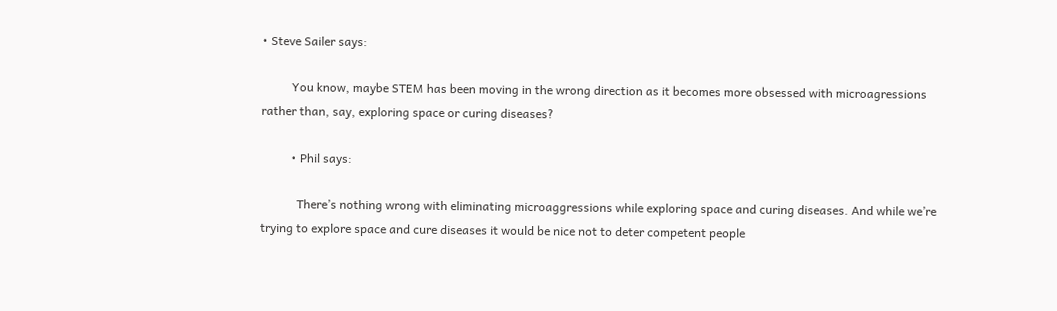• Steve Sailer says:

          You know, maybe STEM has been moving in the wrong direction as it becomes more obsessed with microagressions rather than, say, exploring space or curing diseases?

          • Phil says:

            There’s nothing wrong with eliminating microaggressions while exploring space and curing diseases. And while we’re trying to explore space and cure diseases it would be nice not to deter competent people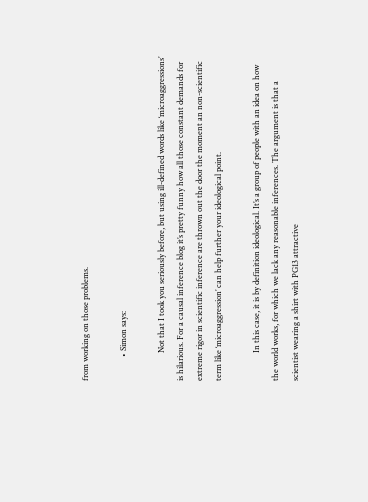from working on those problems.

            • Simon says:

              Not that I took you seriously before, but using ill-defined words like ‘microaggressions’ is hilarious. For a causal inference blog it’s pretty funny how all those constant demands for extreme rigor in scientific inference are thrown out the door the moment an non-scientific term like ‘microaggression’ can help further your ideological point.

              In this case, it is by definition ideological. It’s a group of people with an idea on how the world works, for which we lack any reasonable inferences. The argument is that a scientist wearing a shirt with PG13 attractive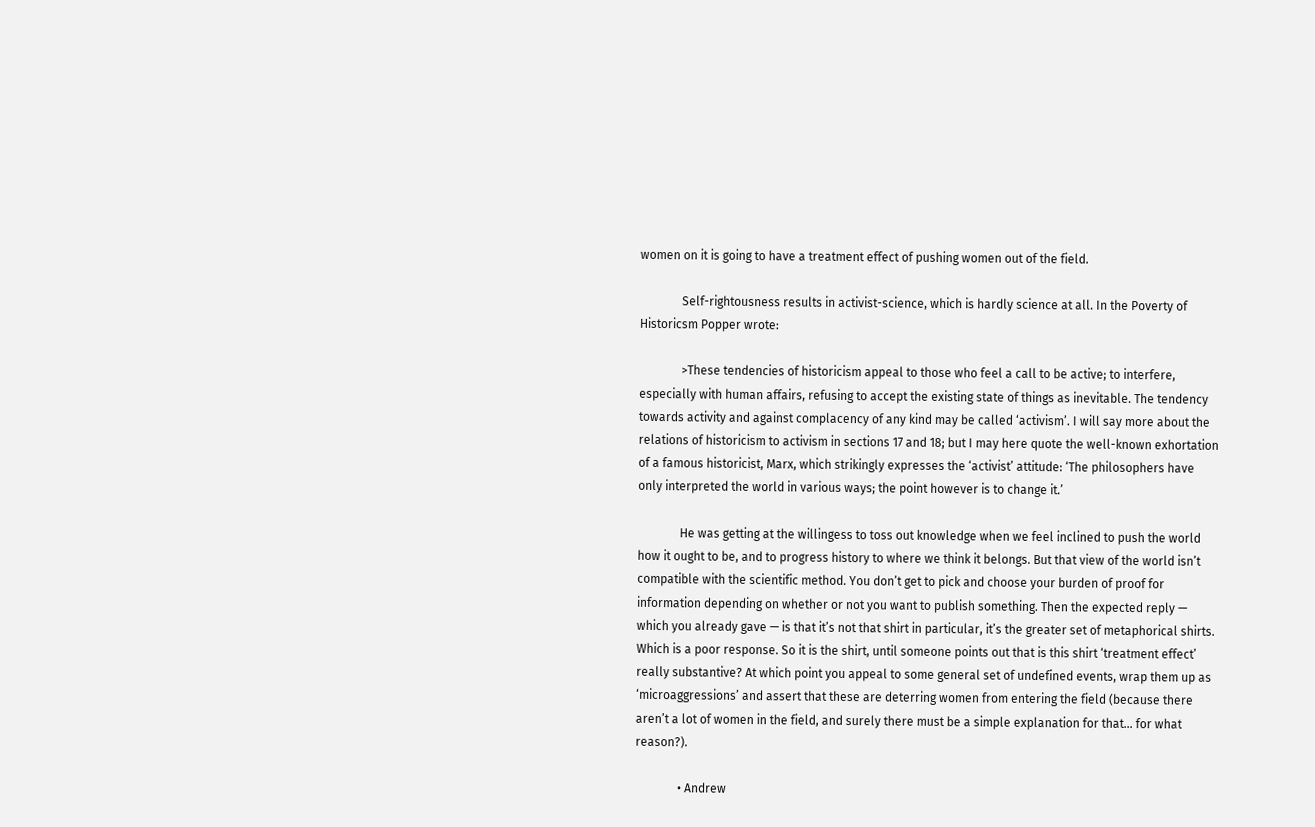women on it is going to have a treatment effect of pushing women out of the field.

              Self-rightousness results in activist-science, which is hardly science at all. In the Poverty of Historicsm Popper wrote:

              >These tendencies of historicism appeal to those who feel a call to be active; to interfere, especially with human affairs, refusing to accept the existing state of things as inevitable. The tendency towards activity and against complacency of any kind may be called ‘activism’. I will say more about the relations of historicism to activism in sections 17 and 18; but I may here quote the well-known exhortation of a famous historicist, Marx, which strikingly expresses the ‘activist’ attitude: ‘The philosophers have only interpreted the world in various ways; the point however is to change it.’

              He was getting at the willingess to toss out knowledge when we feel inclined to push the world how it ought to be, and to progress history to where we think it belongs. But that view of the world isn’t compatible with the scientific method. You don’t get to pick and choose your burden of proof for information depending on whether or not you want to publish something. Then the expected reply — which you already gave — is that it’s not that shirt in particular, it’s the greater set of metaphorical shirts. Which is a poor response. So it is the shirt, until someone points out that is this shirt ‘treatment effect’ really substantive? At which point you appeal to some general set of undefined events, wrap them up as ‘microaggressions’ and assert that these are deterring women from entering the field (because there aren’t a lot of women in the field, and surely there must be a simple explanation for that… for what reason?).

              • Andrew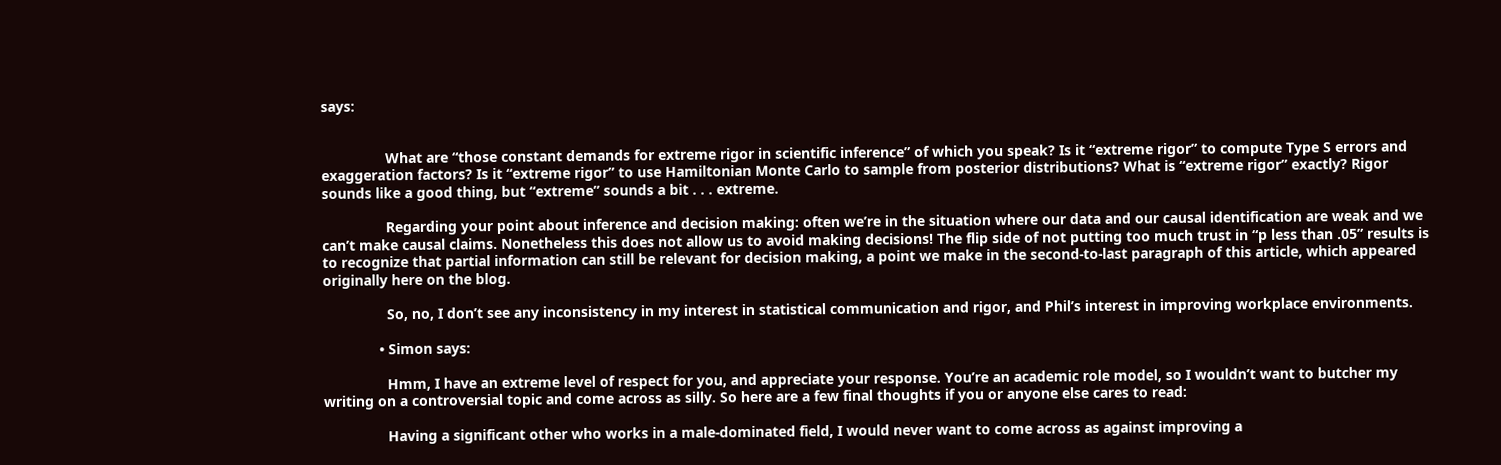says:


                What are “those constant demands for extreme rigor in scientific inference” of which you speak? Is it “extreme rigor” to compute Type S errors and exaggeration factors? Is it “extreme rigor” to use Hamiltonian Monte Carlo to sample from posterior distributions? What is “extreme rigor” exactly? Rigor sounds like a good thing, but “extreme” sounds a bit . . . extreme.

                Regarding your point about inference and decision making: often we’re in the situation where our data and our causal identification are weak and we can’t make causal claims. Nonetheless this does not allow us to avoid making decisions! The flip side of not putting too much trust in “p less than .05” results is to recognize that partial information can still be relevant for decision making, a point we make in the second-to-last paragraph of this article, which appeared originally here on the blog.

                So, no, I don’t see any inconsistency in my interest in statistical communication and rigor, and Phil’s interest in improving workplace environments.

              • Simon says:

                Hmm, I have an extreme level of respect for you, and appreciate your response. You’re an academic role model, so I wouldn’t want to butcher my writing on a controversial topic and come across as silly. So here are a few final thoughts if you or anyone else cares to read:

                Having a significant other who works in a male-dominated field, I would never want to come across as against improving a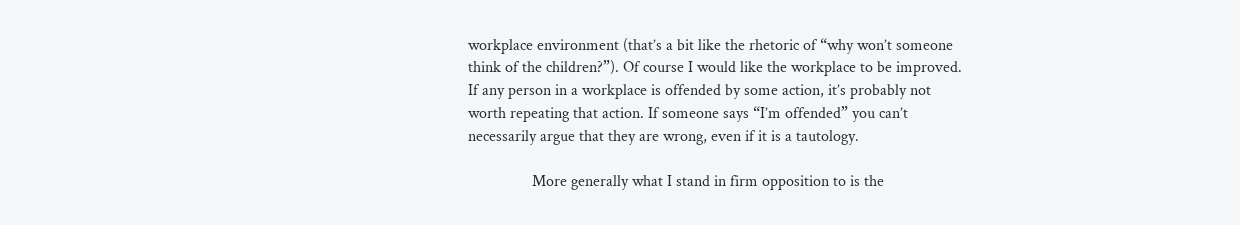workplace environment (that’s a bit like the rhetoric of “why won’t someone think of the children?”). Of course I would like the workplace to be improved. If any person in a workplace is offended by some action, it’s probably not worth repeating that action. If someone says “I’m offended” you can’t necessarily argue that they are wrong, even if it is a tautology.

                More generally what I stand in firm opposition to is the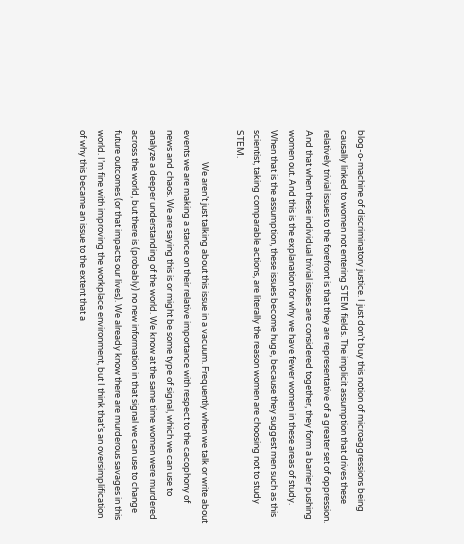blog-o-machine of discriminatory justice. I just don’t buy this notion of microaggressions being causally linked to women not entering STEM fields. The implicit assumption that drives these relatively trivial issues to the forefront is that they are representative of a greater set of oppression. And that when these individual trivial issues are considered together, they form a barrier pushing women out. And this is the explanation for why we have fewer women in these areas of study. When that is the assumption, these issues become huge, because they suggest men such as this scientist, taking comparable actions, are literally the reason women are choosing not to study STEM.

                We aren’t just talking about this issue in a vacuum. Frequently when we talk or write about events we are making a stance on their relative importance with respect to the cacophony of news and chaos. We are saying this is or might be some type of signal, which we can use to analyze a deeper understanding of the world. We know at the same time women were murdered across the world, but there is (probably) no new information in that signal we can use to change future outcomes (or that impacts our lives). We already know there are murderous savages in this world. I’m fine with improving the workplace environment, but I think that’s an oversimplification of why this became an issue to the extent that a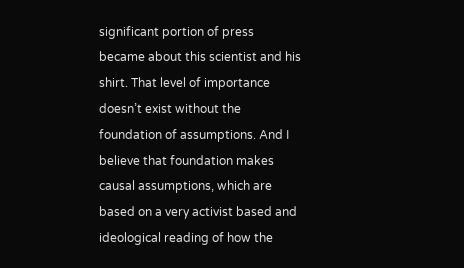significant portion of press became about this scientist and his shirt. That level of importance doesn’t exist without the foundation of assumptions. And I believe that foundation makes causal assumptions, which are based on a very activist based and ideological reading of how the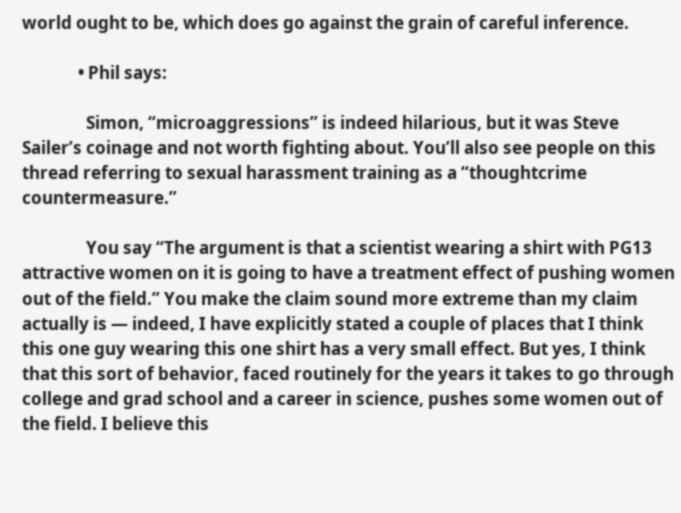world ought to be, which does go against the grain of careful inference.

              • Phil says:

                Simon, “microaggressions” is indeed hilarious, but it was Steve Sailer’s coinage and not worth fighting about. You’ll also see people on this thread referring to sexual harassment training as a “thoughtcrime countermeasure.”

                You say “The argument is that a scientist wearing a shirt with PG13 attractive women on it is going to have a treatment effect of pushing women out of the field.” You make the claim sound more extreme than my claim actually is — indeed, I have explicitly stated a couple of places that I think this one guy wearing this one shirt has a very small effect. But yes, I think that this sort of behavior, faced routinely for the years it takes to go through college and grad school and a career in science, pushes some women out of the field. I believe this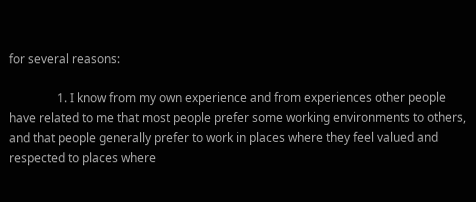for several reasons:

                1. I know from my own experience and from experiences other people have related to me that most people prefer some working environments to others, and that people generally prefer to work in places where they feel valued and respected to places where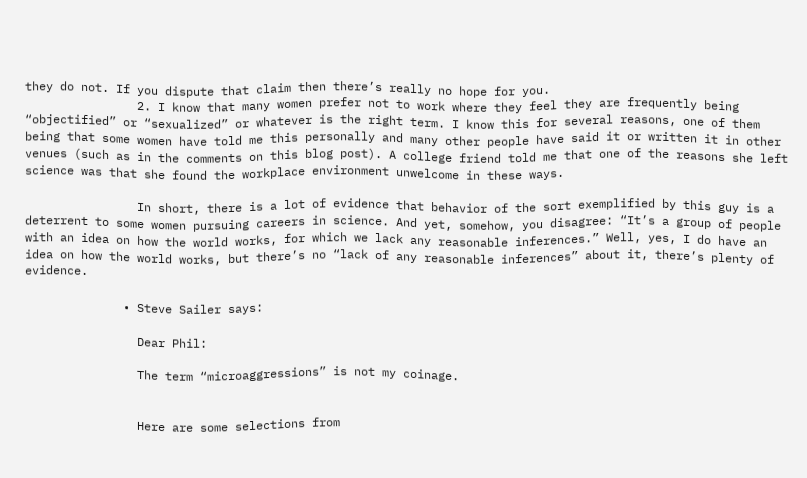they do not. If you dispute that claim then there’s really no hope for you.
                2. I know that many women prefer not to work where they feel they are frequently being “objectified” or “sexualized” or whatever is the right term. I know this for several reasons, one of them being that some women have told me this personally and many other people have said it or written it in other venues (such as in the comments on this blog post). A college friend told me that one of the reasons she left science was that she found the workplace environment unwelcome in these ways.

                In short, there is a lot of evidence that behavior of the sort exemplified by this guy is a deterrent to some women pursuing careers in science. And yet, somehow, you disagree: “It’s a group of people with an idea on how the world works, for which we lack any reasonable inferences.” Well, yes, I do have an idea on how the world works, but there’s no “lack of any reasonable inferences” about it, there’s plenty of evidence.

              • Steve Sailer says:

                Dear Phil:

                The term “microaggressions” is not my coinage.


                Here are some selections from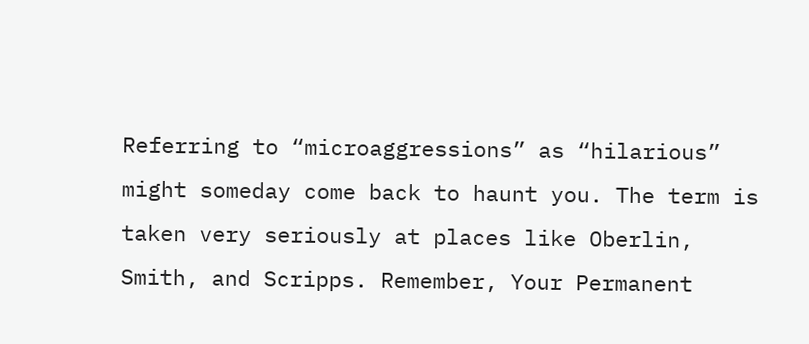Referring to “microaggressions” as “hilarious” might someday come back to haunt you. The term is taken very seriously at places like Oberlin, Smith, and Scripps. Remember, Your Permanent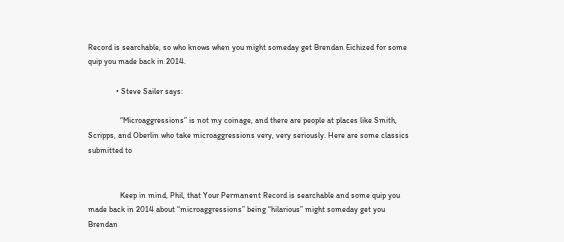Record is searchable, so who knows when you might someday get Brendan Eichized for some quip you made back in 2014.

              • Steve Sailer says:

                “Microaggressions” is not my coinage, and there are people at places like Smith, Scripps, and Oberlin who take microaggressions very, very seriously. Here are some classics submitted to


                Keep in mind, Phil, that Your Permanent Record is searchable and some quip you made back in 2014 about “microaggressions” being “hilarious” might someday get you Brendan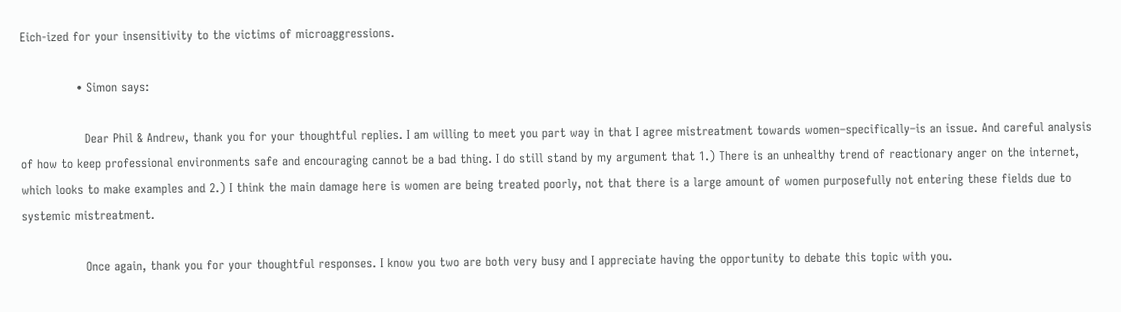Eich-ized for your insensitivity to the victims of microaggressions.

              • Simon says:

                Dear Phil & Andrew, thank you for your thoughtful replies. I am willing to meet you part way in that I agree mistreatment towards women–specifically–is an issue. And careful analysis of how to keep professional environments safe and encouraging cannot be a bad thing. I do still stand by my argument that 1.) There is an unhealthy trend of reactionary anger on the internet, which looks to make examples and 2.) I think the main damage here is women are being treated poorly, not that there is a large amount of women purposefully not entering these fields due to systemic mistreatment.

                Once again, thank you for your thoughtful responses. I know you two are both very busy and I appreciate having the opportunity to debate this topic with you.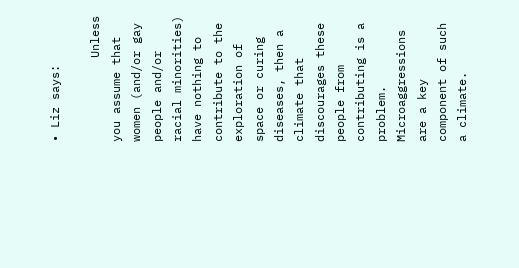• Liz says:

            Unless you assume that women (and/or gay people and/or racial minorities) have nothing to contribute to the exploration of space or curing diseases, then a climate that discourages these people from contributing is a problem. Microaggressions are a key component of such a climate.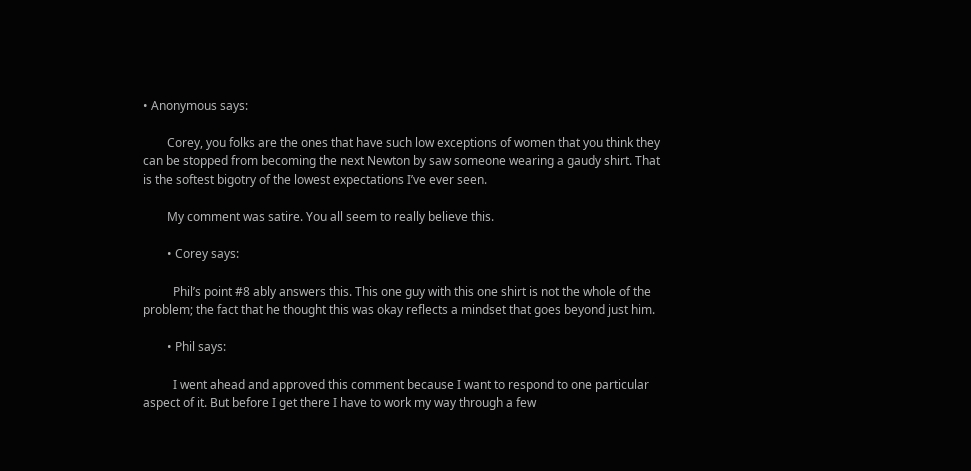• Anonymous says:

        Corey, you folks are the ones that have such low exceptions of women that you think they can be stopped from becoming the next Newton by saw someone wearing a gaudy shirt. That is the softest bigotry of the lowest expectations I’ve ever seen.

        My comment was satire. You all seem to really believe this.

        • Corey says:

          Phil’s point #8 ably answers this. This one guy with this one shirt is not the whole of the problem; the fact that he thought this was okay reflects a mindset that goes beyond just him.

        • Phil says:

          I went ahead and approved this comment because I want to respond to one particular aspect of it. But before I get there I have to work my way through a few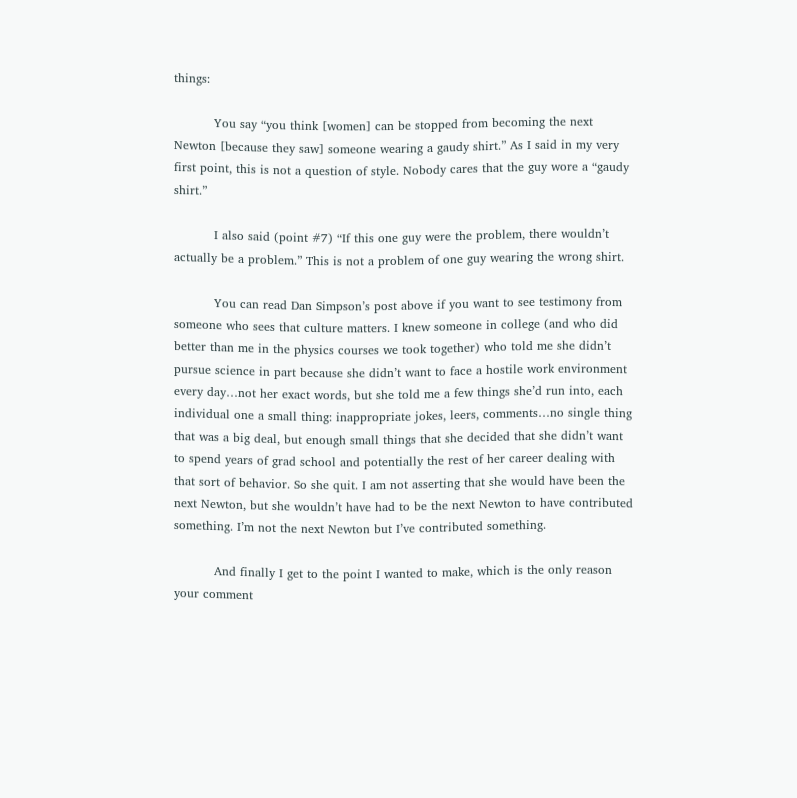things:

          You say “you think [women] can be stopped from becoming the next Newton [because they saw] someone wearing a gaudy shirt.” As I said in my very first point, this is not a question of style. Nobody cares that the guy wore a “gaudy shirt.”

          I also said (point #7) “If this one guy were the problem, there wouldn’t actually be a problem.” This is not a problem of one guy wearing the wrong shirt.

          You can read Dan Simpson’s post above if you want to see testimony from someone who sees that culture matters. I knew someone in college (and who did better than me in the physics courses we took together) who told me she didn’t pursue science in part because she didn’t want to face a hostile work environment every day…not her exact words, but she told me a few things she’d run into, each individual one a small thing: inappropriate jokes, leers, comments…no single thing that was a big deal, but enough small things that she decided that she didn’t want to spend years of grad school and potentially the rest of her career dealing with that sort of behavior. So she quit. I am not asserting that she would have been the next Newton, but she wouldn’t have had to be the next Newton to have contributed something. I’m not the next Newton but I’ve contributed something.

          And finally I get to the point I wanted to make, which is the only reason your comment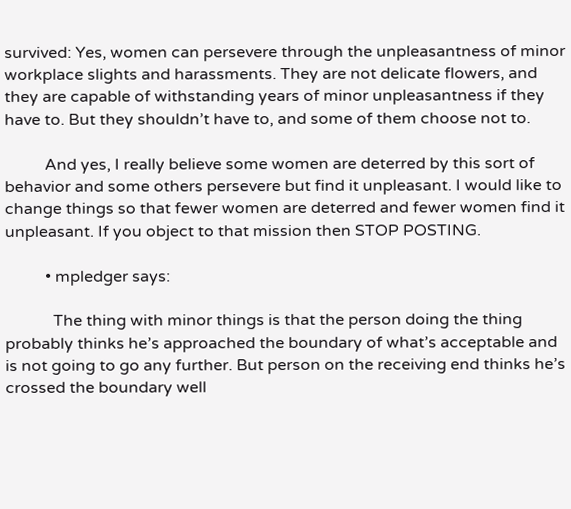survived: Yes, women can persevere through the unpleasantness of minor workplace slights and harassments. They are not delicate flowers, and they are capable of withstanding years of minor unpleasantness if they have to. But they shouldn’t have to, and some of them choose not to.

          And yes, I really believe some women are deterred by this sort of behavior and some others persevere but find it unpleasant. I would like to change things so that fewer women are deterred and fewer women find it unpleasant. If you object to that mission then STOP POSTING.

          • mpledger says:

            The thing with minor things is that the person doing the thing probably thinks he’s approached the boundary of what’s acceptable and is not going to go any further. But person on the receiving end thinks he’s crossed the boundary well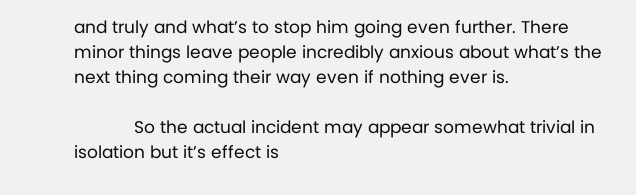and truly and what’s to stop him going even further. There minor things leave people incredibly anxious about what’s the next thing coming their way even if nothing ever is.

            So the actual incident may appear somewhat trivial in isolation but it’s effect is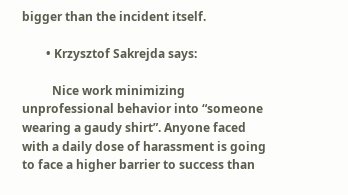bigger than the incident itself.

        • Krzysztof Sakrejda says:

          Nice work minimizing unprofessional behavior into “someone wearing a gaudy shirt”. Anyone faced with a daily dose of harassment is going to face a higher barrier to success than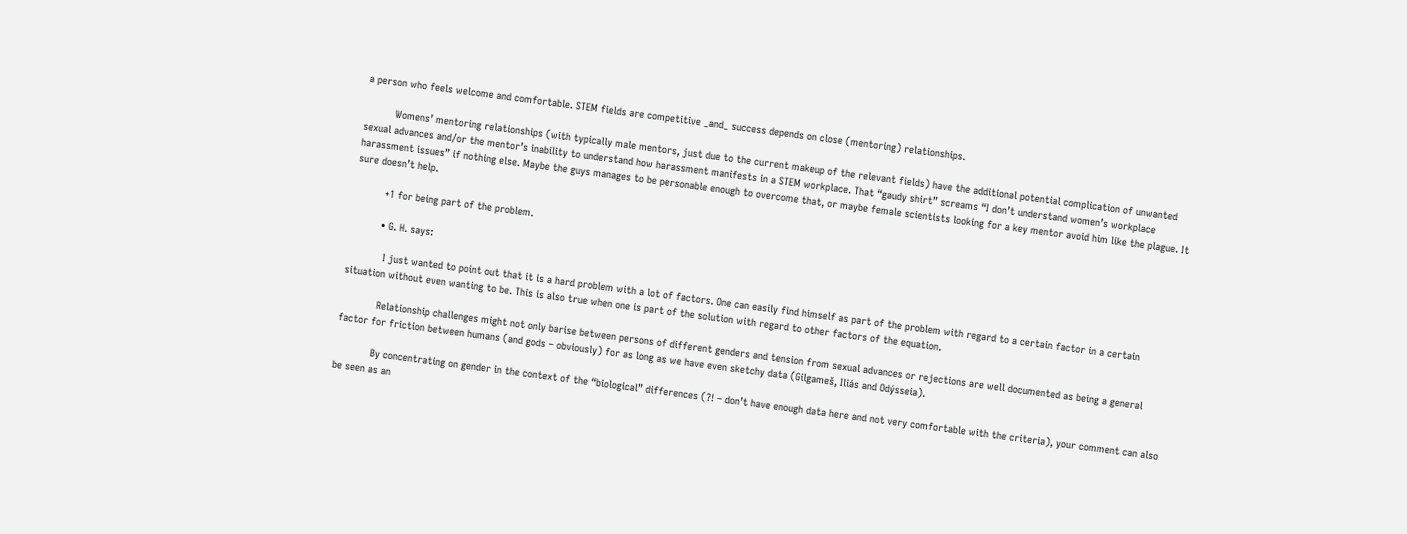a person who feels welcome and comfortable. STEM fields are competitive _and_ success depends on close (mentoring) relationships.

          Womens’ mentoring relationships (with typically male mentors, just due to the current makeup of the relevant fields) have the additional potential complication of unwanted sexual advances and/or the mentor’s inability to understand how harassment manifests in a STEM workplace. That “gaudy shirt” screams “I don’t understand women’s workplace harassment issues” if nothing else. Maybe the guys manages to be personable enough to overcome that, or maybe female scientists looking for a key mentor avoid him like the plague. It sure doesn’t help.

          +1 for being part of the problem.

          • G. H. says:

            I just wanted to point out that it is a hard problem with a lot of factors. One can easily find himself as part of the problem with regard to a certain factor in a certain situation without even wanting to be. This is also true when one is part of the solution with regard to other factors of the equation.

            Relationship challenges might not only barise between persons of different genders and tension from sexual advances or rejections are well documented as being a general factor for friction between humans (and gods – obviously) for as long as we have even sketchy data (Gilgameš, Iliás and Odýsseia).

            By concentrating on gender in the context of the “biological” differences (?! – don’t have enough data here and not very comfortable with the criteria), your comment can also be seen as an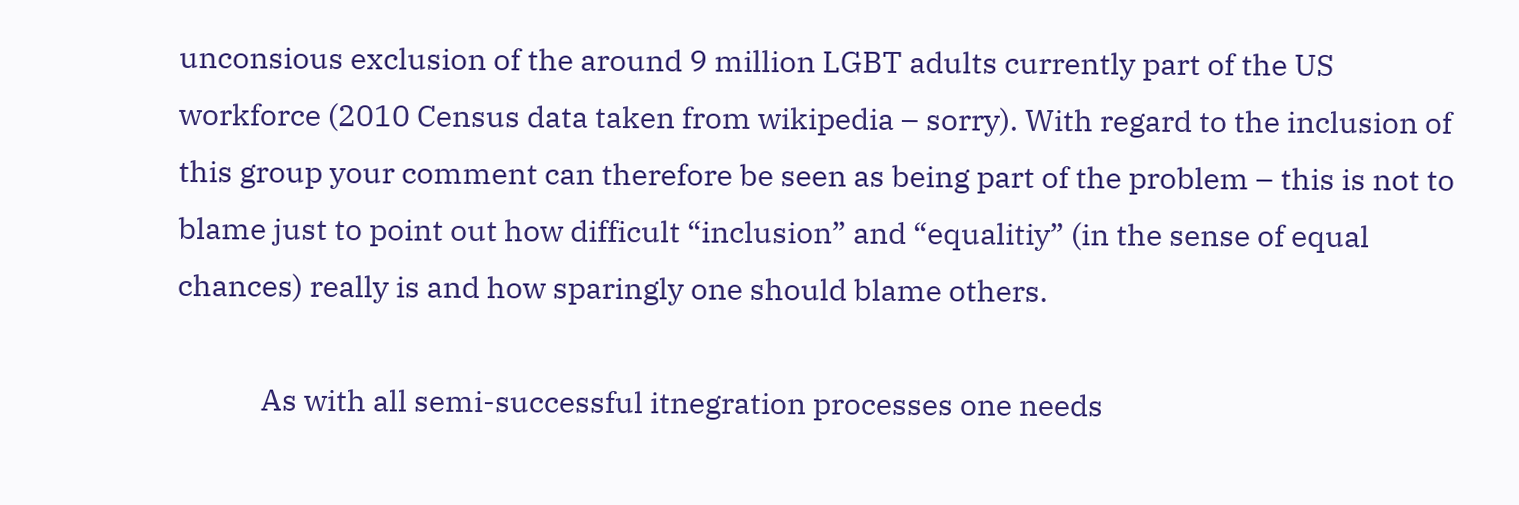unconsious exclusion of the around 9 million LGBT adults currently part of the US workforce (2010 Census data taken from wikipedia – sorry). With regard to the inclusion of this group your comment can therefore be seen as being part of the problem – this is not to blame just to point out how difficult “inclusion” and “equalitiy” (in the sense of equal chances) really is and how sparingly one should blame others.

            As with all semi-successful itnegration processes one needs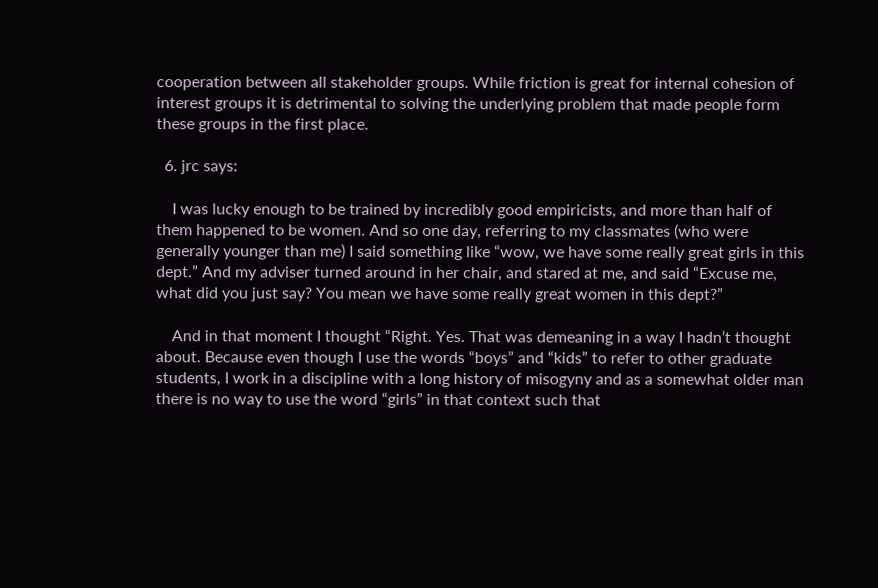cooperation between all stakeholder groups. While friction is great for internal cohesion of interest groups it is detrimental to solving the underlying problem that made people form these groups in the first place.

  6. jrc says:

    I was lucky enough to be trained by incredibly good empiricists, and more than half of them happened to be women. And so one day, referring to my classmates (who were generally younger than me) I said something like “wow, we have some really great girls in this dept.” And my adviser turned around in her chair, and stared at me, and said “Excuse me, what did you just say? You mean we have some really great women in this dept?”

    And in that moment I thought “Right. Yes. That was demeaning in a way I hadn’t thought about. Because even though I use the words “boys” and “kids” to refer to other graduate students, I work in a discipline with a long history of misogyny and as a somewhat older man there is no way to use the word “girls” in that context such that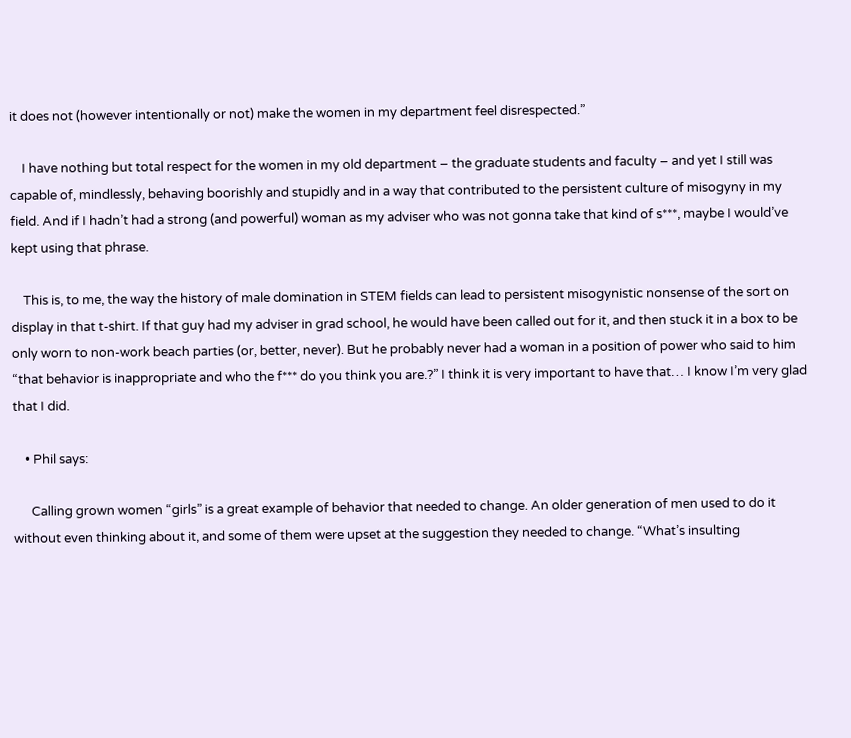it does not (however intentionally or not) make the women in my department feel disrespected.”

    I have nothing but total respect for the women in my old department – the graduate students and faculty – and yet I still was capable of, mindlessly, behaving boorishly and stupidly and in a way that contributed to the persistent culture of misogyny in my field. And if I hadn’t had a strong (and powerful) woman as my adviser who was not gonna take that kind of s***, maybe I would’ve kept using that phrase.

    This is, to me, the way the history of male domination in STEM fields can lead to persistent misogynistic nonsense of the sort on display in that t-shirt. If that guy had my adviser in grad school, he would have been called out for it, and then stuck it in a box to be only worn to non-work beach parties (or, better, never). But he probably never had a woman in a position of power who said to him “that behavior is inappropriate and who the f*** do you think you are.?” I think it is very important to have that… I know I’m very glad that I did.

    • Phil says:

      Calling grown women “girls” is a great example of behavior that needed to change. An older generation of men used to do it without even thinking about it, and some of them were upset at the suggestion they needed to change. “What’s insulting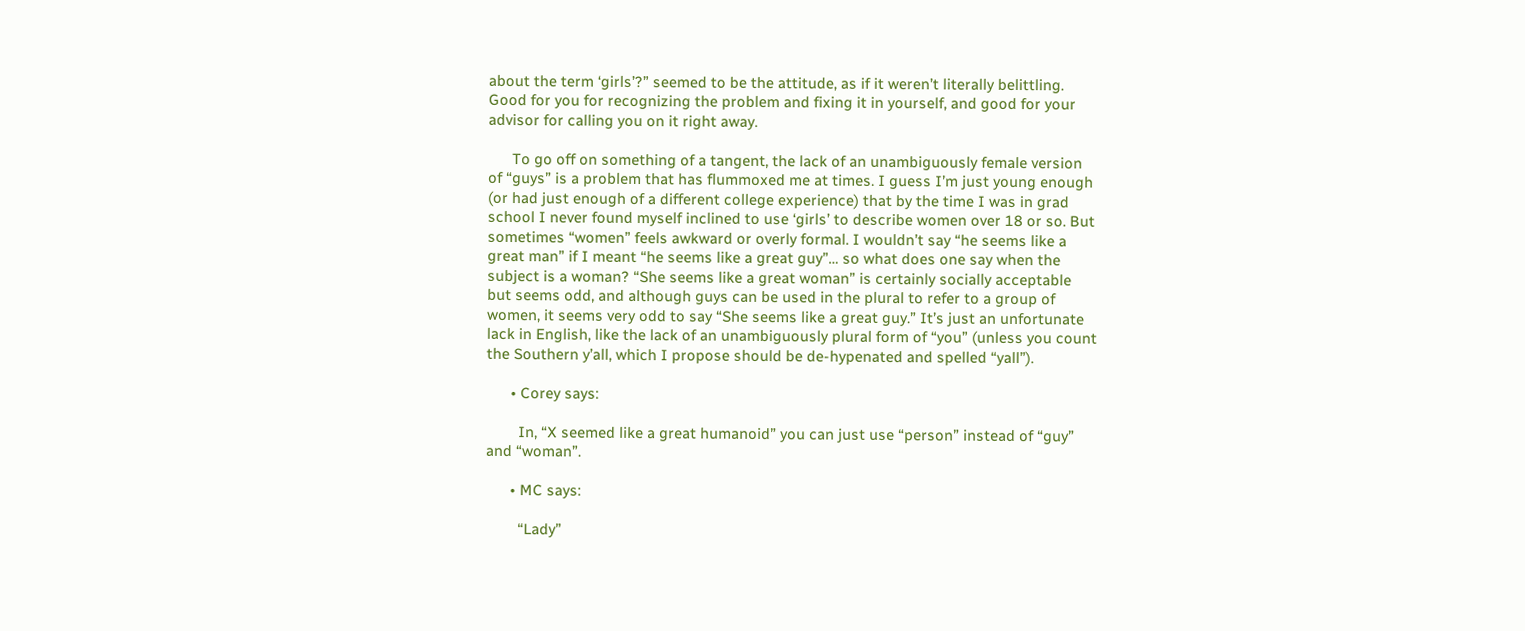about the term ‘girls’?” seemed to be the attitude, as if it weren’t literally belittling. Good for you for recognizing the problem and fixing it in yourself, and good for your advisor for calling you on it right away.

      To go off on something of a tangent, the lack of an unambiguously female version of “guys” is a problem that has flummoxed me at times. I guess I’m just young enough (or had just enough of a different college experience) that by the time I was in grad school I never found myself inclined to use ‘girls’ to describe women over 18 or so. But sometimes “women” feels awkward or overly formal. I wouldn’t say “he seems like a great man” if I meant “he seems like a great guy”… so what does one say when the subject is a woman? “She seems like a great woman” is certainly socially acceptable but seems odd, and although guys can be used in the plural to refer to a group of women, it seems very odd to say “She seems like a great guy.” It’s just an unfortunate lack in English, like the lack of an unambiguously plural form of “you” (unless you count the Southern y’all, which I propose should be de-hypenated and spelled “yall”).

      • Corey says:

        In, “X seemed like a great humanoid” you can just use “person” instead of “guy” and “woman”.

      • MC says:

        “Lady”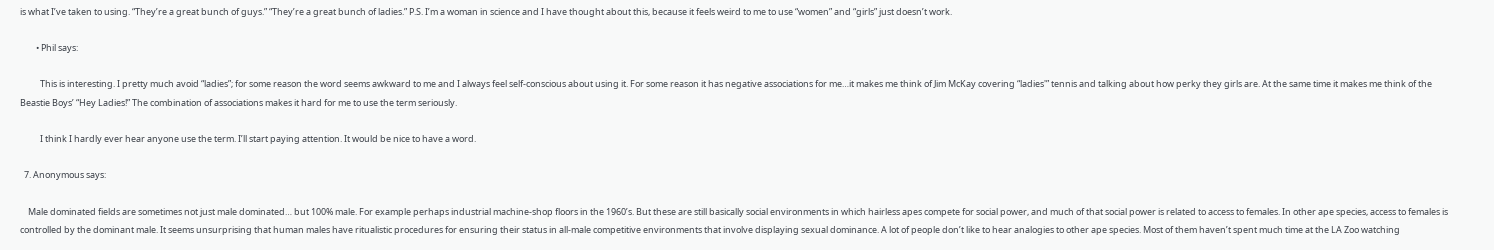is what I’ve taken to using. “They’re a great bunch of guys.” “They’re a great bunch of ladies.” P.S. I’m a woman in science and I have thought about this, because it feels weird to me to use “women” and “girls” just doesn’t work.

        • Phil says:

          This is interesting. I pretty much avoid “ladies”; for some reason the word seems awkward to me and I always feel self-conscious about using it. For some reason it has negative associations for me…it makes me think of Jim McKay covering “ladies'” tennis and talking about how perky they girls are. At the same time it makes me think of the Beastie Boys’ “Hey Ladies!” The combination of associations makes it hard for me to use the term seriously.

          I think I hardly ever hear anyone use the term. I’ll start paying attention. It would be nice to have a word.

  7. Anonymous says:

    Male dominated fields are sometimes not just male dominated… but 100% male. For example perhaps industrial machine-shop floors in the 1960’s. But these are still basically social environments in which hairless apes compete for social power, and much of that social power is related to access to females. In other ape species, access to females is controlled by the dominant male. It seems unsurprising that human males have ritualistic procedures for ensuring their status in all-male competitive environments that involve displaying sexual dominance. A lot of people don’t like to hear analogies to other ape species. Most of them haven’t spent much time at the LA Zoo watching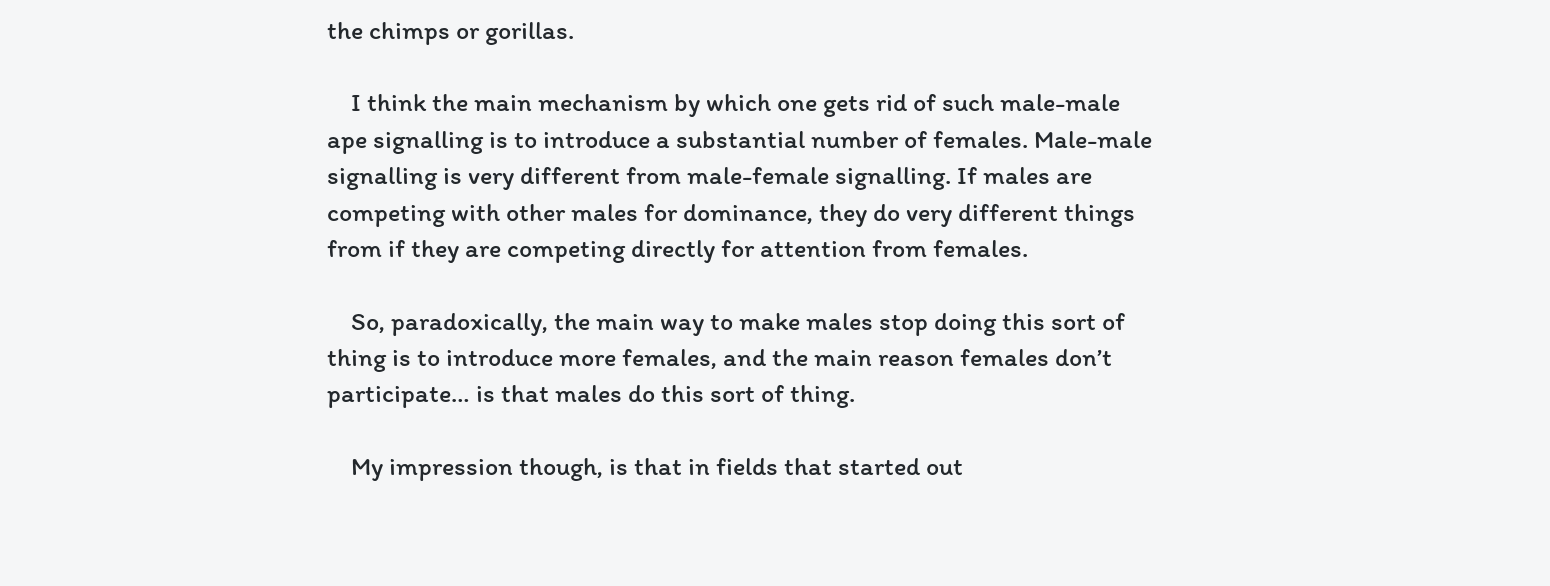the chimps or gorillas.

    I think the main mechanism by which one gets rid of such male-male ape signalling is to introduce a substantial number of females. Male-male signalling is very different from male-female signalling. If males are competing with other males for dominance, they do very different things from if they are competing directly for attention from females.

    So, paradoxically, the main way to make males stop doing this sort of thing is to introduce more females, and the main reason females don’t participate… is that males do this sort of thing.

    My impression though, is that in fields that started out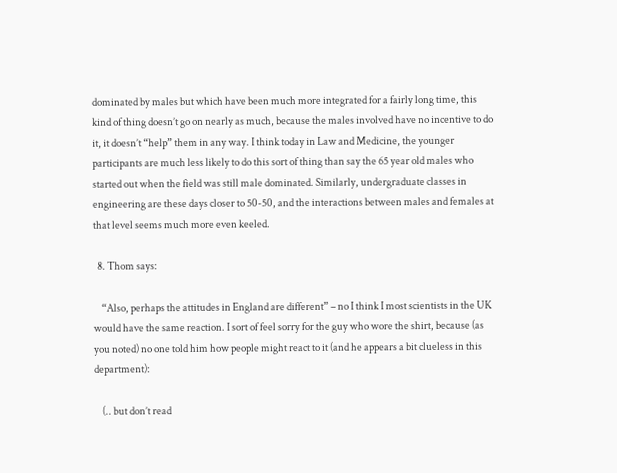dominated by males but which have been much more integrated for a fairly long time, this kind of thing doesn’t go on nearly as much, because the males involved have no incentive to do it, it doesn’t “help” them in any way. I think today in Law and Medicine, the younger participants are much less likely to do this sort of thing than say the 65 year old males who started out when the field was still male dominated. Similarly, undergraduate classes in engineering are these days closer to 50-50, and the interactions between males and females at that level seems much more even keeled.

  8. Thom says:

    “Also, perhaps the attitudes in England are different” – no I think I most scientists in the UK would have the same reaction. I sort of feel sorry for the guy who wore the shirt, because (as you noted) no one told him how people might react to it (and he appears a bit clueless in this department):

    (.. but don’t read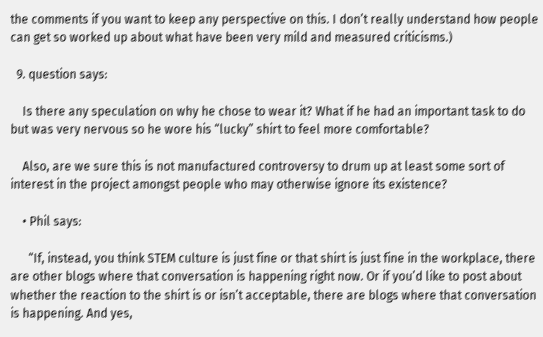the comments if you want to keep any perspective on this. I don’t really understand how people can get so worked up about what have been very mild and measured criticisms.)

  9. question says:

    Is there any speculation on why he chose to wear it? What if he had an important task to do but was very nervous so he wore his “lucky” shirt to feel more comfortable?

    Also, are we sure this is not manufactured controversy to drum up at least some sort of interest in the project amongst people who may otherwise ignore its existence?

    • Phil says:

      “If, instead, you think STEM culture is just fine or that shirt is just fine in the workplace, there are other blogs where that conversation is happening right now. Or if you’d like to post about whether the reaction to the shirt is or isn’t acceptable, there are blogs where that conversation is happening. And yes,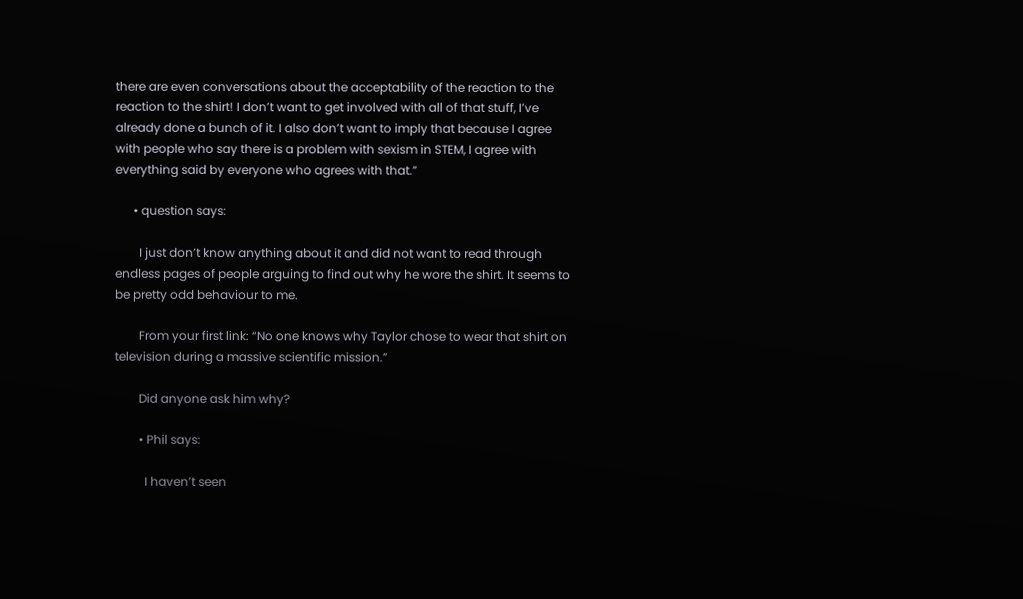there are even conversations about the acceptability of the reaction to the reaction to the shirt! I don’t want to get involved with all of that stuff, I’ve already done a bunch of it. I also don’t want to imply that because I agree with people who say there is a problem with sexism in STEM, I agree with everything said by everyone who agrees with that.”

      • question says:

        I just don’t know anything about it and did not want to read through endless pages of people arguing to find out why he wore the shirt. It seems to be pretty odd behaviour to me.

        From your first link: “No one knows why Taylor chose to wear that shirt on television during a massive scientific mission.”

        Did anyone ask him why?

        • Phil says:

          I haven’t seen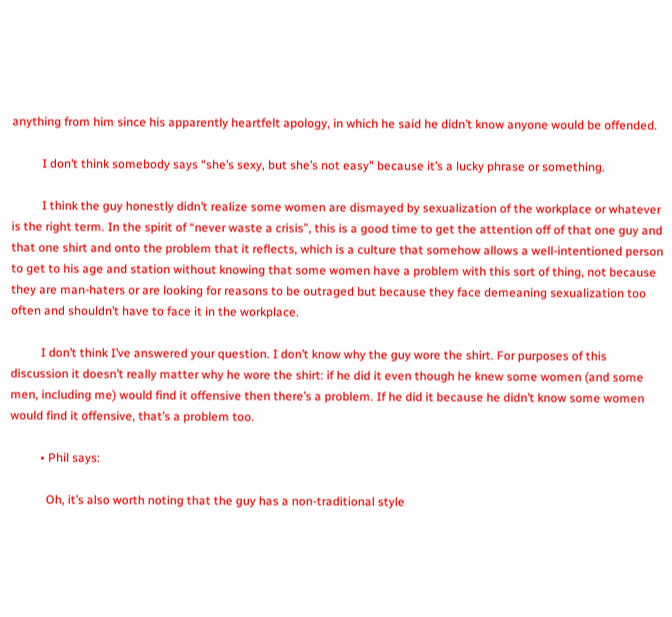anything from him since his apparently heartfelt apology, in which he said he didn’t know anyone would be offended.

          I don’t think somebody says “she’s sexy, but she’s not easy” because it’s a lucky phrase or something.

          I think the guy honestly didn’t realize some women are dismayed by sexualization of the workplace or whatever is the right term. In the spirit of “never waste a crisis”, this is a good time to get the attention off of that one guy and that one shirt and onto the problem that it reflects, which is a culture that somehow allows a well-intentioned person to get to his age and station without knowing that some women have a problem with this sort of thing, not because they are man-haters or are looking for reasons to be outraged but because they face demeaning sexualization too often and shouldn’t have to face it in the workplace.

          I don’t think I’ve answered your question. I don’t know why the guy wore the shirt. For purposes of this discussion it doesn’t really matter why he wore the shirt: if he did it even though he knew some women (and some men, including me) would find it offensive then there’s a problem. If he did it because he didn’t know some women would find it offensive, that’s a problem too.

          • Phil says:

            Oh, it’s also worth noting that the guy has a non-traditional style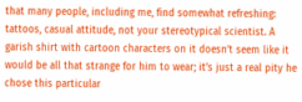that many people, including me, find somewhat refreshing: tattoos, casual attitude, not your stereotypical scientist. A garish shirt with cartoon characters on it doesn’t seem like it would be all that strange for him to wear; it’s just a real pity he chose this particular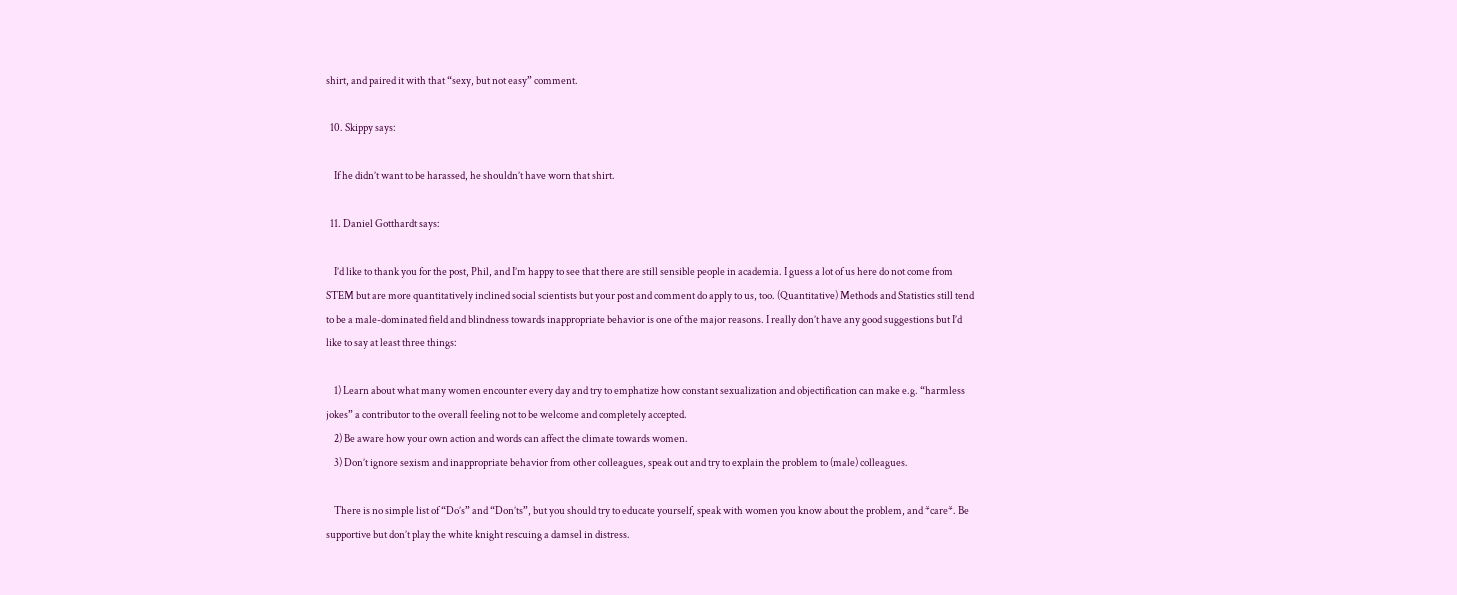shirt, and paired it with that “sexy, but not easy” comment.

  10. Skippy says:

    If he didn’t want to be harassed, he shouldn’t have worn that shirt.

  11. Daniel Gotthardt says:

    I’d like to thank you for the post, Phil, and I’m happy to see that there are still sensible people in academia. I guess a lot of us here do not come from STEM but are more quantitatively inclined social scientists but your post and comment do apply to us, too. (Quantitative) Methods and Statistics still tend to be a male-dominated field and blindness towards inappropriate behavior is one of the major reasons. I really don’t have any good suggestions but I’d like to say at least three things:

    1) Learn about what many women encounter every day and try to emphatize how constant sexualization and objectification can make e.g. “harmless jokes” a contributor to the overall feeling not to be welcome and completely accepted.
    2) Be aware how your own action and words can affect the climate towards women.
    3) Don’t ignore sexism and inappropriate behavior from other colleagues, speak out and try to explain the problem to (male) colleagues.

    There is no simple list of “Do’s” and “Don’ts”, but you should try to educate yourself, speak with women you know about the problem, and *care*. Be supportive but don’t play the white knight rescuing a damsel in distress.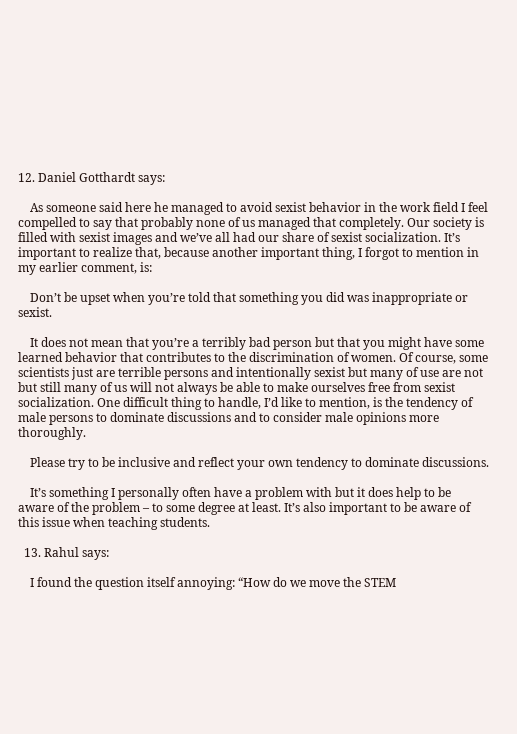12. Daniel Gotthardt says:

    As someone said here he managed to avoid sexist behavior in the work field I feel compelled to say that probably none of us managed that completely. Our society is filled with sexist images and we’ve all had our share of sexist socialization. It’s important to realize that, because another important thing, I forgot to mention in my earlier comment, is:

    Don’t be upset when you’re told that something you did was inappropriate or sexist.

    It does not mean that you’re a terribly bad person but that you might have some learned behavior that contributes to the discrimination of women. Of course, some scientists just are terrible persons and intentionally sexist but many of use are not but still many of us will not always be able to make ourselves free from sexist socialization. One difficult thing to handle, I’d like to mention, is the tendency of male persons to dominate discussions and to consider male opinions more thoroughly.

    Please try to be inclusive and reflect your own tendency to dominate discussions.

    It’s something I personally often have a problem with but it does help to be aware of the problem – to some degree at least. It’s also important to be aware of this issue when teaching students.

  13. Rahul says:

    I found the question itself annoying: “How do we move the STEM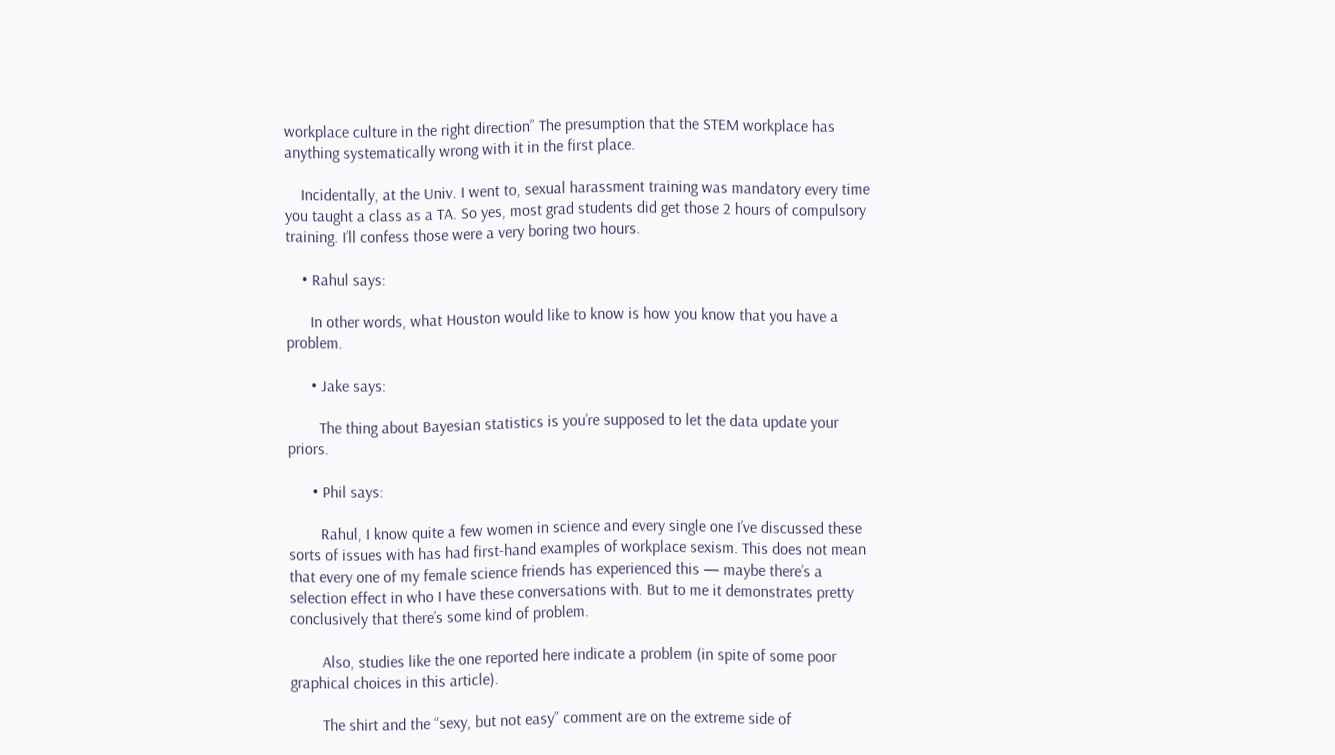workplace culture in the right direction” The presumption that the STEM workplace has anything systematically wrong with it in the first place.

    Incidentally, at the Univ. I went to, sexual harassment training was mandatory every time you taught a class as a TA. So yes, most grad students did get those 2 hours of compulsory training. I’ll confess those were a very boring two hours.

    • Rahul says:

      In other words, what Houston would like to know is how you know that you have a problem.

      • Jake says:

        The thing about Bayesian statistics is you’re supposed to let the data update your priors.

      • Phil says:

        Rahul, I know quite a few women in science and every single one I’ve discussed these sorts of issues with has had first-hand examples of workplace sexism. This does not mean that every one of my female science friends has experienced this — maybe there’s a selection effect in who I have these conversations with. But to me it demonstrates pretty conclusively that there’s some kind of problem.

        Also, studies like the one reported here indicate a problem (in spite of some poor graphical choices in this article).

        The shirt and the “sexy, but not easy” comment are on the extreme side of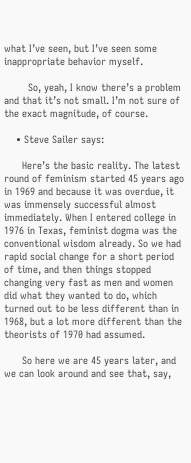what I’ve seen, but I’ve seen some inappropriate behavior myself.

        So, yeah, I know there’s a problem and that it’s not small. I’m not sure of the exact magnitude, of course.

    • Steve Sailer says:

      Here’s the basic reality. The latest round of feminism started 45 years ago in 1969 and because it was overdue, it was immensely successful almost immediately. When I entered college in 1976 in Texas, feminist dogma was the conventional wisdom already. So we had rapid social change for a short period of time, and then things stopped changing very fast as men and women did what they wanted to do, which turned out to be less different than in 1968, but a lot more different than the theorists of 1970 had assumed.

      So here we are 45 years later, and we can look around and see that, say,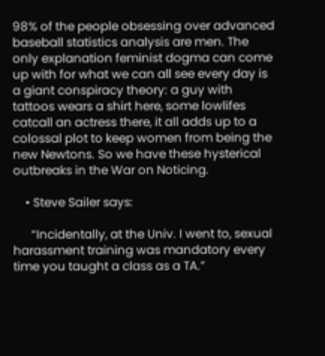98% of the people obsessing over advanced baseball statistics analysis are men. The only explanation feminist dogma can come up with for what we can all see every day is a giant conspiracy theory: a guy with tattoos wears a shirt here, some lowlifes catcall an actress there, it all adds up to a colossal plot to keep women from being the new Newtons. So we have these hysterical outbreaks in the War on Noticing.

    • Steve Sailer says:

      “Incidentally, at the Univ. I went to, sexual harassment training was mandatory every time you taught a class as a TA.”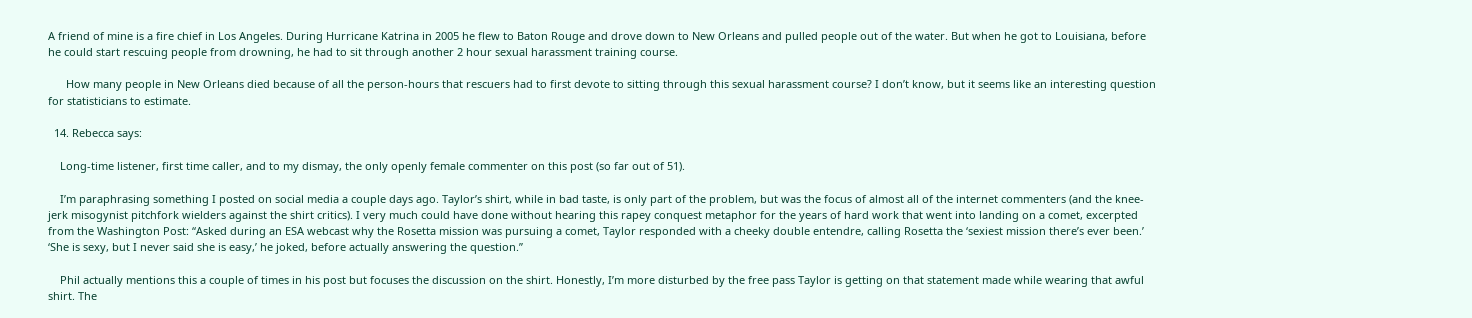A friend of mine is a fire chief in Los Angeles. During Hurricane Katrina in 2005 he flew to Baton Rouge and drove down to New Orleans and pulled people out of the water. But when he got to Louisiana, before he could start rescuing people from drowning, he had to sit through another 2 hour sexual harassment training course.

      How many people in New Orleans died because of all the person-hours that rescuers had to first devote to sitting through this sexual harassment course? I don’t know, but it seems like an interesting question for statisticians to estimate.

  14. Rebecca says:

    Long-time listener, first time caller, and to my dismay, the only openly female commenter on this post (so far out of 51).

    I’m paraphrasing something I posted on social media a couple days ago. Taylor’s shirt, while in bad taste, is only part of the problem, but was the focus of almost all of the internet commenters (and the knee-jerk misogynist pitchfork wielders against the shirt critics). I very much could have done without hearing this rapey conquest metaphor for the years of hard work that went into landing on a comet, excerpted from the Washington Post: “Asked during an ESA webcast why the Rosetta mission was pursuing a comet, Taylor responded with a cheeky double entendre, calling Rosetta the ‘sexiest mission there’s ever been.’ ‘She is sexy, but I never said she is easy,’ he joked, before actually answering the question.”

    Phil actually mentions this a couple of times in his post but focuses the discussion on the shirt. Honestly, I’m more disturbed by the free pass Taylor is getting on that statement made while wearing that awful shirt. The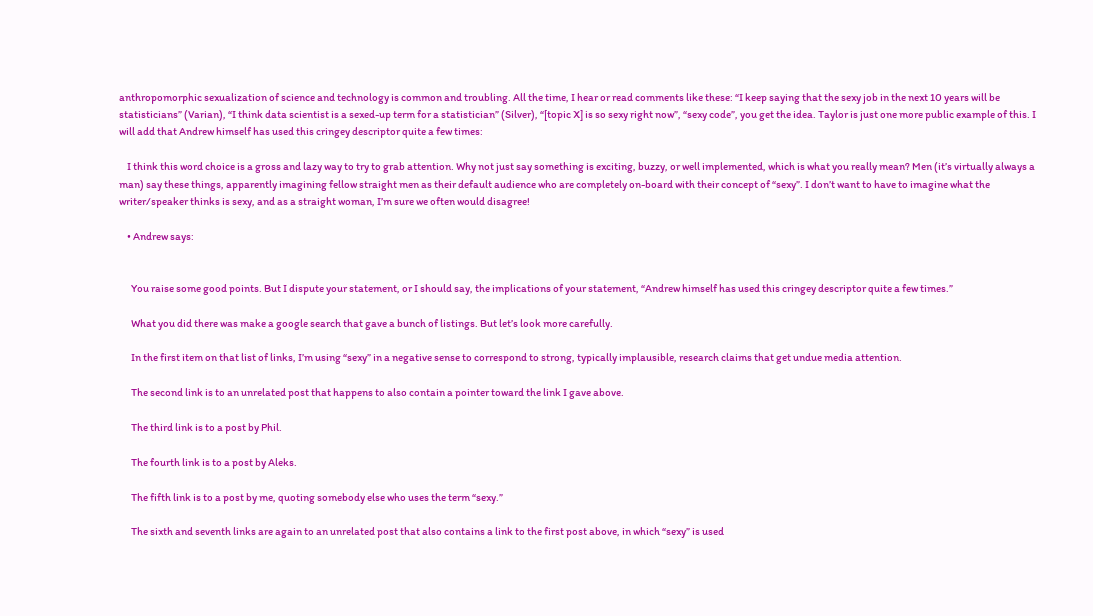anthropomorphic sexualization of science and technology is common and troubling. All the time, I hear or read comments like these: “I keep saying that the sexy job in the next 10 years will be statisticians” (Varian), “I think data scientist is a sexed-up term for a statistician” (Silver), “[topic X] is so sexy right now”, “sexy code”, you get the idea. Taylor is just one more public example of this. I will add that Andrew himself has used this cringey descriptor quite a few times:

    I think this word choice is a gross and lazy way to try to grab attention. Why not just say something is exciting, buzzy, or well implemented, which is what you really mean? Men (it’s virtually always a man) say these things, apparently imagining fellow straight men as their default audience who are completely on-board with their concept of “sexy”. I don’t want to have to imagine what the writer/speaker thinks is sexy, and as a straight woman, I’m sure we often would disagree!

    • Andrew says:


      You raise some good points. But I dispute your statement, or I should say, the implications of your statement, “Andrew himself has used this cringey descriptor quite a few times.”

      What you did there was make a google search that gave a bunch of listings. But let’s look more carefully.

      In the first item on that list of links, I’m using “sexy” in a negative sense to correspond to strong, typically implausible, research claims that get undue media attention.

      The second link is to an unrelated post that happens to also contain a pointer toward the link I gave above.

      The third link is to a post by Phil.

      The fourth link is to a post by Aleks.

      The fifth link is to a post by me, quoting somebody else who uses the term “sexy.”

      The sixth and seventh links are again to an unrelated post that also contains a link to the first post above, in which “sexy” is used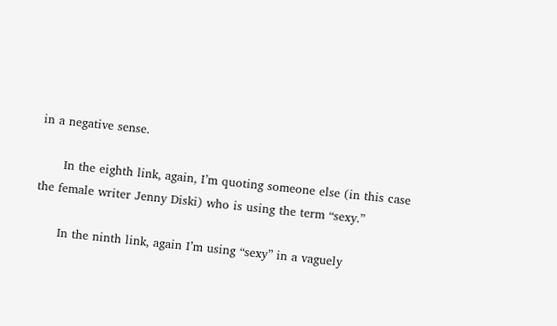in a negative sense.

      In the eighth link, again, I’m quoting someone else (in this case the female writer Jenny Diski) who is using the term “sexy.”

      In the ninth link, again I’m using “sexy” in a vaguely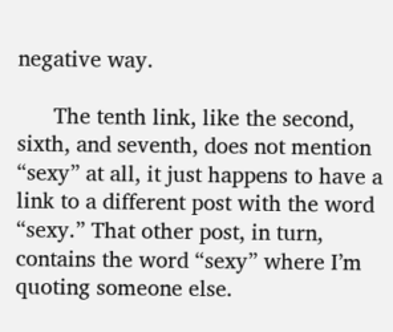negative way.

      The tenth link, like the second, sixth, and seventh, does not mention “sexy” at all, it just happens to have a link to a different post with the word “sexy.” That other post, in turn, contains the word “sexy” where I’m quoting someone else.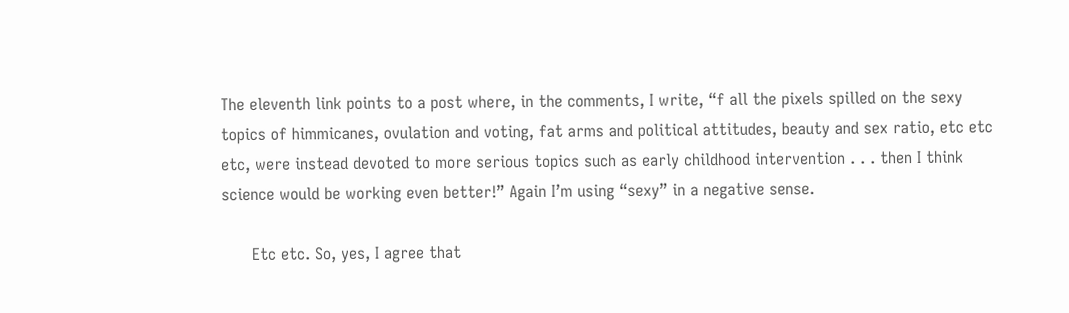The eleventh link points to a post where, in the comments, I write, “f all the pixels spilled on the sexy topics of himmicanes, ovulation and voting, fat arms and political attitudes, beauty and sex ratio, etc etc etc, were instead devoted to more serious topics such as early childhood intervention . . . then I think science would be working even better!” Again I’m using “sexy” in a negative sense.

      Etc etc. So, yes, I agree that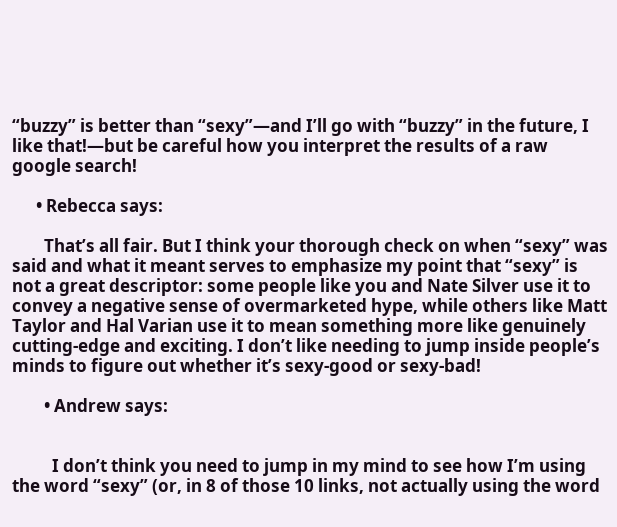“buzzy” is better than “sexy”—and I’ll go with “buzzy” in the future, I like that!—but be careful how you interpret the results of a raw google search!

      • Rebecca says:

        That’s all fair. But I think your thorough check on when “sexy” was said and what it meant serves to emphasize my point that “sexy” is not a great descriptor: some people like you and Nate Silver use it to convey a negative sense of overmarketed hype, while others like Matt Taylor and Hal Varian use it to mean something more like genuinely cutting-edge and exciting. I don’t like needing to jump inside people’s minds to figure out whether it’s sexy-good or sexy-bad!

        • Andrew says:


          I don’t think you need to jump in my mind to see how I’m using the word “sexy” (or, in 8 of those 10 links, not actually using the word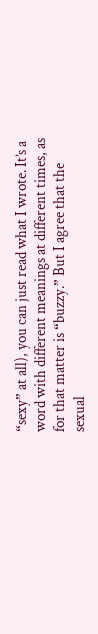“sexy” at all), you can just read what I wrote. It’s a word with different meanings at different times, as for that matter is “buzzy.” But I agree that the sexual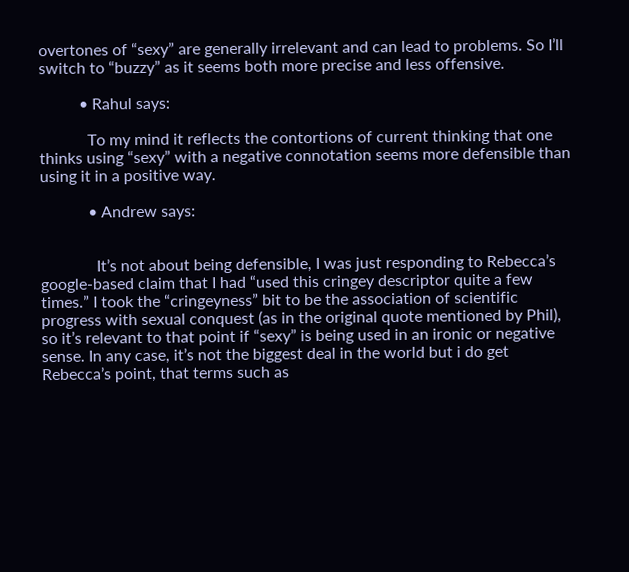overtones of “sexy” are generally irrelevant and can lead to problems. So I’ll switch to “buzzy” as it seems both more precise and less offensive.

          • Rahul says:

            To my mind it reflects the contortions of current thinking that one thinks using “sexy” with a negative connotation seems more defensible than using it in a positive way.

            • Andrew says:


              It’s not about being defensible, I was just responding to Rebecca’s google-based claim that I had “used this cringey descriptor quite a few times.” I took the “cringeyness” bit to be the association of scientific progress with sexual conquest (as in the original quote mentioned by Phil), so it’s relevant to that point if “sexy” is being used in an ironic or negative sense. In any case, it’s not the biggest deal in the world but i do get Rebecca’s point, that terms such as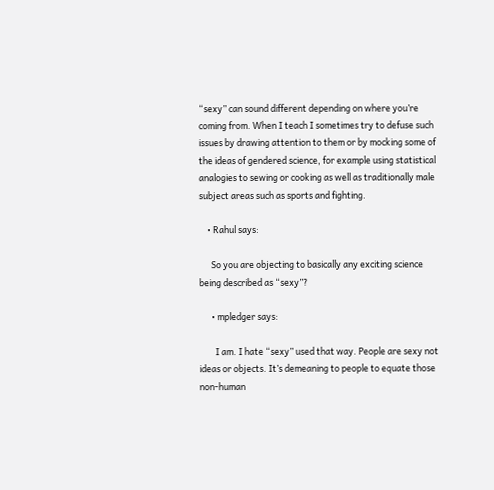“sexy” can sound different depending on where you’re coming from. When I teach I sometimes try to defuse such issues by drawing attention to them or by mocking some of the ideas of gendered science, for example using statistical analogies to sewing or cooking as well as traditionally male subject areas such as sports and fighting.

    • Rahul says:

      So you are objecting to basically any exciting science being described as “sexy”?

      • mpledger says:

        I am. I hate “sexy” used that way. People are sexy not ideas or objects. It’s demeaning to people to equate those non-human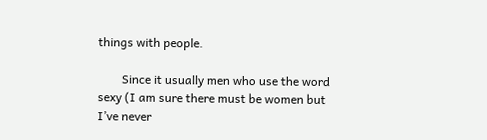things with people.

        Since it usually men who use the word sexy (I am sure there must be women but I’ve never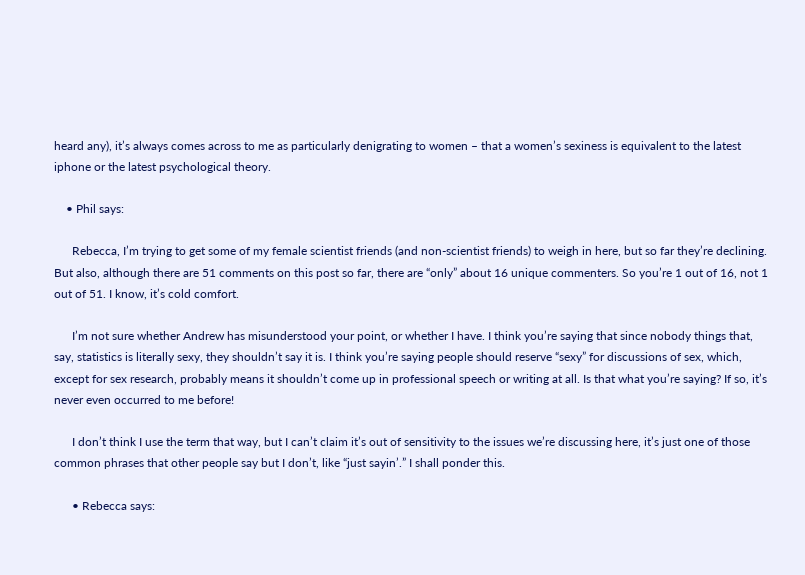heard any), it’s always comes across to me as particularly denigrating to women – that a women’s sexiness is equivalent to the latest iphone or the latest psychological theory.

    • Phil says:

      Rebecca, I’m trying to get some of my female scientist friends (and non-scientist friends) to weigh in here, but so far they’re declining. But also, although there are 51 comments on this post so far, there are “only” about 16 unique commenters. So you’re 1 out of 16, not 1 out of 51. I know, it’s cold comfort.

      I’m not sure whether Andrew has misunderstood your point, or whether I have. I think you’re saying that since nobody things that, say, statistics is literally sexy, they shouldn’t say it is. I think you’re saying people should reserve “sexy” for discussions of sex, which, except for sex research, probably means it shouldn’t come up in professional speech or writing at all. Is that what you’re saying? If so, it’s never even occurred to me before!

      I don’t think I use the term that way, but I can’t claim it’s out of sensitivity to the issues we’re discussing here, it’s just one of those common phrases that other people say but I don’t, like “just sayin’.” I shall ponder this.

      • Rebecca says: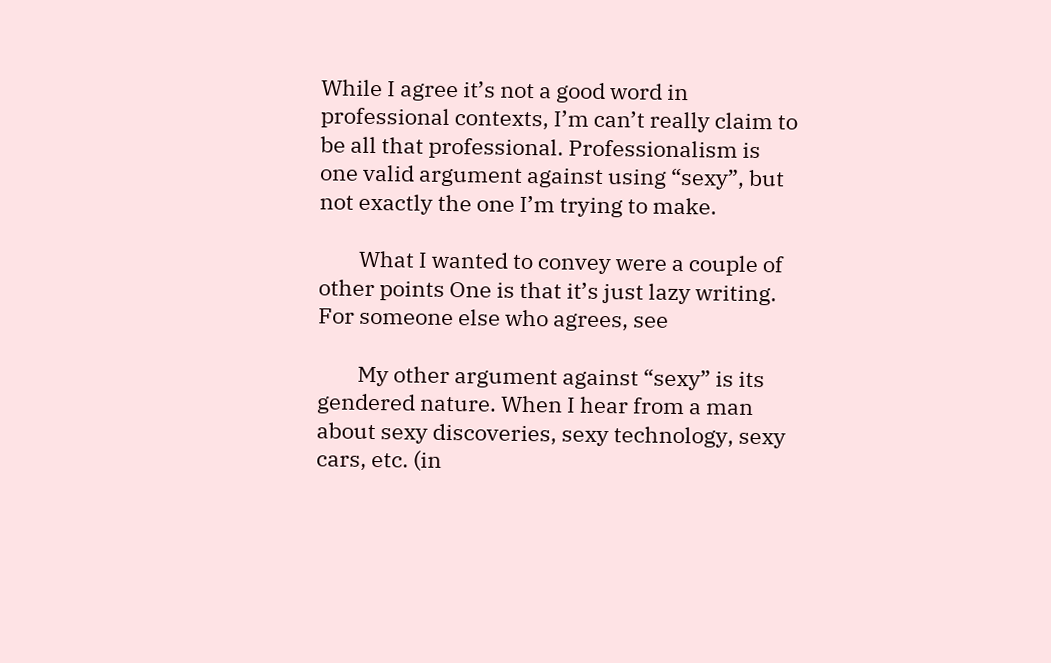While I agree it’s not a good word in professional contexts, I’m can’t really claim to be all that professional. Professionalism is one valid argument against using “sexy”, but not exactly the one I’m trying to make.

        What I wanted to convey were a couple of other points One is that it’s just lazy writing. For someone else who agrees, see

        My other argument against “sexy” is its gendered nature. When I hear from a man about sexy discoveries, sexy technology, sexy cars, etc. (in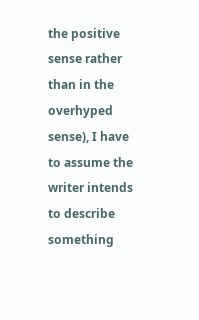the positive sense rather than in the overhyped sense), I have to assume the writer intends to describe something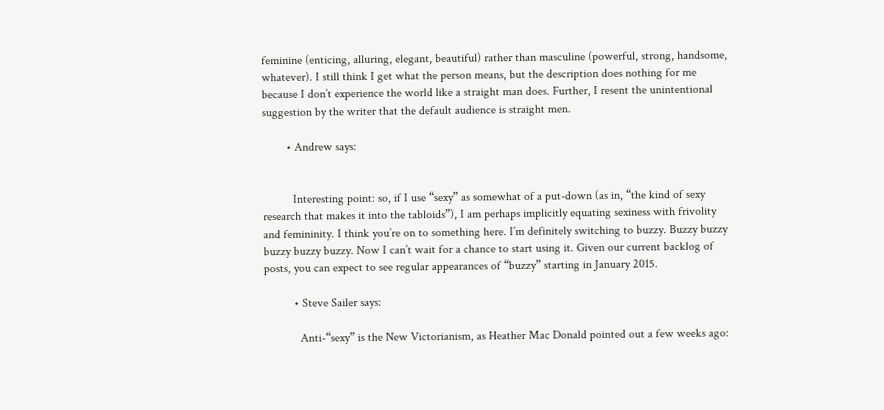feminine (enticing, alluring, elegant, beautiful) rather than masculine (powerful, strong, handsome, whatever). I still think I get what the person means, but the description does nothing for me because I don’t experience the world like a straight man does. Further, I resent the unintentional suggestion by the writer that the default audience is straight men.

        • Andrew says:


          Interesting point: so, if I use “sexy” as somewhat of a put-down (as in, “the kind of sexy research that makes it into the tabloids”), I am perhaps implicitly equating sexiness with frivolity and femininity. I think you’re on to something here. I’m definitely switching to buzzy. Buzzy buzzy buzzy buzzy buzzy. Now I can’t wait for a chance to start using it. Given our current backlog of posts, you can expect to see regular appearances of “buzzy” starting in January 2015.

          • Steve Sailer says:

            Anti-“sexy” is the New Victorianism, as Heather Mac Donald pointed out a few weeks ago: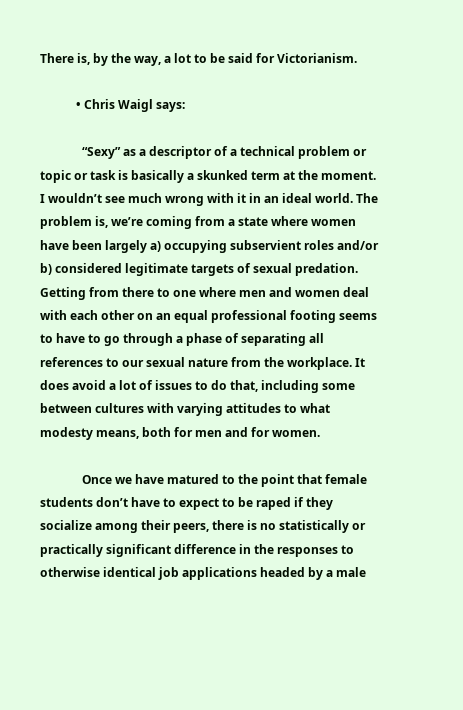There is, by the way, a lot to be said for Victorianism.

            • Chris Waigl says:

              “Sexy” as a descriptor of a technical problem or topic or task is basically a skunked term at the moment. I wouldn’t see much wrong with it in an ideal world. The problem is, we’re coming from a state where women have been largely a) occupying subservient roles and/or b) considered legitimate targets of sexual predation. Getting from there to one where men and women deal with each other on an equal professional footing seems to have to go through a phase of separating all references to our sexual nature from the workplace. It does avoid a lot of issues to do that, including some between cultures with varying attitudes to what modesty means, both for men and for women.

              Once we have matured to the point that female students don’t have to expect to be raped if they socialize among their peers, there is no statistically or practically significant difference in the responses to otherwise identical job applications headed by a male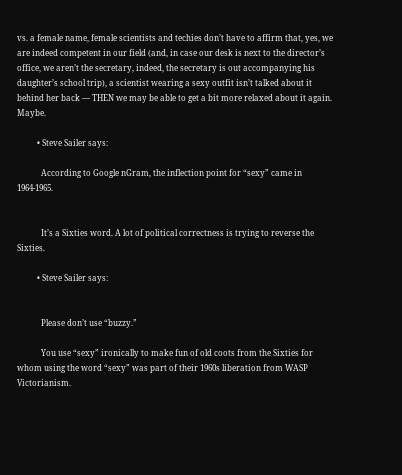vs. a female name, female scientists and techies don’t have to affirm that, yes, we are indeed competent in our field (and, in case our desk is next to the director’s office, we aren’t the secretary, indeed, the secretary is out accompanying his daughter’s school trip), a scientist wearing a sexy outfit isn’t talked about it behind her back — THEN we may be able to get a bit more relaxed about it again. Maybe.

          • Steve Sailer says:

            According to Google nGram, the inflection point for “sexy” came in 1964-1965.


            It’s a Sixties word. A lot of political correctness is trying to reverse the Sixties.

          • Steve Sailer says:


            Please don’t use “buzzy.”

            You use “sexy” ironically to make fun of old coots from the Sixties for whom using the word “sexy” was part of their 1960s liberation from WASP Victorianism.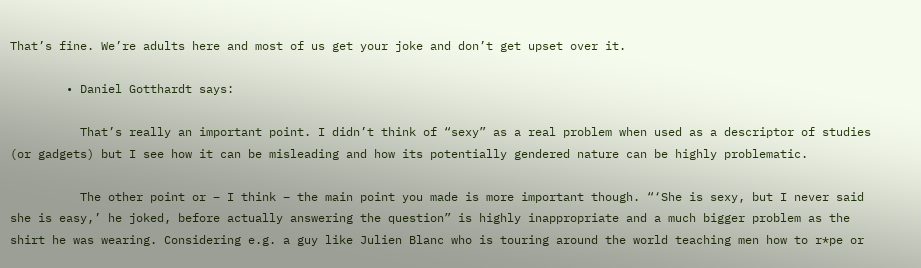That’s fine. We’re adults here and most of us get your joke and don’t get upset over it.

        • Daniel Gotthardt says:

          That’s really an important point. I didn’t think of “sexy” as a real problem when used as a descriptor of studies (or gadgets) but I see how it can be misleading and how its potentially gendered nature can be highly problematic.

          The other point or – I think – the main point you made is more important though. “‘She is sexy, but I never said she is easy,’ he joked, before actually answering the question” is highly inappropriate and a much bigger problem as the shirt he was wearing. Considering e.g. a guy like Julien Blanc who is touring around the world teaching men how to r*pe or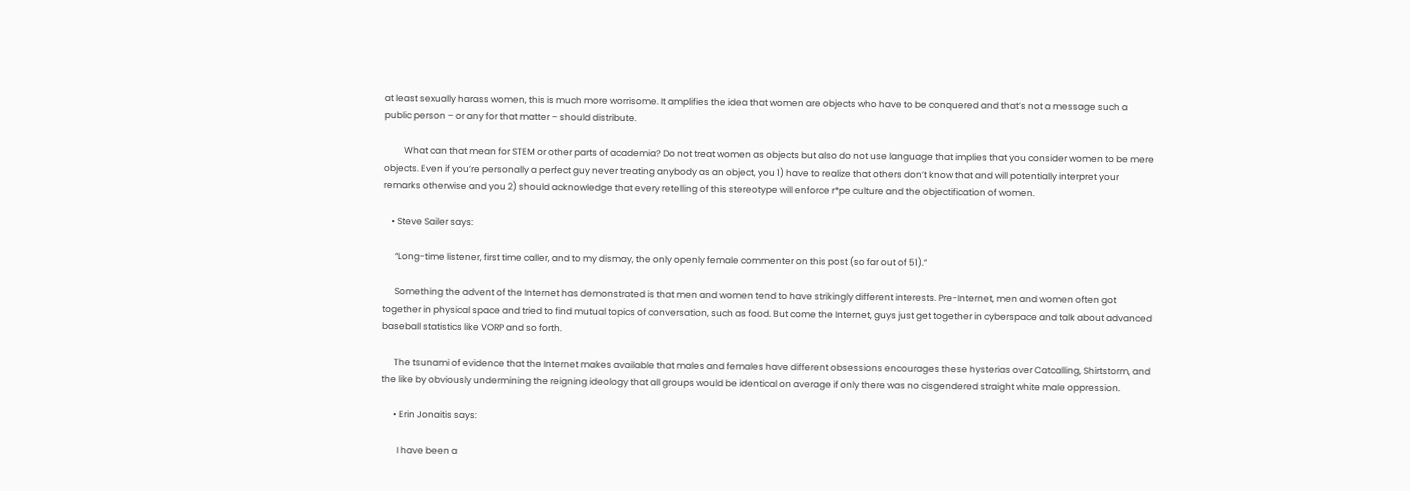at least sexually harass women, this is much more worrisome. It amplifies the idea that women are objects who have to be conquered and that’s not a message such a public person – or any for that matter – should distribute.

          What can that mean for STEM or other parts of academia? Do not treat women as objects but also do not use language that implies that you consider women to be mere objects. Even if you’re personally a perfect guy never treating anybody as an object, you 1) have to realize that others don’t know that and will potentially interpret your remarks otherwise and you 2) should acknowledge that every retelling of this stereotype will enforce r*pe culture and the objectification of women.

    • Steve Sailer says:

      “Long-time listener, first time caller, and to my dismay, the only openly female commenter on this post (so far out of 51).”

      Something the advent of the Internet has demonstrated is that men and women tend to have strikingly different interests. Pre-Internet, men and women often got together in physical space and tried to find mutual topics of conversation, such as food. But come the Internet, guys just get together in cyberspace and talk about advanced baseball statistics like VORP and so forth.

      The tsunami of evidence that the Internet makes available that males and females have different obsessions encourages these hysterias over Catcalling, Shirtstorm, and the like by obviously undermining the reigning ideology that all groups would be identical on average if only there was no cisgendered straight white male oppression.

      • Erin Jonaitis says:

        I have been a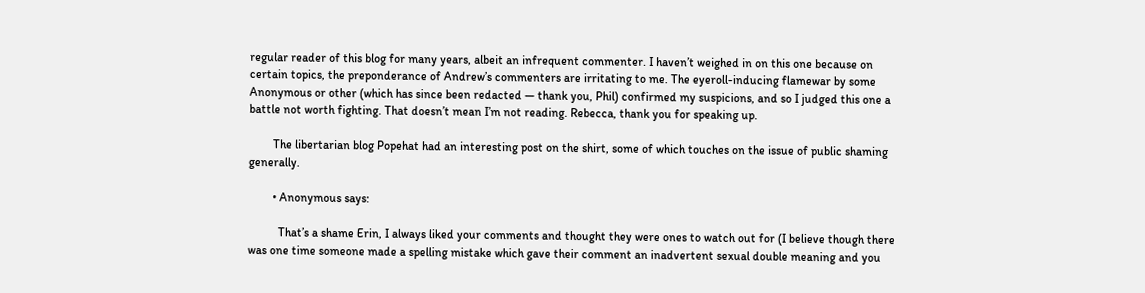regular reader of this blog for many years, albeit an infrequent commenter. I haven’t weighed in on this one because on certain topics, the preponderance of Andrew’s commenters are irritating to me. The eyeroll-inducing flamewar by some Anonymous or other (which has since been redacted — thank you, Phil) confirmed my suspicions, and so I judged this one a battle not worth fighting. That doesn’t mean I’m not reading. Rebecca, thank you for speaking up.

        The libertarian blog Popehat had an interesting post on the shirt, some of which touches on the issue of public shaming generally.

        • Anonymous says:

          That’s a shame Erin, I always liked your comments and thought they were ones to watch out for (I believe though there was one time someone made a spelling mistake which gave their comment an inadvertent sexual double meaning and you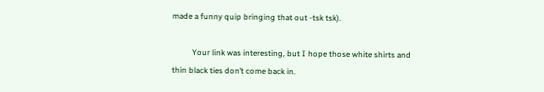made a funny quip bringing that out -tsk tsk).

          Your link was interesting, but I hope those white shirts and thin black ties don’t come back in.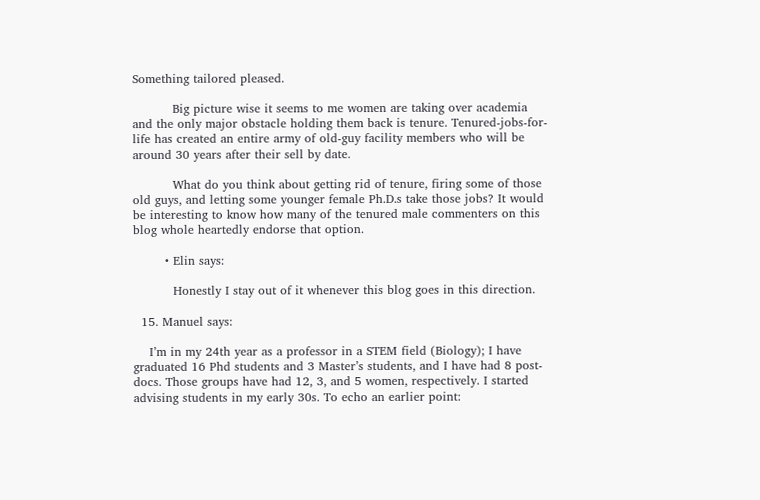Something tailored pleased.

          Big picture wise it seems to me women are taking over academia and the only major obstacle holding them back is tenure. Tenured-jobs-for-life has created an entire army of old-guy facility members who will be around 30 years after their sell by date.

          What do you think about getting rid of tenure, firing some of those old guys, and letting some younger female Ph.D.s take those jobs? It would be interesting to know how many of the tenured male commenters on this blog whole heartedly endorse that option.

        • Elin says:

          Honestly I stay out of it whenever this blog goes in this direction.

  15. Manuel says:

    I’m in my 24th year as a professor in a STEM field (Biology); I have graduated 16 Phd students and 3 Master’s students, and I have had 8 post-docs. Those groups have had 12, 3, and 5 women, respectively. I started advising students in my early 30s. To echo an earlier point: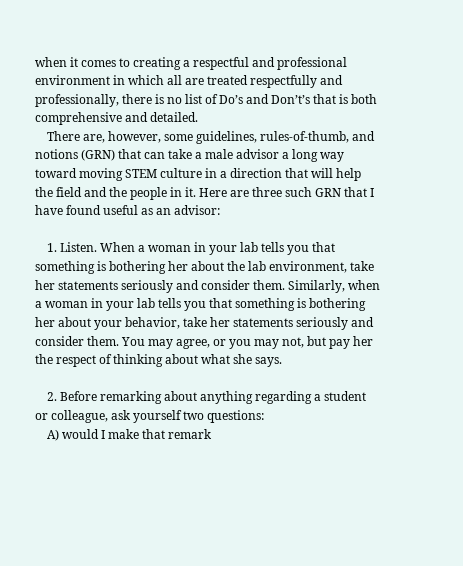when it comes to creating a respectful and professional environment in which all are treated respectfully and professionally, there is no list of Do’s and Don’t’s that is both comprehensive and detailed.
    There are, however, some guidelines, rules-of-thumb, and notions (GRN) that can take a male advisor a long way toward moving STEM culture in a direction that will help the field and the people in it. Here are three such GRN that I have found useful as an advisor:

    1. Listen. When a woman in your lab tells you that something is bothering her about the lab environment, take her statements seriously and consider them. Similarly, when a woman in your lab tells you that something is bothering her about your behavior, take her statements seriously and consider them. You may agree, or you may not, but pay her the respect of thinking about what she says.

    2. Before remarking about anything regarding a student or colleague, ask yourself two questions:
    A) would I make that remark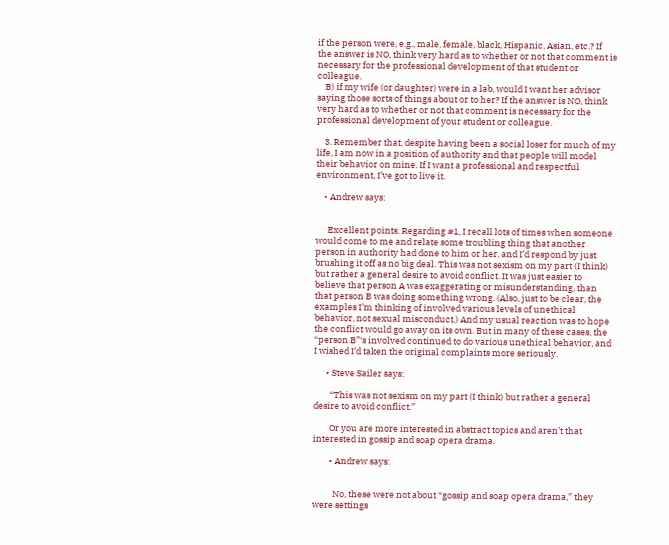if the person were, e.g., male, female, black, Hispanic, Asian, etc.? If the answer is NO, think very hard as to whether or not that comment is necessary for the professional development of that student or colleague.
    B) if my wife (or daughter) were in a lab, would I want her advisor saying those sorts of things about or to her? If the answer is NO, think very hard as to whether or not that comment is necessary for the professional development of your student or colleague.

    3. Remember that, despite having been a social loser for much of my life, I am now in a position of authority and that people will model their behavior on mine. If I want a professional and respectful environment, I’ve got to live it.

    • Andrew says:


      Excellent points. Regarding #1, I recall lots of times when someone would come to me and relate some troubling thing that another person in authority had done to him or her, and I’d respond by just brushing it off as no big deal. This was not sexism on my part (I think) but rather a general desire to avoid conflict. It was just easier to believe that person A was exaggerating or misunderstanding, than that person B was doing something wrong. (Also, just to be clear, the examples I’m thinking of involved various levels of unethical behavior, not sexual misconduct.) And my usual reaction was to hope the conflict would go away on its own. But in many of these cases, the “person B”‘s involved continued to do various unethical behavior, and I wished I’d taken the original complaints more seriously.

      • Steve Sailer says:

        “This was not sexism on my part (I think) but rather a general desire to avoid conflict.”

        Or you are more interested in abstract topics and aren’t that interested in gossip and soap opera drama.

        • Andrew says:


          No, these were not about “gossip and soap opera drama,” they were settings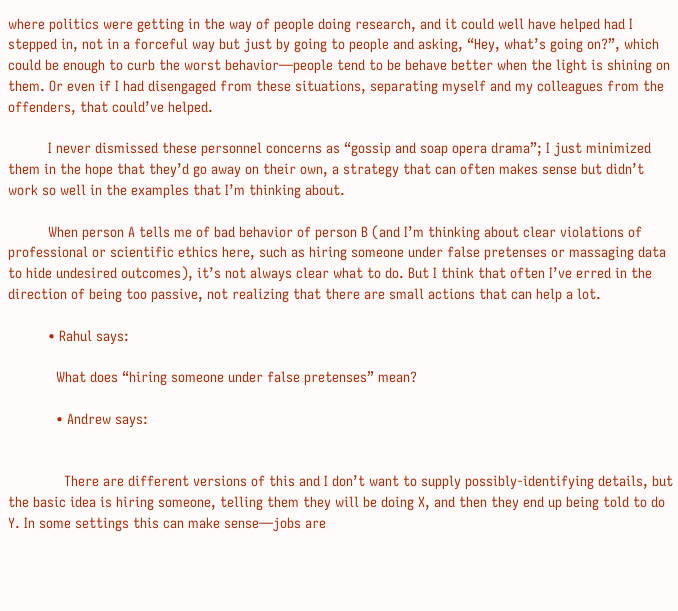where politics were getting in the way of people doing research, and it could well have helped had I stepped in, not in a forceful way but just by going to people and asking, “Hey, what’s going on?”, which could be enough to curb the worst behavior—people tend to be behave better when the light is shining on them. Or even if I had disengaged from these situations, separating myself and my colleagues from the offenders, that could’ve helped.

          I never dismissed these personnel concerns as “gossip and soap opera drama”; I just minimized them in the hope that they’d go away on their own, a strategy that can often makes sense but didn’t work so well in the examples that I’m thinking about.

          When person A tells me of bad behavior of person B (and I’m thinking about clear violations of professional or scientific ethics here, such as hiring someone under false pretenses or massaging data to hide undesired outcomes), it’s not always clear what to do. But I think that often I’ve erred in the direction of being too passive, not realizing that there are small actions that can help a lot.

          • Rahul says:

            What does “hiring someone under false pretenses” mean?

            • Andrew says:


              There are different versions of this and I don’t want to supply possibly-identifying details, but the basic idea is hiring someone, telling them they will be doing X, and then they end up being told to do Y. In some settings this can make sense—jobs are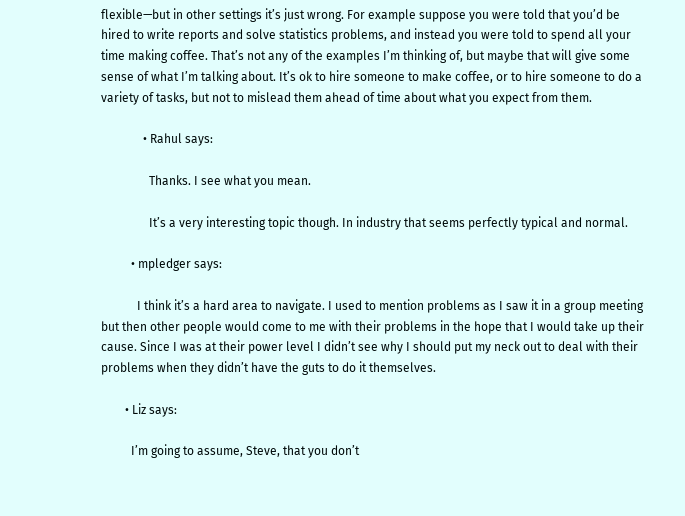flexible—but in other settings it’s just wrong. For example suppose you were told that you’d be hired to write reports and solve statistics problems, and instead you were told to spend all your time making coffee. That’s not any of the examples I’m thinking of, but maybe that will give some sense of what I’m talking about. It’s ok to hire someone to make coffee, or to hire someone to do a variety of tasks, but not to mislead them ahead of time about what you expect from them.

              • Rahul says:

                Thanks. I see what you mean.

                It’s a very interesting topic though. In industry that seems perfectly typical and normal.

          • mpledger says:

            I think it’s a hard area to navigate. I used to mention problems as I saw it in a group meeting but then other people would come to me with their problems in the hope that I would take up their cause. Since I was at their power level I didn’t see why I should put my neck out to deal with their problems when they didn’t have the guts to do it themselves.

        • Liz says:

          I’m going to assume, Steve, that you don’t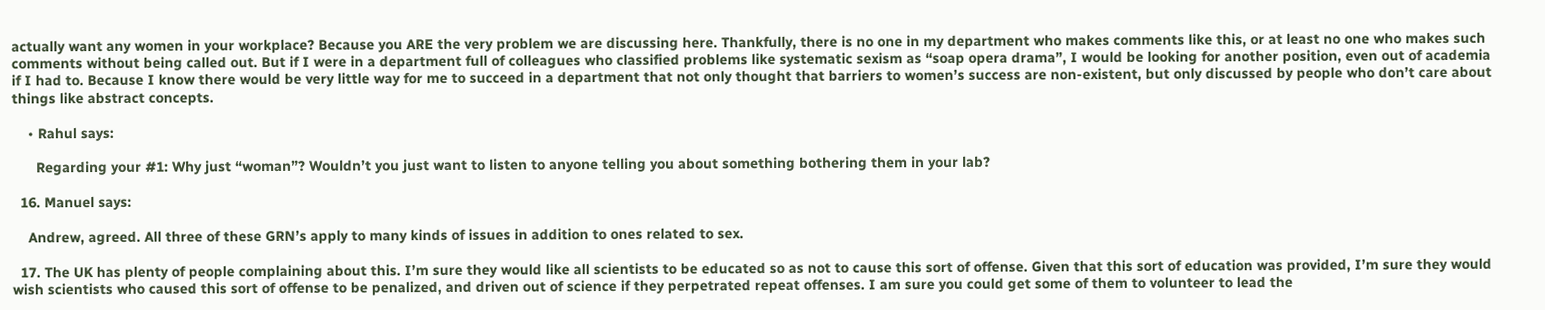actually want any women in your workplace? Because you ARE the very problem we are discussing here. Thankfully, there is no one in my department who makes comments like this, or at least no one who makes such comments without being called out. But if I were in a department full of colleagues who classified problems like systematic sexism as “soap opera drama”, I would be looking for another position, even out of academia if I had to. Because I know there would be very little way for me to succeed in a department that not only thought that barriers to women’s success are non-existent, but only discussed by people who don’t care about things like abstract concepts.

    • Rahul says:

      Regarding your #1: Why just “woman”? Wouldn’t you just want to listen to anyone telling you about something bothering them in your lab?

  16. Manuel says:

    Andrew, agreed. All three of these GRN’s apply to many kinds of issues in addition to ones related to sex.

  17. The UK has plenty of people complaining about this. I’m sure they would like all scientists to be educated so as not to cause this sort of offense. Given that this sort of education was provided, I’m sure they would wish scientists who caused this sort of offense to be penalized, and driven out of science if they perpetrated repeat offenses. I am sure you could get some of them to volunteer to lead the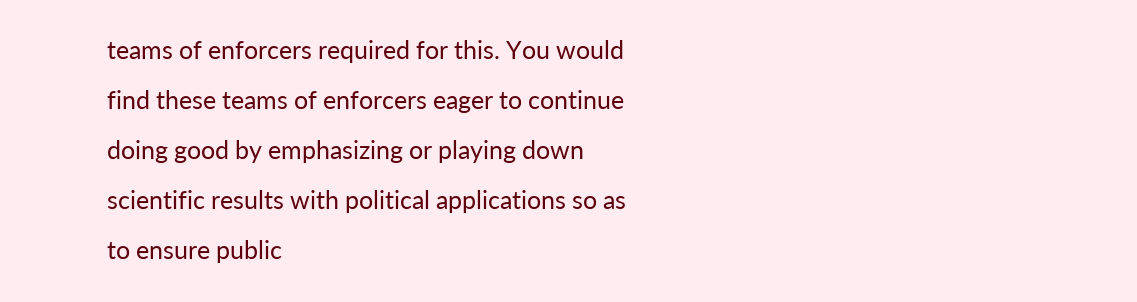teams of enforcers required for this. You would find these teams of enforcers eager to continue doing good by emphasizing or playing down scientific results with political applications so as to ensure public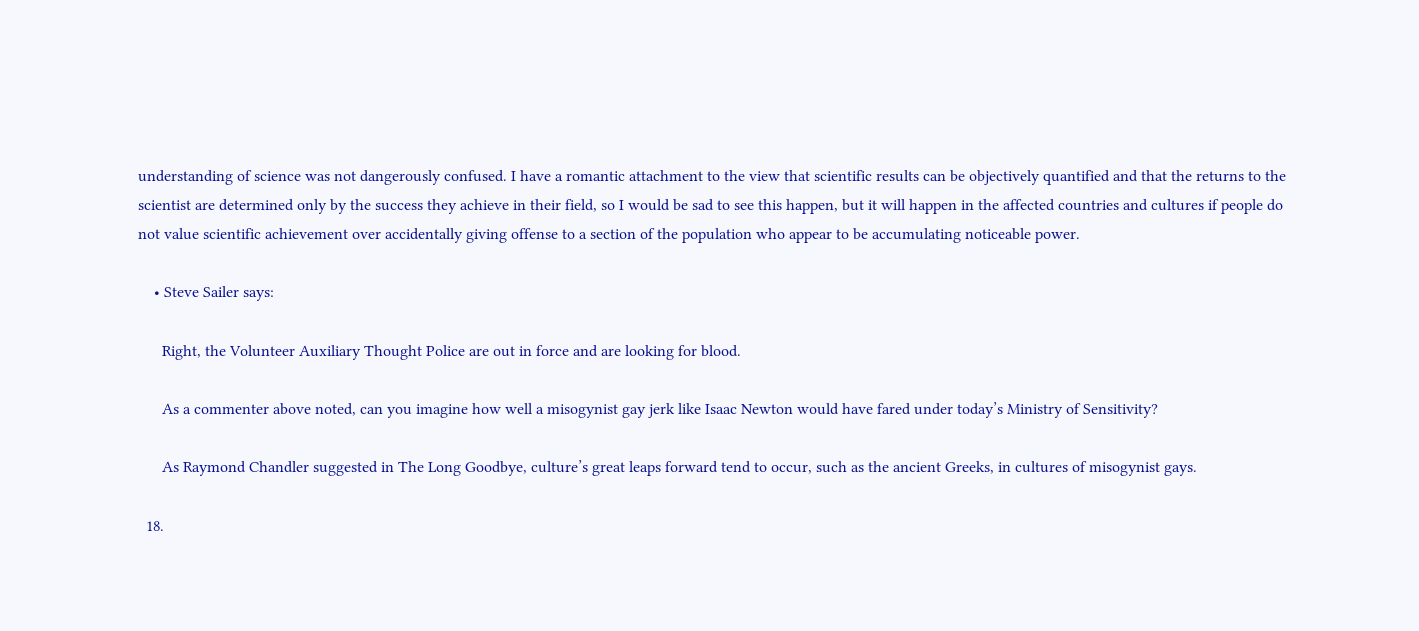understanding of science was not dangerously confused. I have a romantic attachment to the view that scientific results can be objectively quantified and that the returns to the scientist are determined only by the success they achieve in their field, so I would be sad to see this happen, but it will happen in the affected countries and cultures if people do not value scientific achievement over accidentally giving offense to a section of the population who appear to be accumulating noticeable power.

    • Steve Sailer says:

      Right, the Volunteer Auxiliary Thought Police are out in force and are looking for blood.

      As a commenter above noted, can you imagine how well a misogynist gay jerk like Isaac Newton would have fared under today’s Ministry of Sensitivity?

      As Raymond Chandler suggested in The Long Goodbye, culture’s great leaps forward tend to occur, such as the ancient Greeks, in cultures of misogynist gays.

  18.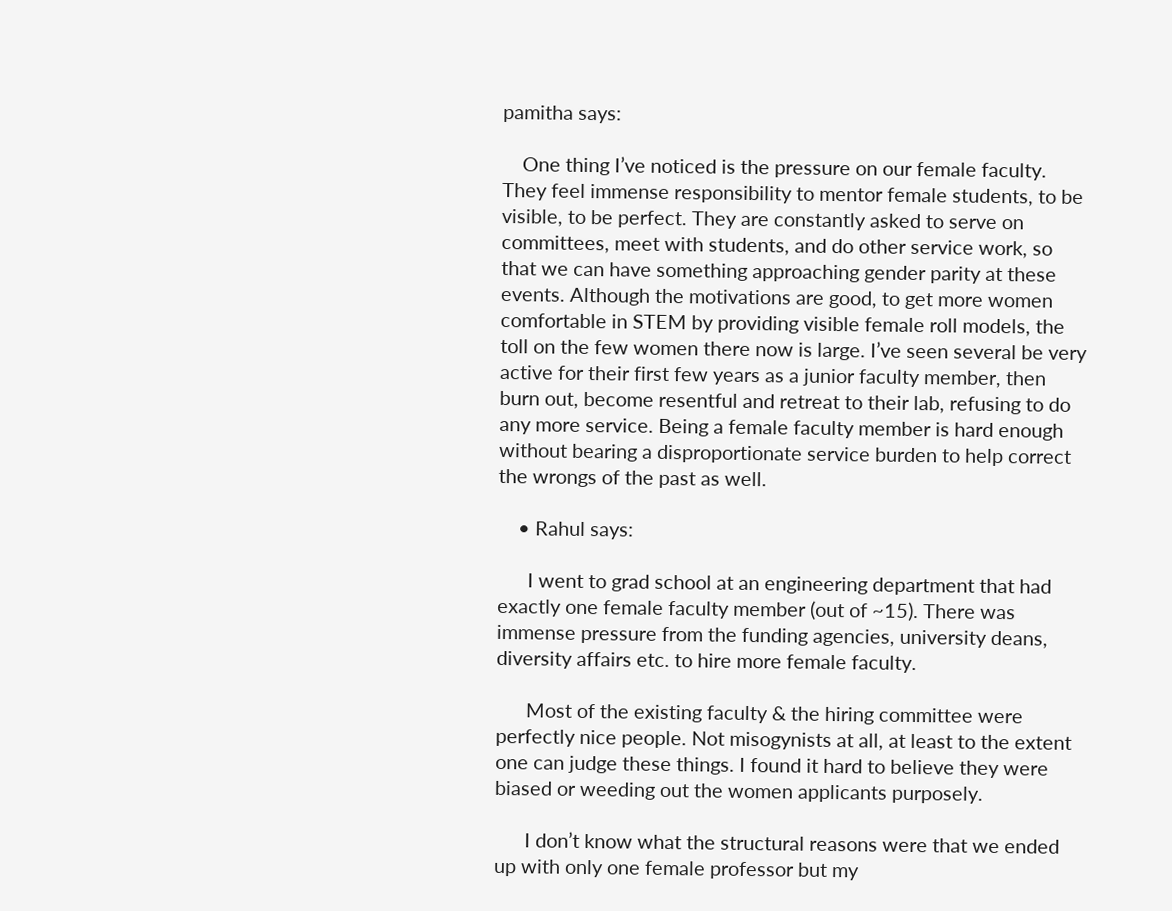pamitha says:

    One thing I’ve noticed is the pressure on our female faculty. They feel immense responsibility to mentor female students, to be visible, to be perfect. They are constantly asked to serve on committees, meet with students, and do other service work, so that we can have something approaching gender parity at these events. Although the motivations are good, to get more women comfortable in STEM by providing visible female roll models, the toll on the few women there now is large. I’ve seen several be very active for their first few years as a junior faculty member, then burn out, become resentful and retreat to their lab, refusing to do any more service. Being a female faculty member is hard enough without bearing a disproportionate service burden to help correct the wrongs of the past as well.

    • Rahul says:

      I went to grad school at an engineering department that had exactly one female faculty member (out of ~15). There was immense pressure from the funding agencies, university deans, diversity affairs etc. to hire more female faculty.

      Most of the existing faculty & the hiring committee were perfectly nice people. Not misogynists at all, at least to the extent one can judge these things. I found it hard to believe they were biased or weeding out the women applicants purposely.

      I don’t know what the structural reasons were that we ended up with only one female professor but my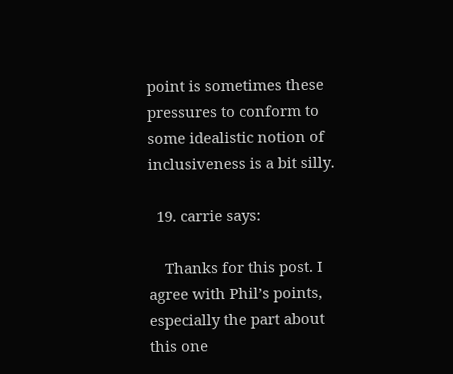point is sometimes these pressures to conform to some idealistic notion of inclusiveness is a bit silly.

  19. carrie says:

    Thanks for this post. I agree with Phil’s points, especially the part about this one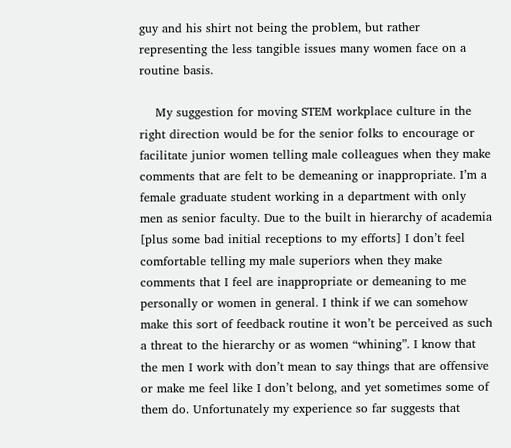guy and his shirt not being the problem, but rather representing the less tangible issues many women face on a routine basis.

    My suggestion for moving STEM workplace culture in the right direction would be for the senior folks to encourage or facilitate junior women telling male colleagues when they make comments that are felt to be demeaning or inappropriate. I’m a female graduate student working in a department with only men as senior faculty. Due to the built in hierarchy of academia [plus some bad initial receptions to my efforts] I don’t feel comfortable telling my male superiors when they make comments that I feel are inappropriate or demeaning to me personally or women in general. I think if we can somehow make this sort of feedback routine it won’t be perceived as such a threat to the hierarchy or as women “whining”. I know that the men I work with don’t mean to say things that are offensive or make me feel like I don’t belong, and yet sometimes some of them do. Unfortunately my experience so far suggests that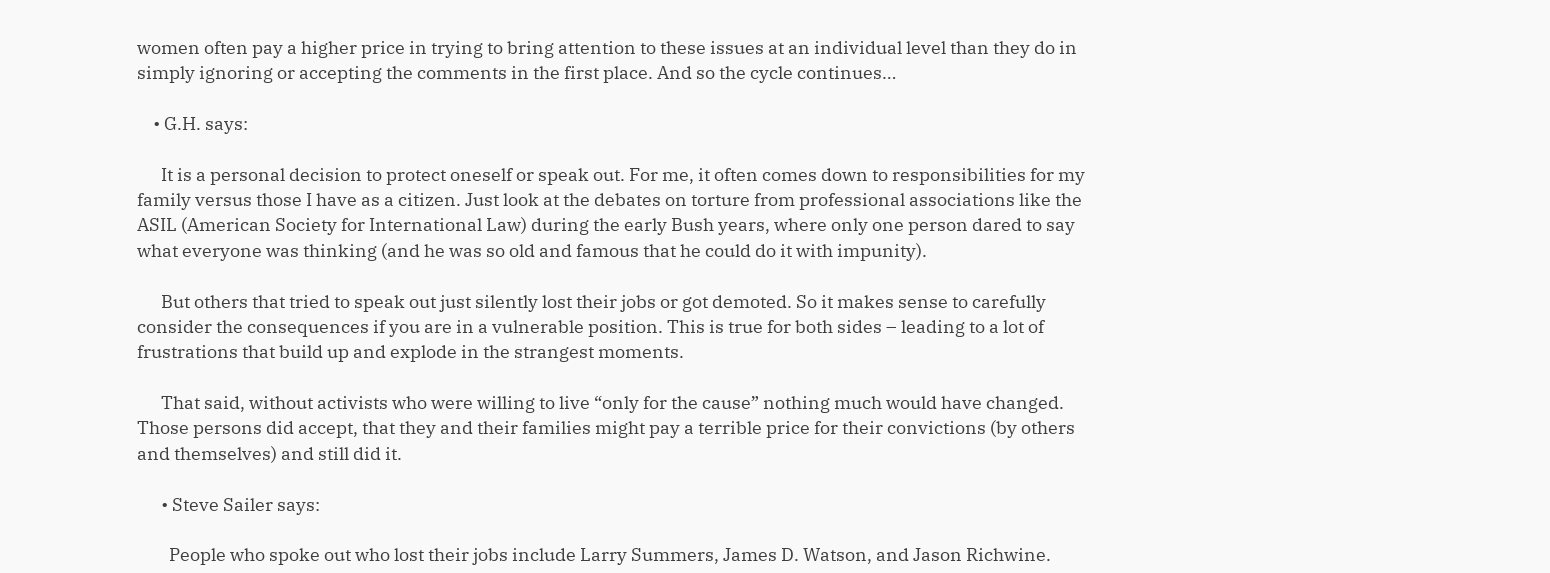women often pay a higher price in trying to bring attention to these issues at an individual level than they do in simply ignoring or accepting the comments in the first place. And so the cycle continues…

    • G.H. says:

      It is a personal decision to protect oneself or speak out. For me, it often comes down to responsibilities for my family versus those I have as a citizen. Just look at the debates on torture from professional associations like the ASIL (American Society for International Law) during the early Bush years, where only one person dared to say what everyone was thinking (and he was so old and famous that he could do it with impunity).

      But others that tried to speak out just silently lost their jobs or got demoted. So it makes sense to carefully consider the consequences if you are in a vulnerable position. This is true for both sides – leading to a lot of frustrations that build up and explode in the strangest moments.

      That said, without activists who were willing to live “only for the cause” nothing much would have changed. Those persons did accept, that they and their families might pay a terrible price for their convictions (by others and themselves) and still did it.

      • Steve Sailer says:

        People who spoke out who lost their jobs include Larry Summers, James D. Watson, and Jason Richwine.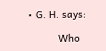• G. H. says:

          Who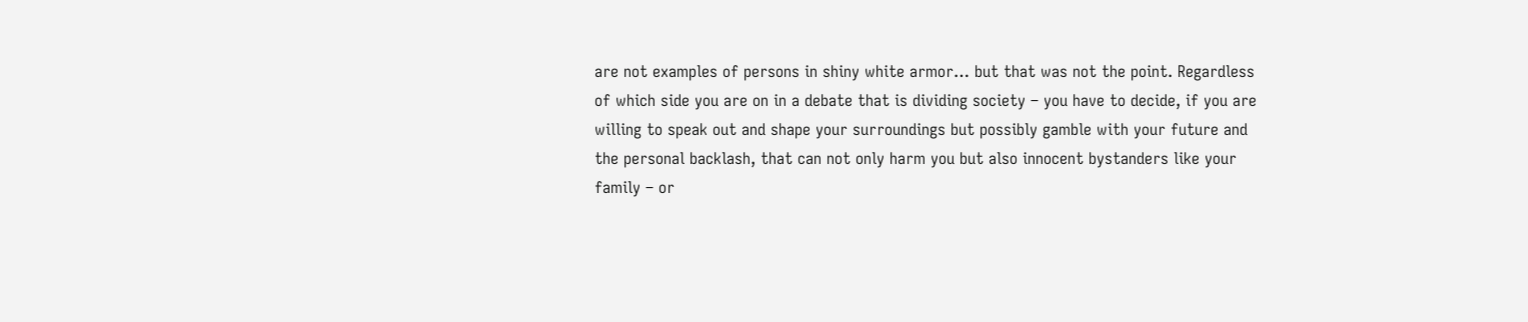are not examples of persons in shiny white armor… but that was not the point. Regardless of which side you are on in a debate that is dividing society – you have to decide, if you are willing to speak out and shape your surroundings but possibly gamble with your future and the personal backlash, that can not only harm you but also innocent bystanders like your family – or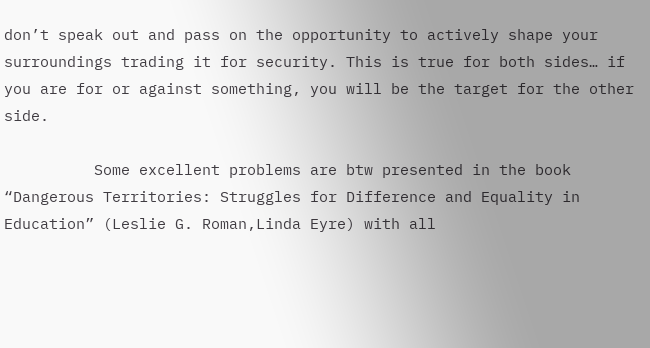don’t speak out and pass on the opportunity to actively shape your surroundings trading it for security. This is true for both sides… if you are for or against something, you will be the target for the other side.

          Some excellent problems are btw presented in the book “Dangerous Territories: Struggles for Difference and Equality in Education” (Leslie G. Roman,Linda Eyre) with all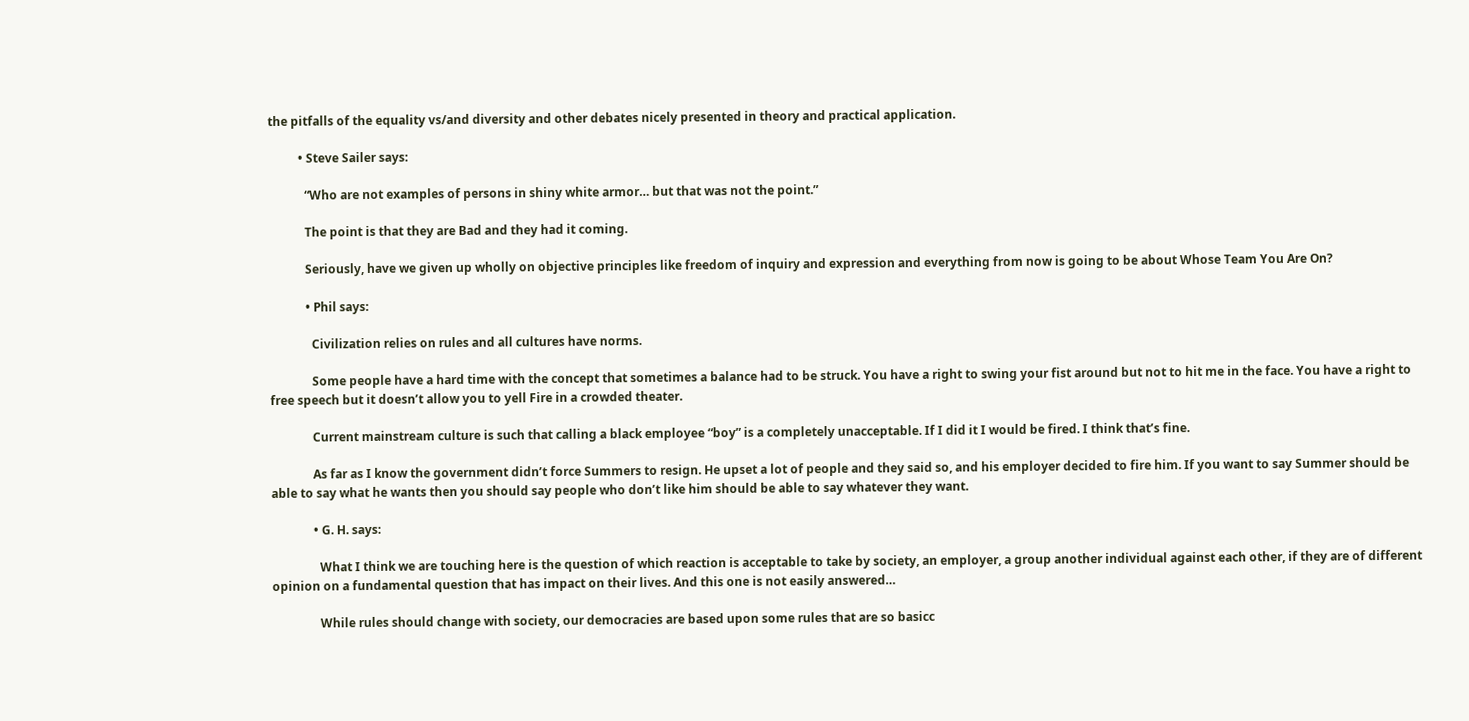the pitfalls of the equality vs/and diversity and other debates nicely presented in theory and practical application.

          • Steve Sailer says:

            “Who are not examples of persons in shiny white armor… but that was not the point.”

            The point is that they are Bad and they had it coming.

            Seriously, have we given up wholly on objective principles like freedom of inquiry and expression and everything from now is going to be about Whose Team You Are On?

            • Phil says:

              Civilization relies on rules and all cultures have norms.

              Some people have a hard time with the concept that sometimes a balance had to be struck. You have a right to swing your fist around but not to hit me in the face. You have a right to free speech but it doesn’t allow you to yell Fire in a crowded theater.

              Current mainstream culture is such that calling a black employee “boy” is a completely unacceptable. If I did it I would be fired. I think that’s fine.

              As far as I know the government didn’t force Summers to resign. He upset a lot of people and they said so, and his employer decided to fire him. If you want to say Summer should be able to say what he wants then you should say people who don’t like him should be able to say whatever they want.

              • G. H. says:

                What I think we are touching here is the question of which reaction is acceptable to take by society, an employer, a group another individual against each other, if they are of different opinion on a fundamental question that has impact on their lives. And this one is not easily answered…

                While rules should change with society, our democracies are based upon some rules that are so basicc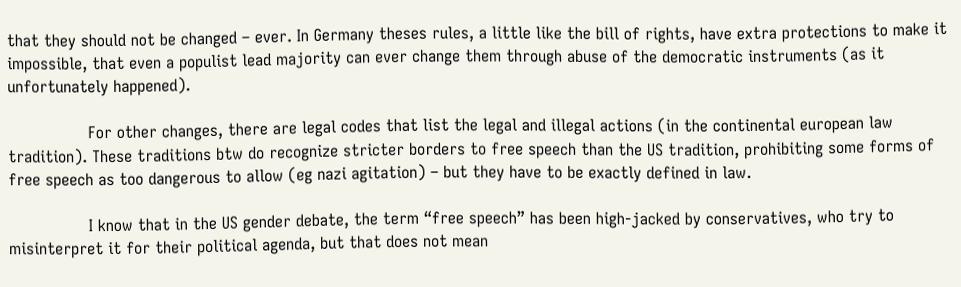that they should not be changed – ever. In Germany theses rules, a little like the bill of rights, have extra protections to make it impossible, that even a populist lead majority can ever change them through abuse of the democratic instruments (as it unfortunately happened).

                For other changes, there are legal codes that list the legal and illegal actions (in the continental european law tradition). These traditions btw do recognize stricter borders to free speech than the US tradition, prohibiting some forms of free speech as too dangerous to allow (eg nazi agitation) – but they have to be exactly defined in law.

                I know that in the US gender debate, the term “free speech” has been high-jacked by conservatives, who try to misinterpret it for their political agenda, but that does not mean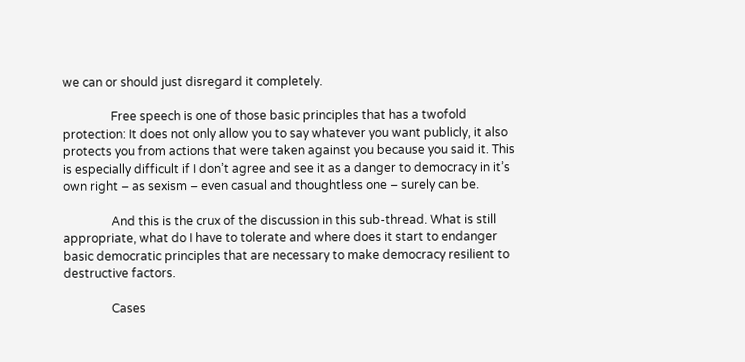we can or should just disregard it completely.

                Free speech is one of those basic principles that has a twofold protection: It does not only allow you to say whatever you want publicly, it also protects you from actions that were taken against you because you said it. This is especially difficult if I don’t agree and see it as a danger to democracy in it’s own right – as sexism – even casual and thoughtless one – surely can be.

                And this is the crux of the discussion in this sub-thread. What is still appropriate, what do I have to tolerate and where does it start to endanger basic democratic principles that are necessary to make democracy resilient to destructive factors.

                Cases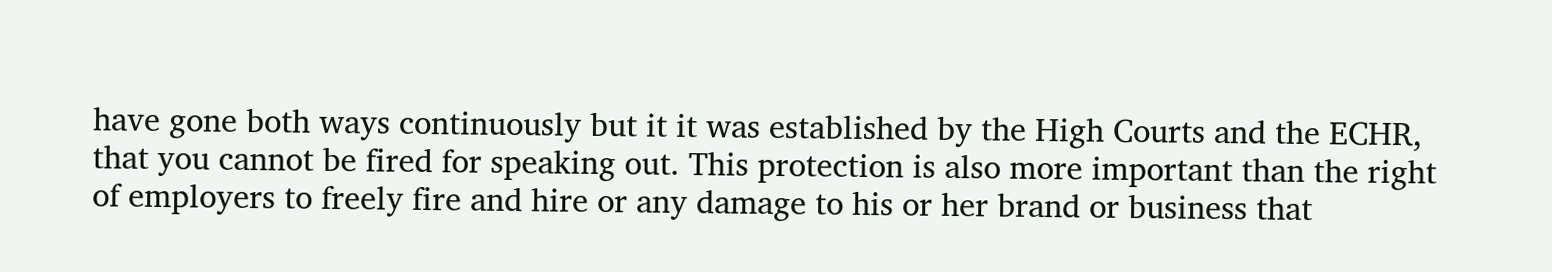have gone both ways continuously but it it was established by the High Courts and the ECHR, that you cannot be fired for speaking out. This protection is also more important than the right of employers to freely fire and hire or any damage to his or her brand or business that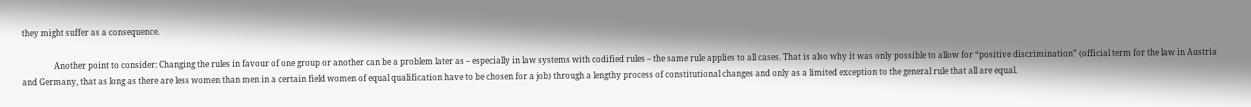they might suffer as a consequence.

                Another point to consider: Changing the rules in favour of one group or another can be a problem later as – especially in law systems with codified rules – the same rule applies to all cases. That is also why it was only possible to allow for “positive discrimination” (official term for the law in Austria and Germany, that as long as there are less women than men in a certain field women of equal qualification have to be chosen for a job) through a lengthy process of constitutional changes and only as a limited exception to the general rule that all are equal.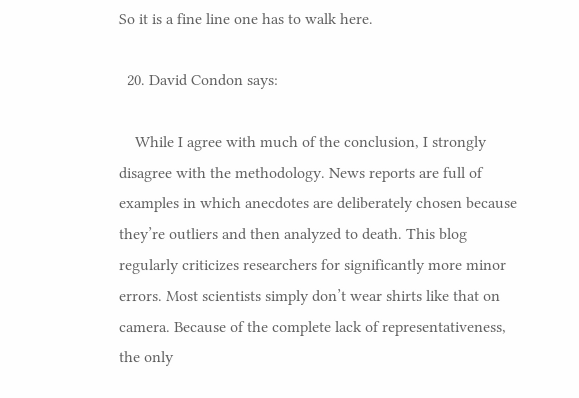So it is a fine line one has to walk here.

  20. David Condon says:

    While I agree with much of the conclusion, I strongly disagree with the methodology. News reports are full of examples in which anecdotes are deliberately chosen because they’re outliers and then analyzed to death. This blog regularly criticizes researchers for significantly more minor errors. Most scientists simply don’t wear shirts like that on camera. Because of the complete lack of representativeness, the only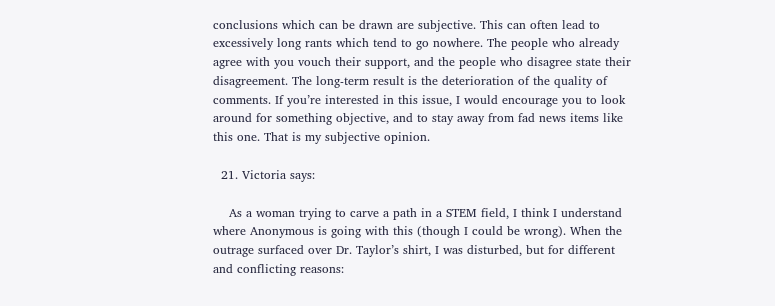conclusions which can be drawn are subjective. This can often lead to excessively long rants which tend to go nowhere. The people who already agree with you vouch their support, and the people who disagree state their disagreement. The long-term result is the deterioration of the quality of comments. If you’re interested in this issue, I would encourage you to look around for something objective, and to stay away from fad news items like this one. That is my subjective opinion.

  21. Victoria says:

    As a woman trying to carve a path in a STEM field, I think I understand where Anonymous is going with this (though I could be wrong). When the outrage surfaced over Dr. Taylor’s shirt, I was disturbed, but for different and conflicting reasons: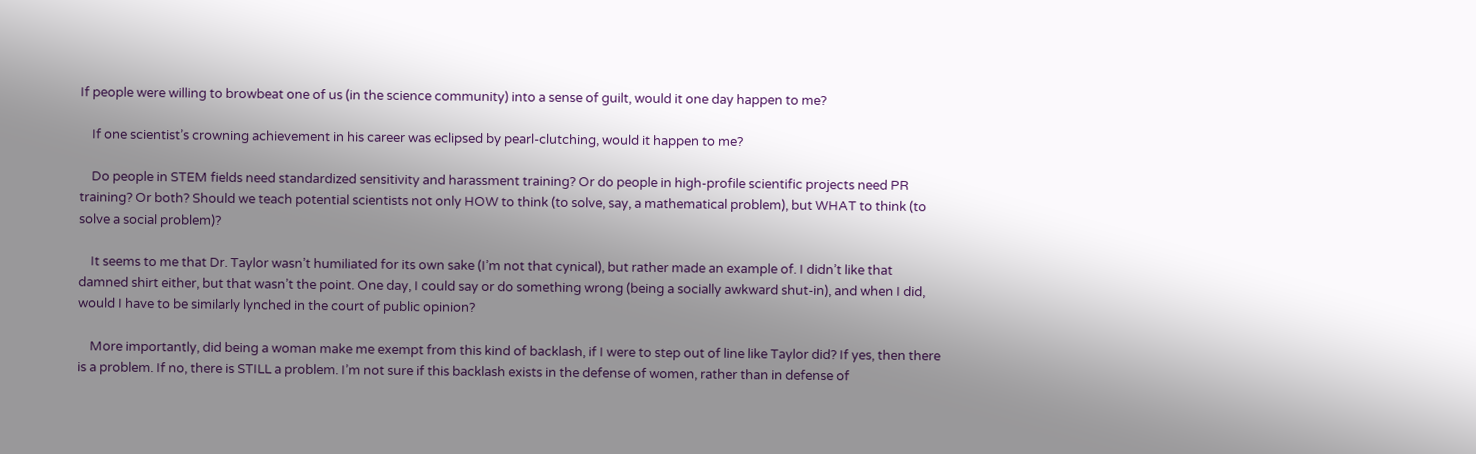If people were willing to browbeat one of us (in the science community) into a sense of guilt, would it one day happen to me?

    If one scientist’s crowning achievement in his career was eclipsed by pearl-clutching, would it happen to me?

    Do people in STEM fields need standardized sensitivity and harassment training? Or do people in high-profile scientific projects need PR training? Or both? Should we teach potential scientists not only HOW to think (to solve, say, a mathematical problem), but WHAT to think (to solve a social problem)?

    It seems to me that Dr. Taylor wasn’t humiliated for its own sake (I’m not that cynical), but rather made an example of. I didn’t like that damned shirt either, but that wasn’t the point. One day, I could say or do something wrong (being a socially awkward shut-in), and when I did, would I have to be similarly lynched in the court of public opinion?

    More importantly, did being a woman make me exempt from this kind of backlash, if I were to step out of line like Taylor did? If yes, then there is a problem. If no, there is STILL a problem. I’m not sure if this backlash exists in the defense of women, rather than in defense of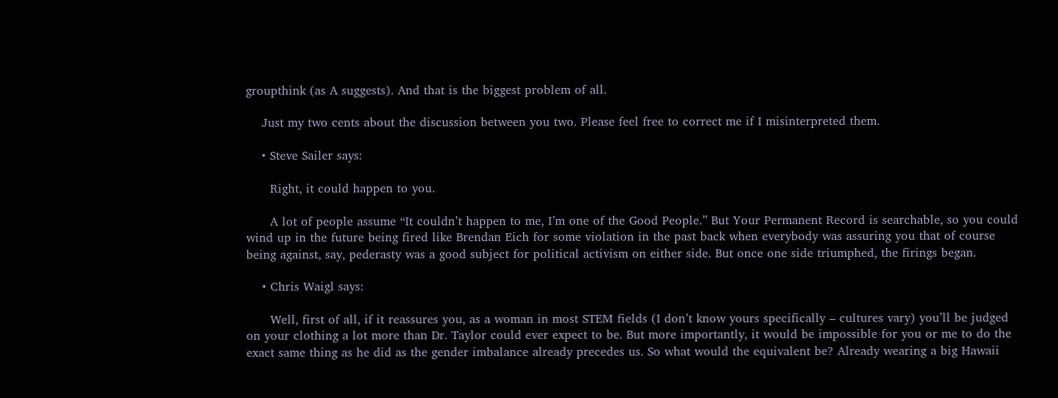groupthink (as A suggests). And that is the biggest problem of all.

    Just my two cents about the discussion between you two. Please feel free to correct me if I misinterpreted them.

    • Steve Sailer says:

      Right, it could happen to you.

      A lot of people assume “It couldn’t happen to me, I’m one of the Good People.” But Your Permanent Record is searchable, so you could wind up in the future being fired like Brendan Eich for some violation in the past back when everybody was assuring you that of course being against, say, pederasty was a good subject for political activism on either side. But once one side triumphed, the firings began.

    • Chris Waigl says:

      Well, first of all, if it reassures you, as a woman in most STEM fields (I don’t know yours specifically – cultures vary) you’ll be judged on your clothing a lot more than Dr. Taylor could ever expect to be. But more importantly, it would be impossible for you or me to do the exact same thing as he did as the gender imbalance already precedes us. So what would the equivalent be? Already wearing a big Hawaii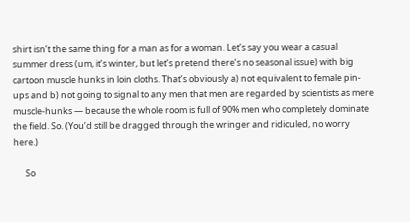shirt isn’t the same thing for a man as for a woman. Let’s say you wear a casual summer dress (um, it’s winter, but let’s pretend there’s no seasonal issue) with big cartoon muscle hunks in loin cloths. That’s obviously a) not equivalent to female pin-ups and b) not going to signal to any men that men are regarded by scientists as mere muscle-hunks — because the whole room is full of 90% men who completely dominate the field. So. (You’d still be dragged through the wringer and ridiculed, no worry here.)

      So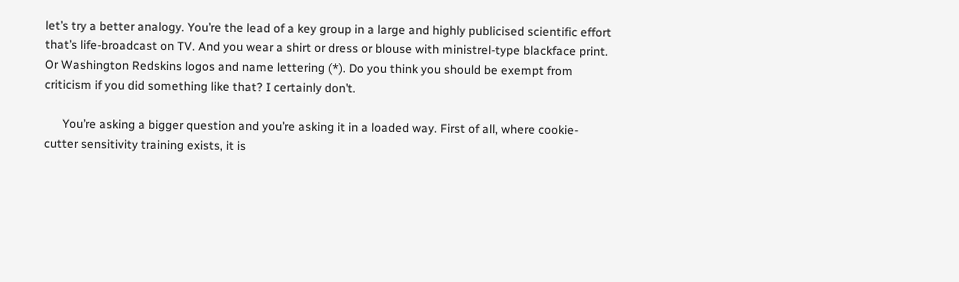let’s try a better analogy. You’re the lead of a key group in a large and highly publicised scientific effort that’s life-broadcast on TV. And you wear a shirt or dress or blouse with ministrel-type blackface print. Or Washington Redskins logos and name lettering (*). Do you think you should be exempt from criticism if you did something like that? I certainly don’t.

      You’re asking a bigger question and you’re asking it in a loaded way. First of all, where cookie-cutter sensitivity training exists, it is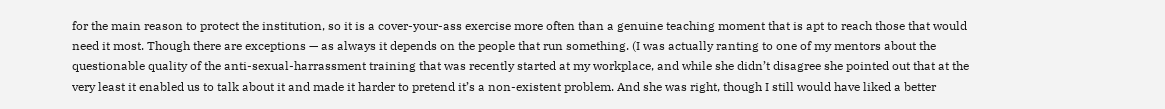for the main reason to protect the institution, so it is a cover-your-ass exercise more often than a genuine teaching moment that is apt to reach those that would need it most. Though there are exceptions — as always it depends on the people that run something. (I was actually ranting to one of my mentors about the questionable quality of the anti-sexual-harrassment training that was recently started at my workplace, and while she didn’t disagree she pointed out that at the very least it enabled us to talk about it and made it harder to pretend it’s a non-existent problem. And she was right, though I still would have liked a better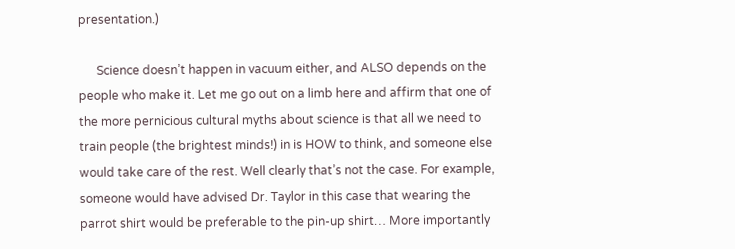presentation.)

      Science doesn’t happen in vacuum either, and ALSO depends on the people who make it. Let me go out on a limb here and affirm that one of the more pernicious cultural myths about science is that all we need to train people (the brightest minds!) in is HOW to think, and someone else would take care of the rest. Well clearly that’s not the case. For example, someone would have advised Dr. Taylor in this case that wearing the parrot shirt would be preferable to the pin-up shirt… More importantly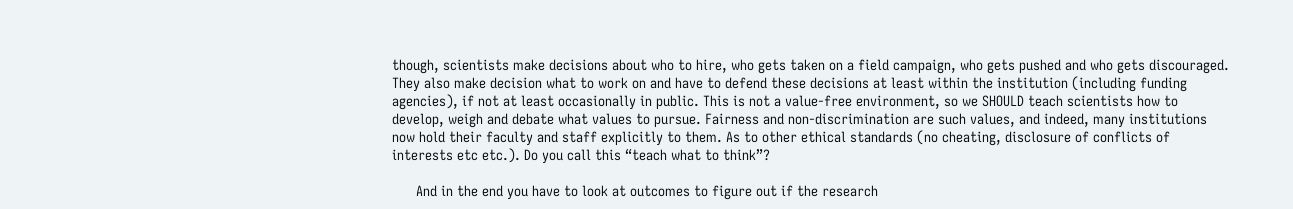though, scientists make decisions about who to hire, who gets taken on a field campaign, who gets pushed and who gets discouraged. They also make decision what to work on and have to defend these decisions at least within the institution (including funding agencies), if not at least occasionally in public. This is not a value-free environment, so we SHOULD teach scientists how to develop, weigh and debate what values to pursue. Fairness and non-discrimination are such values, and indeed, many institutions now hold their faculty and staff explicitly to them. As to other ethical standards (no cheating, disclosure of conflicts of interests etc etc.). Do you call this “teach what to think”?

      And in the end you have to look at outcomes to figure out if the research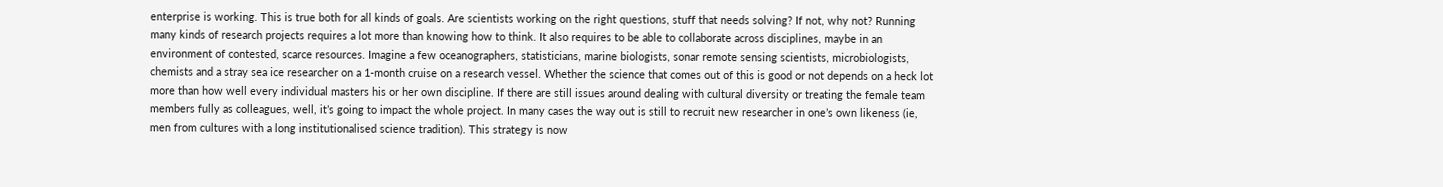enterprise is working. This is true both for all kinds of goals. Are scientists working on the right questions, stuff that needs solving? If not, why not? Running many kinds of research projects requires a lot more than knowing how to think. It also requires to be able to collaborate across disciplines, maybe in an environment of contested, scarce resources. Imagine a few oceanographers, statisticians, marine biologists, sonar remote sensing scientists, microbiologists, chemists and a stray sea ice researcher on a 1-month cruise on a research vessel. Whether the science that comes out of this is good or not depends on a heck lot more than how well every individual masters his or her own discipline. If there are still issues around dealing with cultural diversity or treating the female team members fully as colleagues, well, it’s going to impact the whole project. In many cases the way out is still to recruit new researcher in one’s own likeness (ie, men from cultures with a long institutionalised science tradition). This strategy is now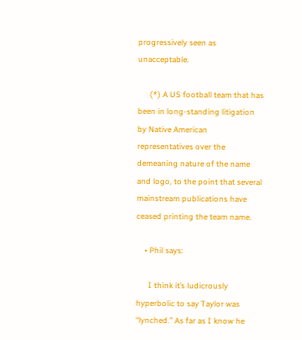progressively seen as unacceptable.

      (*) A US football team that has been in long-standing litigation by Native American representatives over the demeaning nature of the name and logo, to the point that several mainstream publications have ceased printing the team name.

    • Phil says:

      I think it’s ludicrously hyperbolic to say Taylor was “lynched.” As far as I know he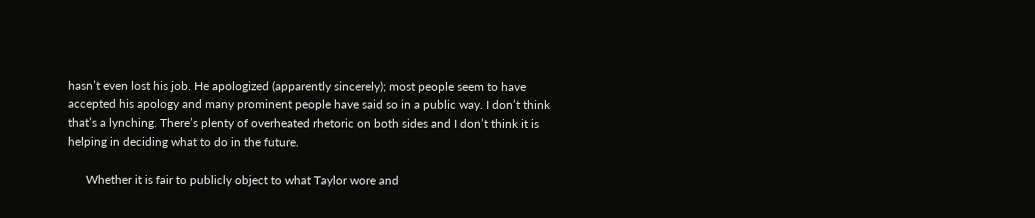hasn’t even lost his job. He apologized (apparently sincerely); most people seem to have accepted his apology and many prominent people have said so in a public way. I don’t think that’s a lynching. There’s plenty of overheated rhetoric on both sides and I don’t think it is helping in deciding what to do in the future.

      Whether it is fair to publicly object to what Taylor wore and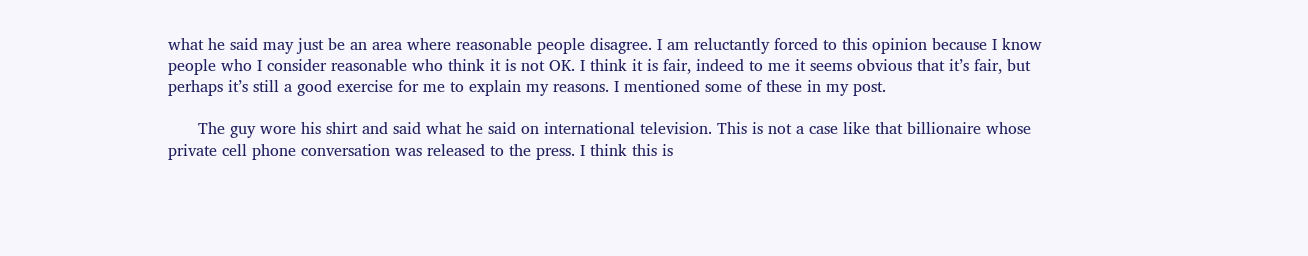what he said may just be an area where reasonable people disagree. I am reluctantly forced to this opinion because I know people who I consider reasonable who think it is not OK. I think it is fair, indeed to me it seems obvious that it’s fair, but perhaps it’s still a good exercise for me to explain my reasons. I mentioned some of these in my post.

      The guy wore his shirt and said what he said on international television. This is not a case like that billionaire whose private cell phone conversation was released to the press. I think this is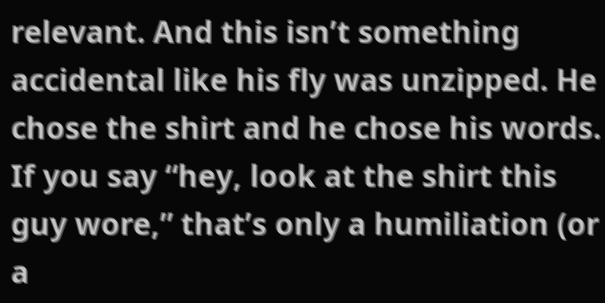relevant. And this isn’t something accidental like his fly was unzipped. He chose the shirt and he chose his words. If you say “hey, look at the shirt this guy wore,” that’s only a humiliation (or a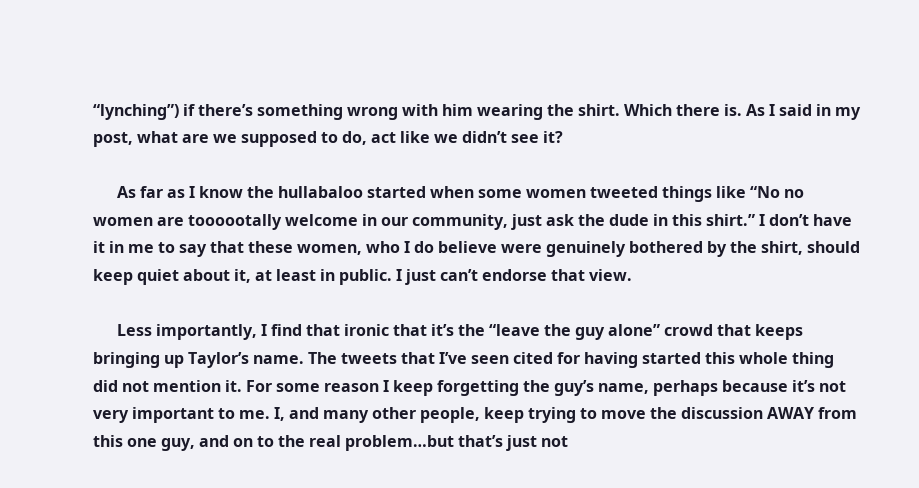“lynching”) if there’s something wrong with him wearing the shirt. Which there is. As I said in my post, what are we supposed to do, act like we didn’t see it?

      As far as I know the hullabaloo started when some women tweeted things like “No no women are toooootally welcome in our community, just ask the dude in this shirt.” I don’t have it in me to say that these women, who I do believe were genuinely bothered by the shirt, should keep quiet about it, at least in public. I just can’t endorse that view.

      Less importantly, I find that ironic that it’s the “leave the guy alone” crowd that keeps bringing up Taylor’s name. The tweets that I’ve seen cited for having started this whole thing did not mention it. For some reason I keep forgetting the guy’s name, perhaps because it’s not very important to me. I, and many other people, keep trying to move the discussion AWAY from this one guy, and on to the real problem…but that’s just not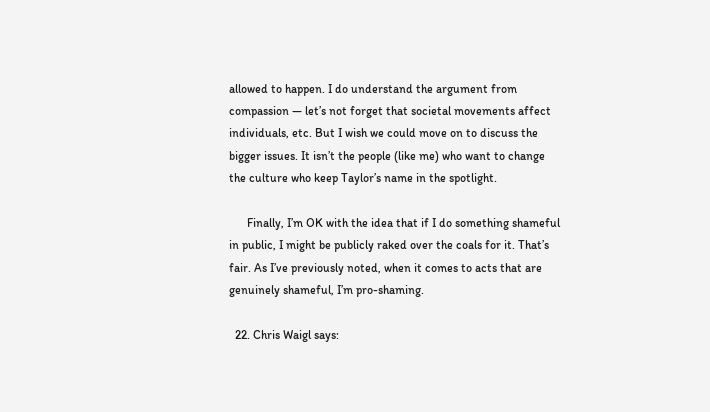allowed to happen. I do understand the argument from compassion — let’s not forget that societal movements affect individuals, etc. But I wish we could move on to discuss the bigger issues. It isn’t the people (like me) who want to change the culture who keep Taylor’s name in the spotlight.

      Finally, I’m OK with the idea that if I do something shameful in public, I might be publicly raked over the coals for it. That’s fair. As I’ve previously noted, when it comes to acts that are genuinely shameful, I’m pro-shaming.

  22. Chris Waigl says: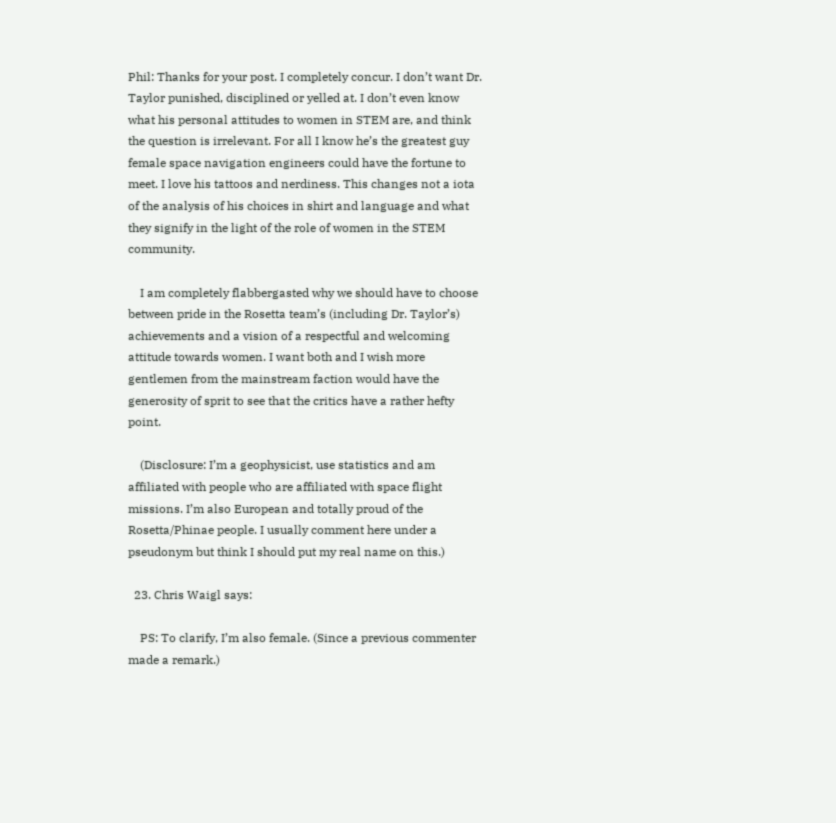Phil: Thanks for your post. I completely concur. I don’t want Dr. Taylor punished, disciplined or yelled at. I don’t even know what his personal attitudes to women in STEM are, and think the question is irrelevant. For all I know he’s the greatest guy female space navigation engineers could have the fortune to meet. I love his tattoos and nerdiness. This changes not a iota of the analysis of his choices in shirt and language and what they signify in the light of the role of women in the STEM community.

    I am completely flabbergasted why we should have to choose between pride in the Rosetta team’s (including Dr. Taylor’s) achievements and a vision of a respectful and welcoming attitude towards women. I want both and I wish more gentlemen from the mainstream faction would have the generosity of sprit to see that the critics have a rather hefty point.

    (Disclosure: I’m a geophysicist, use statistics and am affiliated with people who are affiliated with space flight missions. I’m also European and totally proud of the Rosetta/Phinae people. I usually comment here under a pseudonym but think I should put my real name on this.)

  23. Chris Waigl says:

    PS: To clarify, I’m also female. (Since a previous commenter made a remark.)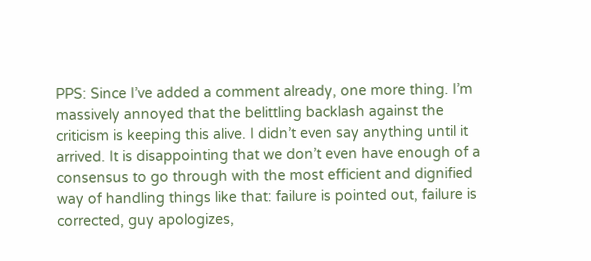PPS: Since I’ve added a comment already, one more thing. I’m massively annoyed that the belittling backlash against the criticism is keeping this alive. I didn’t even say anything until it arrived. It is disappointing that we don’t even have enough of a consensus to go through with the most efficient and dignified way of handling things like that: failure is pointed out, failure is corrected, guy apologizes,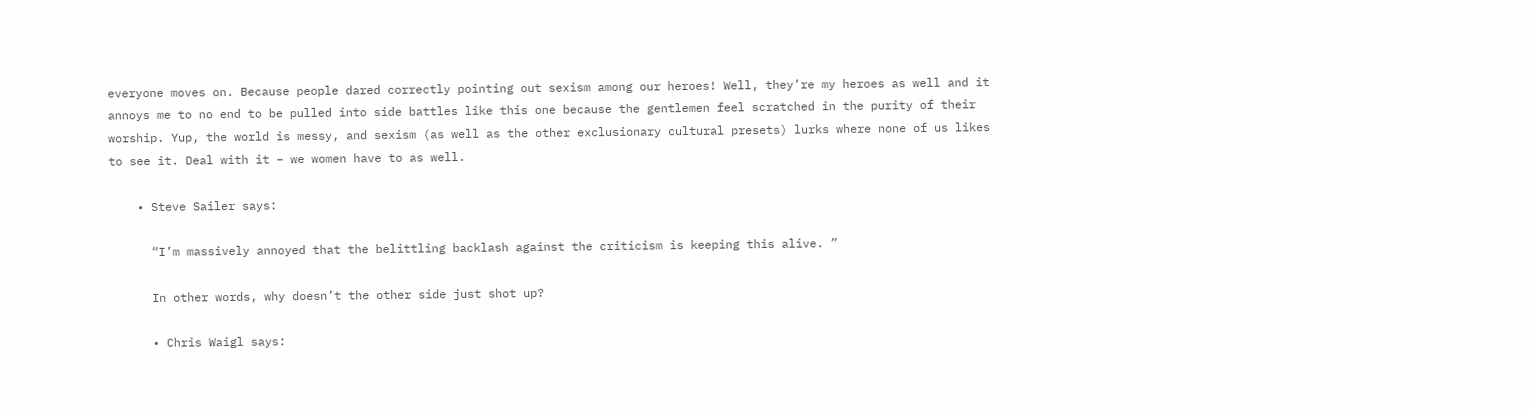everyone moves on. Because people dared correctly pointing out sexism among our heroes! Well, they’re my heroes as well and it annoys me to no end to be pulled into side battles like this one because the gentlemen feel scratched in the purity of their worship. Yup, the world is messy, and sexism (as well as the other exclusionary cultural presets) lurks where none of us likes to see it. Deal with it – we women have to as well.

    • Steve Sailer says:

      “I’m massively annoyed that the belittling backlash against the criticism is keeping this alive. ”

      In other words, why doesn’t the other side just shot up?

      • Chris Waigl says: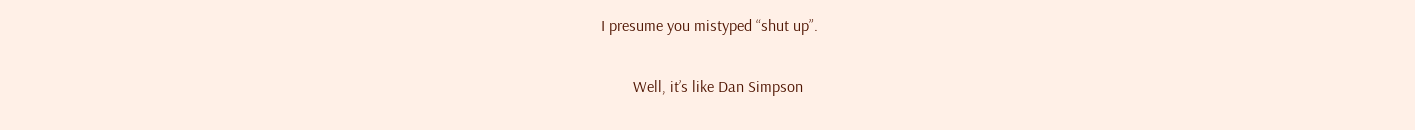I presume you mistyped “shut up”.

        Well, it’s like Dan Simpson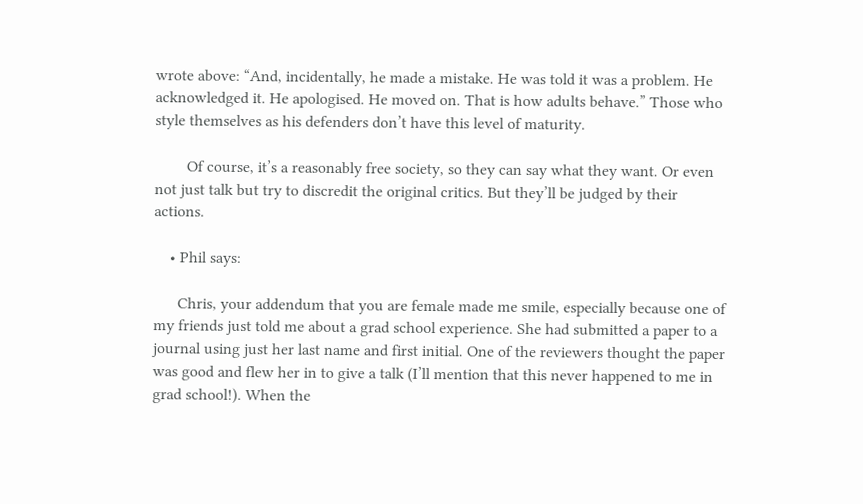wrote above: “And, incidentally, he made a mistake. He was told it was a problem. He acknowledged it. He apologised. He moved on. That is how adults behave.” Those who style themselves as his defenders don’t have this level of maturity.

        Of course, it’s a reasonably free society, so they can say what they want. Or even not just talk but try to discredit the original critics. But they’ll be judged by their actions.

    • Phil says:

      Chris, your addendum that you are female made me smile, especially because one of my friends just told me about a grad school experience. She had submitted a paper to a journal using just her last name and first initial. One of the reviewers thought the paper was good and flew her in to give a talk (I’ll mention that this never happened to me in grad school!). When the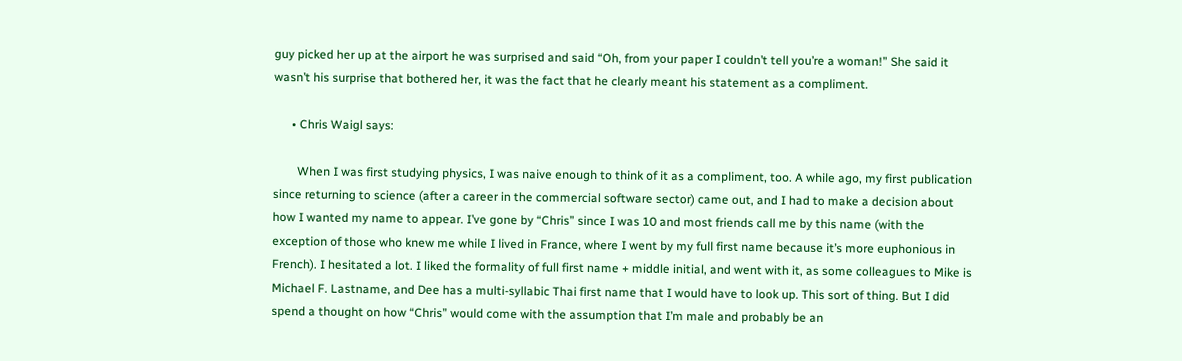guy picked her up at the airport he was surprised and said “Oh, from your paper I couldn’t tell you’re a woman!” She said it wasn’t his surprise that bothered her, it was the fact that he clearly meant his statement as a compliment.

      • Chris Waigl says:

        When I was first studying physics, I was naive enough to think of it as a compliment, too. A while ago, my first publication since returning to science (after a career in the commercial software sector) came out, and I had to make a decision about how I wanted my name to appear. I’ve gone by “Chris” since I was 10 and most friends call me by this name (with the exception of those who knew me while I lived in France, where I went by my full first name because it’s more euphonious in French). I hesitated a lot. I liked the formality of full first name + middle initial, and went with it, as some colleagues to Mike is Michael F. Lastname, and Dee has a multi-syllabic Thai first name that I would have to look up. This sort of thing. But I did spend a thought on how “Chris” would come with the assumption that I’m male and probably be an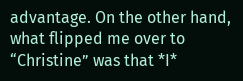advantage. On the other hand, what flipped me over to “Christine” was that *I*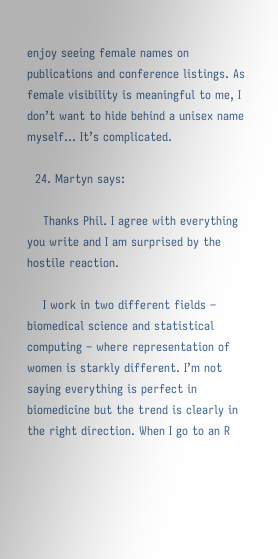enjoy seeing female names on publications and conference listings. As female visibility is meaningful to me, I don’t want to hide behind a unisex name myself… It’s complicated.

  24. Martyn says:

    Thanks Phil. I agree with everything you write and I am surprised by the hostile reaction.

    I work in two different fields – biomedical science and statistical computing – where representation of women is starkly different. I’m not saying everything is perfect in biomedicine but the trend is clearly in the right direction. When I go to an R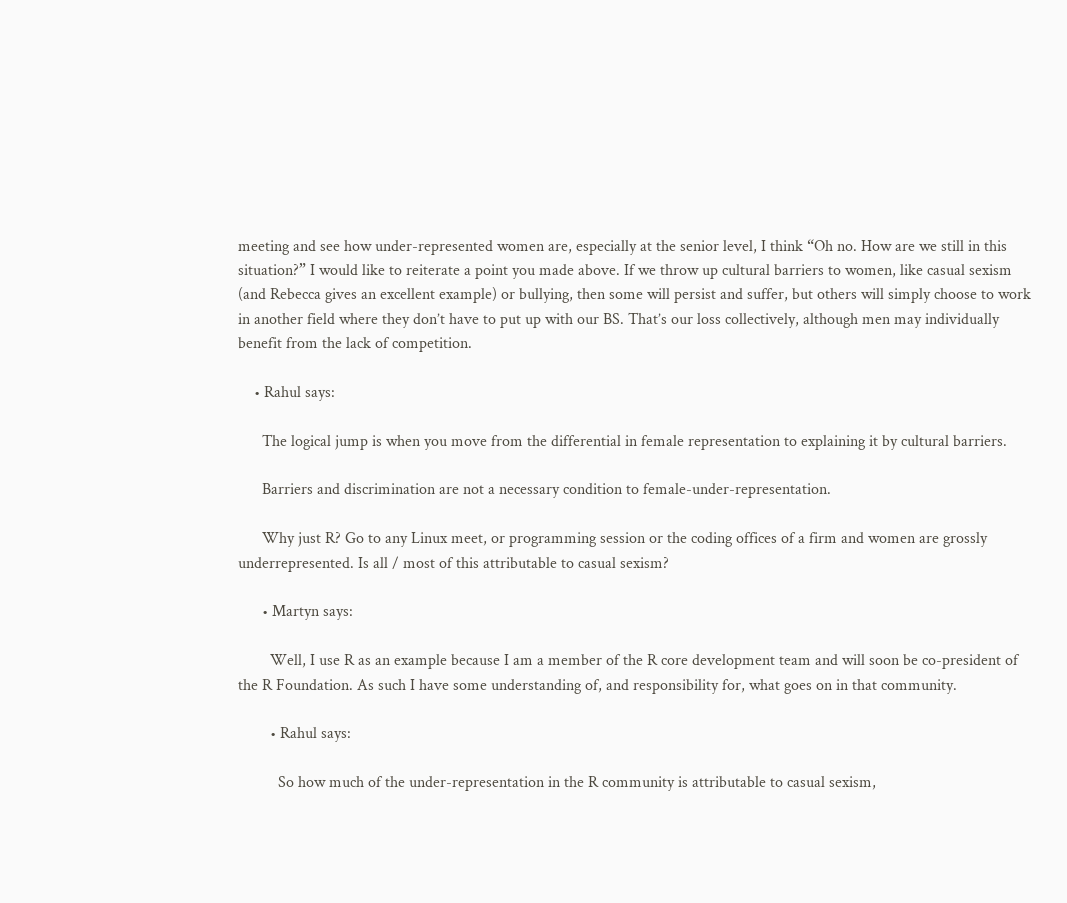meeting and see how under-represented women are, especially at the senior level, I think “Oh no. How are we still in this situation?” I would like to reiterate a point you made above. If we throw up cultural barriers to women, like casual sexism (and Rebecca gives an excellent example) or bullying, then some will persist and suffer, but others will simply choose to work in another field where they don’t have to put up with our BS. That’s our loss collectively, although men may individually benefit from the lack of competition.

    • Rahul says:

      The logical jump is when you move from the differential in female representation to explaining it by cultural barriers.

      Barriers and discrimination are not a necessary condition to female-under-representation.

      Why just R? Go to any Linux meet, or programming session or the coding offices of a firm and women are grossly underrepresented. Is all / most of this attributable to casual sexism?

      • Martyn says:

        Well, I use R as an example because I am a member of the R core development team and will soon be co-president of the R Foundation. As such I have some understanding of, and responsibility for, what goes on in that community.

        • Rahul says:

          So how much of the under-representation in the R community is attributable to casual sexism,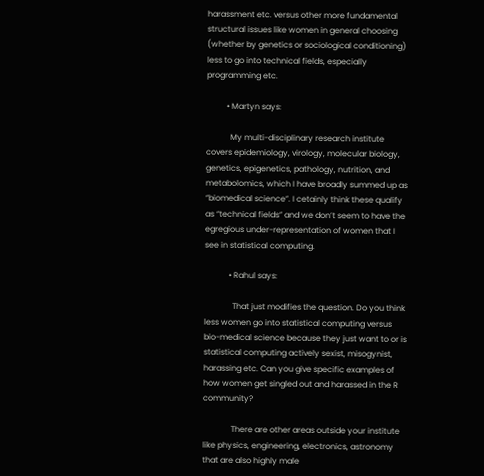harassment etc. versus other more fundamental structural issues like women in general choosing (whether by genetics or sociological conditioning) less to go into technical fields, especially programming etc.

          • Martyn says:

            My multi-disciplinary research institute covers epidemiology, virology, molecular biology, genetics, epigenetics, pathology, nutrition, and metabolomics, which I have broadly summed up as “biomedical science”. I cetainly think these qualify as “technical fields” and we don’t seem to have the egregious under-representation of women that I see in statistical computing.

            • Rahul says:

              That just modifies the question. Do you think less women go into statistical computing versus bio-medical science because they just want to or is statistical computing actively sexist, misogynist, harassing etc. Can you give specific examples of how women get singled out and harassed in the R community?

              There are other areas outside your institute like physics, engineering, electronics, astronomy that are also highly male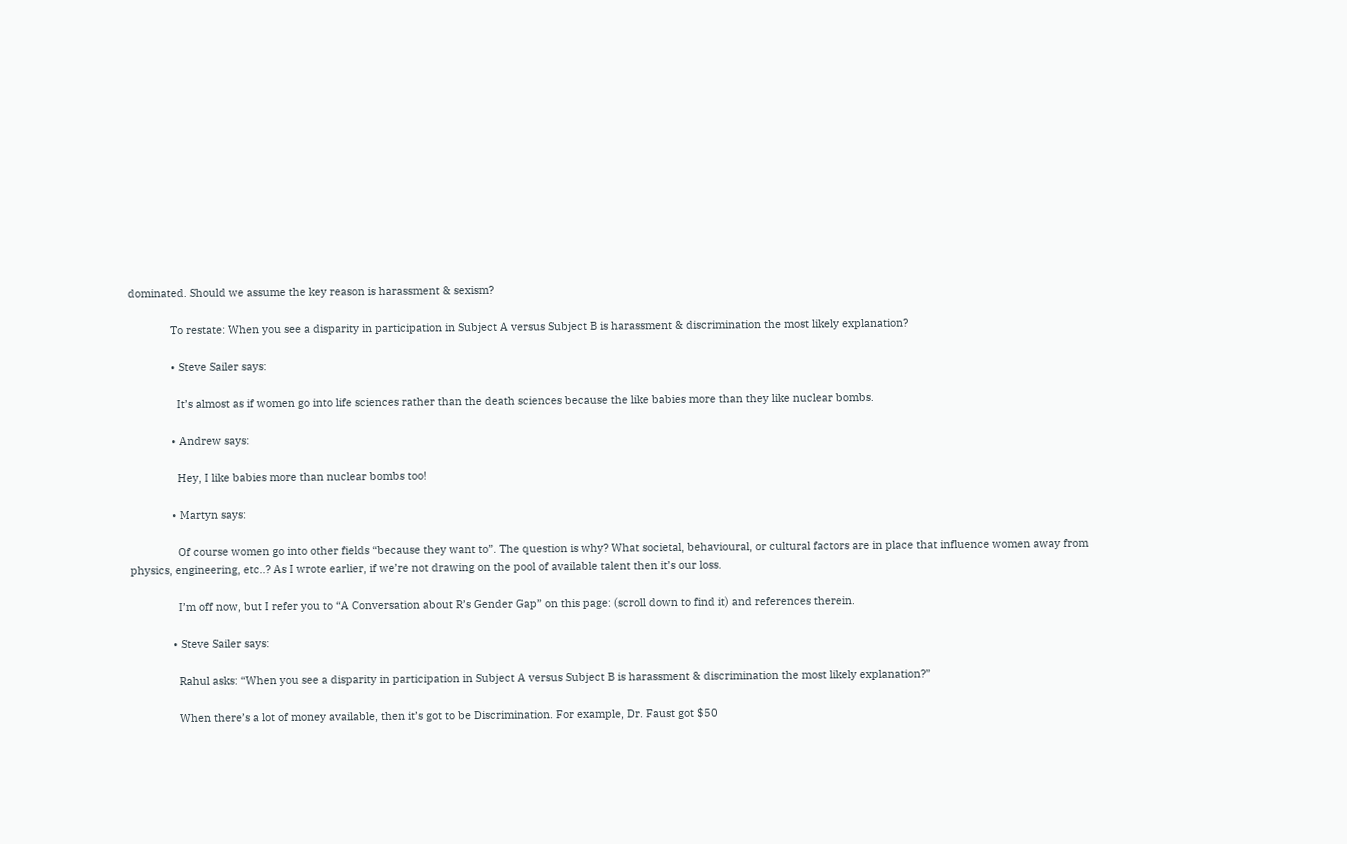dominated. Should we assume the key reason is harassment & sexism?

              To restate: When you see a disparity in participation in Subject A versus Subject B is harassment & discrimination the most likely explanation?

              • Steve Sailer says:

                It’s almost as if women go into life sciences rather than the death sciences because the like babies more than they like nuclear bombs.

              • Andrew says:

                Hey, I like babies more than nuclear bombs too!

              • Martyn says:

                Of course women go into other fields “because they want to”. The question is why? What societal, behavioural, or cultural factors are in place that influence women away from physics, engineering, etc..? As I wrote earlier, if we’re not drawing on the pool of available talent then it’s our loss.

                I’m off now, but I refer you to “A Conversation about R’s Gender Gap” on this page: (scroll down to find it) and references therein.

              • Steve Sailer says:

                Rahul asks: “When you see a disparity in participation in Subject A versus Subject B is harassment & discrimination the most likely explanation?”

                When there’s a lot of money available, then it’s got to be Discrimination. For example, Dr. Faust got $50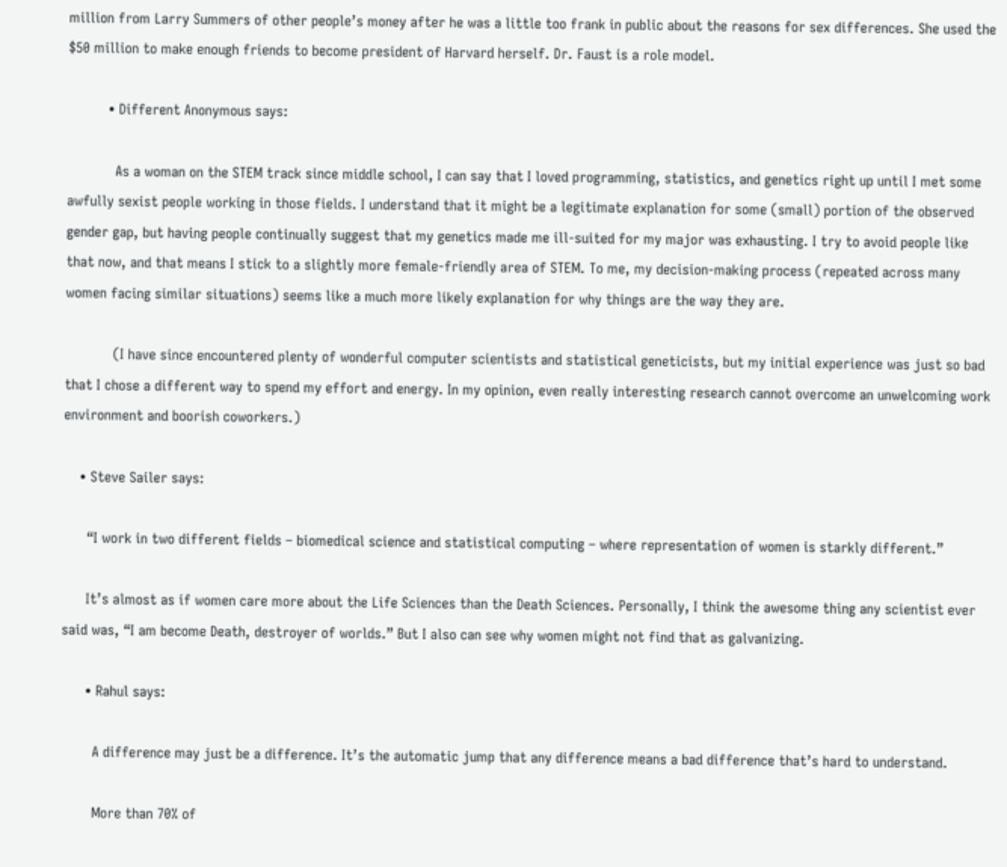million from Larry Summers of other people’s money after he was a little too frank in public about the reasons for sex differences. She used the $50 million to make enough friends to become president of Harvard herself. Dr. Faust is a role model.

          • Different Anonymous says:

            As a woman on the STEM track since middle school, I can say that I loved programming, statistics, and genetics right up until I met some awfully sexist people working in those fields. I understand that it might be a legitimate explanation for some (small) portion of the observed gender gap, but having people continually suggest that my genetics made me ill-suited for my major was exhausting. I try to avoid people like that now, and that means I stick to a slightly more female-friendly area of STEM. To me, my decision-making process (repeated across many women facing similar situations) seems like a much more likely explanation for why things are the way they are.

            (I have since encountered plenty of wonderful computer scientists and statistical geneticists, but my initial experience was just so bad that I chose a different way to spend my effort and energy. In my opinion, even really interesting research cannot overcome an unwelcoming work environment and boorish coworkers.)

    • Steve Sailer says:

      “I work in two different fields – biomedical science and statistical computing – where representation of women is starkly different.”

      It’s almost as if women care more about the Life Sciences than the Death Sciences. Personally, I think the awesome thing any scientist ever said was, “I am become Death, destroyer of worlds.” But I also can see why women might not find that as galvanizing.

      • Rahul says:

        A difference may just be a difference. It’s the automatic jump that any difference means a bad difference that’s hard to understand.

        More than 70% of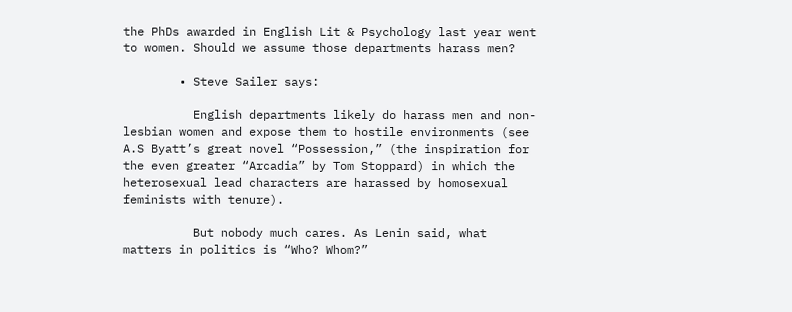the PhDs awarded in English Lit & Psychology last year went to women. Should we assume those departments harass men?

        • Steve Sailer says:

          English departments likely do harass men and non-lesbian women and expose them to hostile environments (see A.S Byatt’s great novel “Possession,” (the inspiration for the even greater “Arcadia” by Tom Stoppard) in which the heterosexual lead characters are harassed by homosexual feminists with tenure).

          But nobody much cares. As Lenin said, what matters in politics is “Who? Whom?”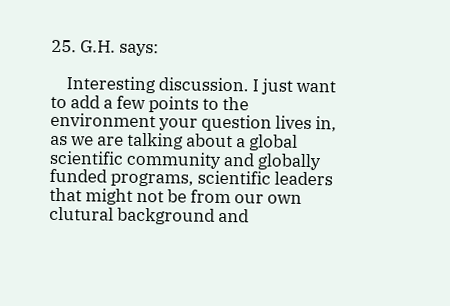25. G.H. says:

    Interesting discussion. I just want to add a few points to the environment your question lives in, as we are talking about a global scientific community and globally funded programs, scientific leaders that might not be from our own clutural background and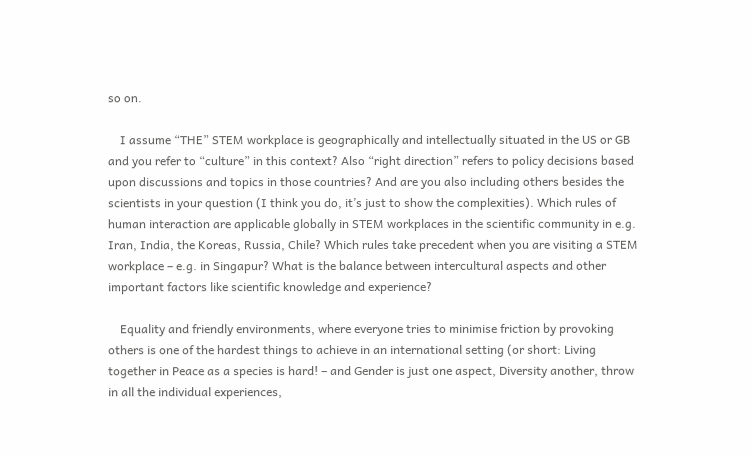so on.

    I assume “THE” STEM workplace is geographically and intellectually situated in the US or GB and you refer to “culture” in this context? Also “right direction” refers to policy decisions based upon discussions and topics in those countries? And are you also including others besides the scientists in your question (I think you do, it’s just to show the complexities). Which rules of human interaction are applicable globally in STEM workplaces in the scientific community in e.g. Iran, India, the Koreas, Russia, Chile? Which rules take precedent when you are visiting a STEM workplace – e.g. in Singapur? What is the balance between intercultural aspects and other important factors like scientific knowledge and experience?

    Equality and friendly environments, where everyone tries to minimise friction by provoking others is one of the hardest things to achieve in an international setting (or short: Living together in Peace as a species is hard! – and Gender is just one aspect, Diversity another, throw in all the individual experiences,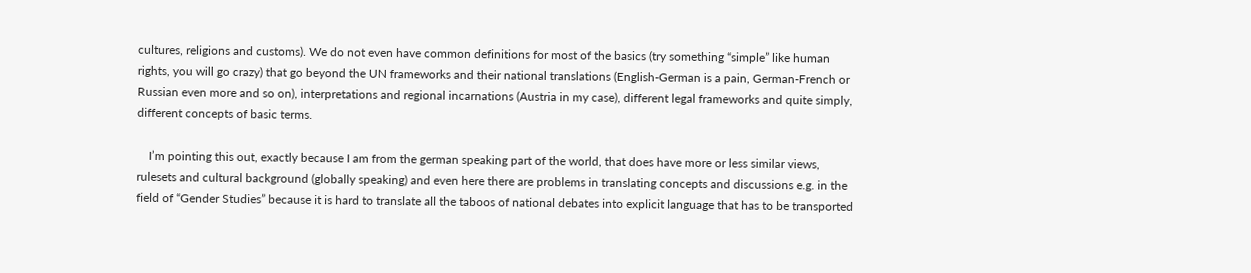cultures, religions and customs). We do not even have common definitions for most of the basics (try something “simple” like human rights, you will go crazy) that go beyond the UN frameworks and their national translations (English-German is a pain, German-French or Russian even more and so on), interpretations and regional incarnations (Austria in my case), different legal frameworks and quite simply, different concepts of basic terms.

    I’m pointing this out, exactly because I am from the german speaking part of the world, that does have more or less similar views, rulesets and cultural background (globally speaking) and even here there are problems in translating concepts and discussions e.g. in the field of “Gender Studies” because it is hard to translate all the taboos of national debates into explicit language that has to be transported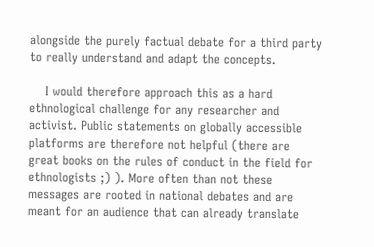alongside the purely factual debate for a third party to really understand and adapt the concepts.

    I would therefore approach this as a hard ethnological challenge for any researcher and activist. Public statements on globally accessible platforms are therefore not helpful (there are great books on the rules of conduct in the field for ethnologists ;) ). More often than not these messages are rooted in national debates and are meant for an audience that can already translate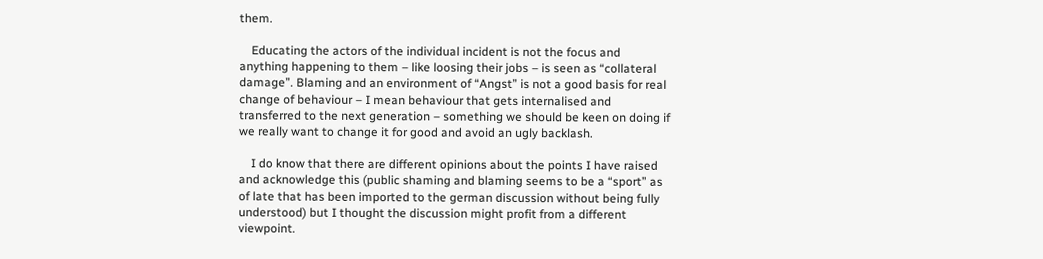them.

    Educating the actors of the individual incident is not the focus and anything happening to them – like loosing their jobs – is seen as “collateral damage”. Blaming and an environment of “Angst” is not a good basis for real change of behaviour – I mean behaviour that gets internalised and transferred to the next generation – something we should be keen on doing if we really want to change it for good and avoid an ugly backlash.

    I do know that there are different opinions about the points I have raised and acknowledge this (public shaming and blaming seems to be a “sport” as of late that has been imported to the german discussion without being fully understood) but I thought the discussion might profit from a different viewpoint.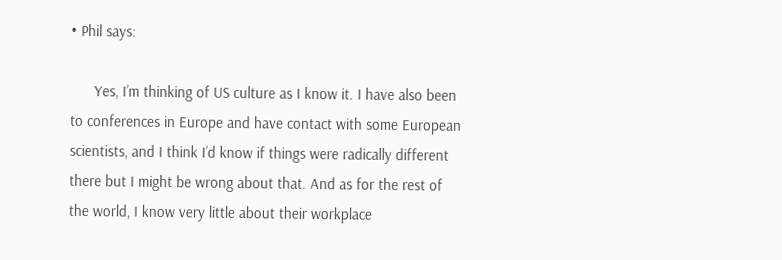• Phil says:

      Yes, I’m thinking of US culture as I know it. I have also been to conferences in Europe and have contact with some European scientists, and I think I’d know if things were radically different there but I might be wrong about that. And as for the rest of the world, I know very little about their workplace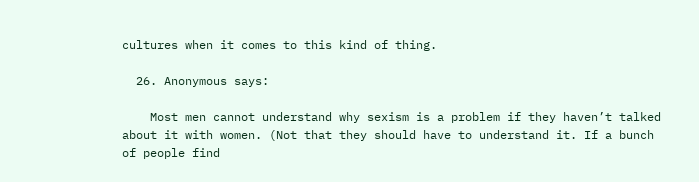cultures when it comes to this kind of thing.

  26. Anonymous says:

    Most men cannot understand why sexism is a problem if they haven’t talked about it with women. (Not that they should have to understand it. If a bunch of people find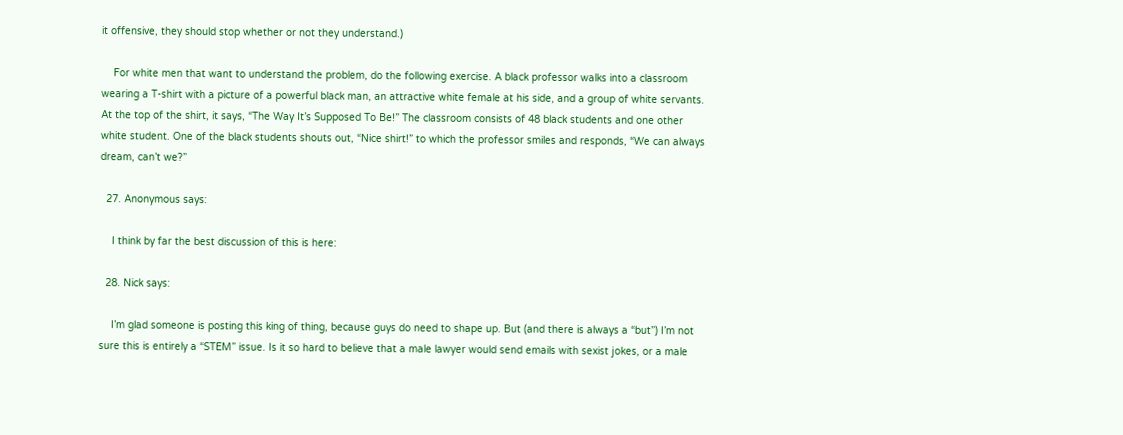it offensive, they should stop whether or not they understand.)

    For white men that want to understand the problem, do the following exercise. A black professor walks into a classroom wearing a T-shirt with a picture of a powerful black man, an attractive white female at his side, and a group of white servants. At the top of the shirt, it says, “The Way It’s Supposed To Be!” The classroom consists of 48 black students and one other white student. One of the black students shouts out, “Nice shirt!” to which the professor smiles and responds, “We can always dream, can’t we?”

  27. Anonymous says:

    I think by far the best discussion of this is here:

  28. Nick says:

    I’m glad someone is posting this king of thing, because guys do need to shape up. But (and there is always a “but”) I’m not sure this is entirely a “STEM” issue. Is it so hard to believe that a male lawyer would send emails with sexist jokes, or a male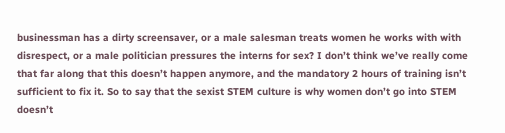businessman has a dirty screensaver, or a male salesman treats women he works with with disrespect, or a male politician pressures the interns for sex? I don’t think we’ve really come that far along that this doesn’t happen anymore, and the mandatory 2 hours of training isn’t sufficient to fix it. So to say that the sexist STEM culture is why women don’t go into STEM doesn’t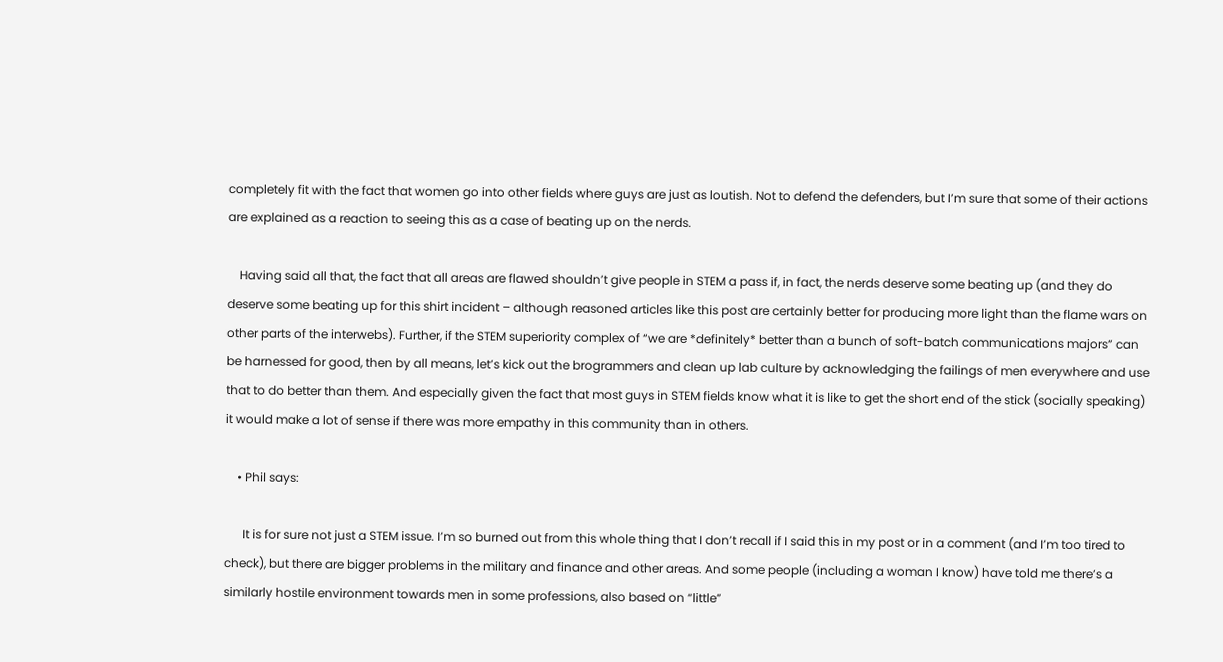completely fit with the fact that women go into other fields where guys are just as loutish. Not to defend the defenders, but I’m sure that some of their actions are explained as a reaction to seeing this as a case of beating up on the nerds.

    Having said all that, the fact that all areas are flawed shouldn’t give people in STEM a pass if, in fact, the nerds deserve some beating up (and they do deserve some beating up for this shirt incident – although reasoned articles like this post are certainly better for producing more light than the flame wars on other parts of the interwebs). Further, if the STEM superiority complex of “we are *definitely* better than a bunch of soft-batch communications majors” can be harnessed for good, then by all means, let’s kick out the brogrammers and clean up lab culture by acknowledging the failings of men everywhere and use that to do better than them. And especially given the fact that most guys in STEM fields know what it is like to get the short end of the stick (socially speaking) it would make a lot of sense if there was more empathy in this community than in others.

    • Phil says:

      It is for sure not just a STEM issue. I’m so burned out from this whole thing that I don’t recall if I said this in my post or in a comment (and I’m too tired to check), but there are bigger problems in the military and finance and other areas. And some people (including a woman I know) have told me there’s a similarly hostile environment towards men in some professions, also based on “little”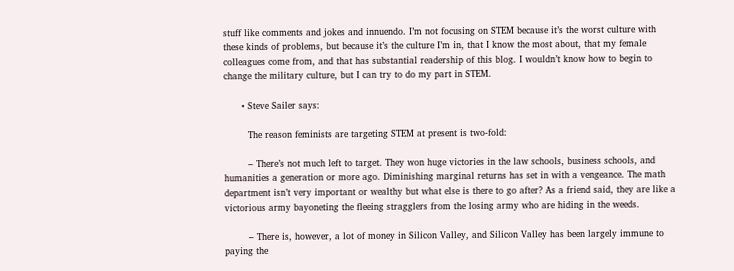stuff like comments and jokes and innuendo. I’m not focusing on STEM because it’s the worst culture with these kinds of problems, but because it’s the culture I’m in, that I know the most about, that my female colleagues come from, and that has substantial readership of this blog. I wouldn’t know how to begin to change the military culture, but I can try to do my part in STEM.

      • Steve Sailer says:

        The reason feminists are targeting STEM at present is two-fold:

        – There’s not much left to target. They won huge victories in the law schools, business schools, and humanities a generation or more ago. Diminishing marginal returns has set in with a vengeance. The math department isn’t very important or wealthy but what else is there to go after? As a friend said, they are like a victorious army bayoneting the fleeing stragglers from the losing army who are hiding in the weeds.

        – There is, however, a lot of money in Silicon Valley, and Silicon Valley has been largely immune to paying the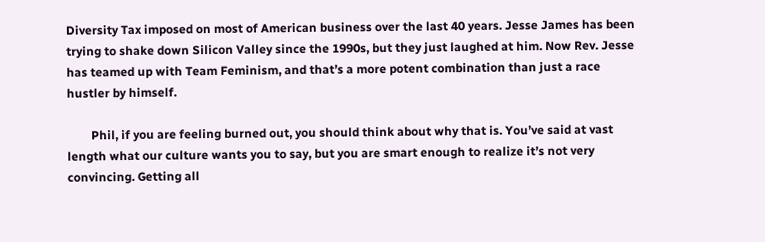Diversity Tax imposed on most of American business over the last 40 years. Jesse James has been trying to shake down Silicon Valley since the 1990s, but they just laughed at him. Now Rev. Jesse has teamed up with Team Feminism, and that’s a more potent combination than just a race hustler by himself.

        Phil, if you are feeling burned out, you should think about why that is. You’ve said at vast length what our culture wants you to say, but you are smart enough to realize it’s not very convincing. Getting all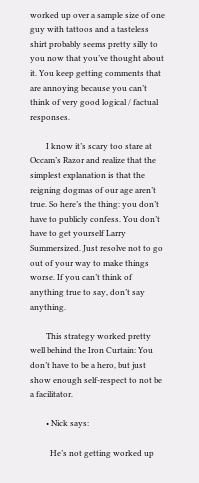worked up over a sample size of one guy with tattoos and a tasteless shirt probably seems pretty silly to you now that you’ve thought about it. You keep getting comments that are annoying because you can’t think of very good logical / factual responses.

        I know it’s scary too stare at Occam’s Razor and realize that the simplest explanation is that the reigning dogmas of our age aren’t true. So here’s the thing: you don’t have to publicly confess. You don’t have to get yourself Larry Summersized. Just resolve not to go out of your way to make things worse. If you can’t think of anything true to say, don’t say anything.

        This strategy worked pretty well behind the Iron Curtain: You don’t have to be a hero, but just show enough self-respect to not be a facilitator.

        • Nick says:

          He’s not getting worked up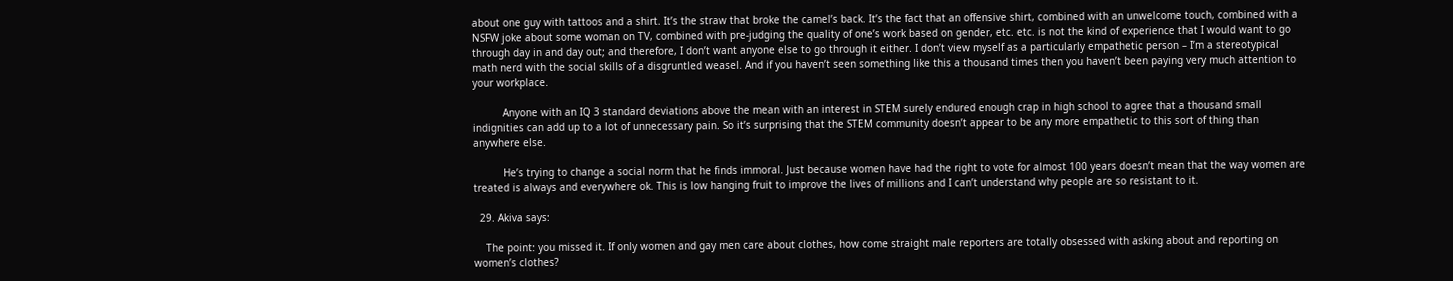about one guy with tattoos and a shirt. It’s the straw that broke the camel’s back. It’s the fact that an offensive shirt, combined with an unwelcome touch, combined with a NSFW joke about some woman on TV, combined with pre-judging the quality of one’s work based on gender, etc. etc. is not the kind of experience that I would want to go through day in and day out; and therefore, I don’t want anyone else to go through it either. I don’t view myself as a particularly empathetic person – I’m a stereotypical math nerd with the social skills of a disgruntled weasel. And if you haven’t seen something like this a thousand times then you haven’t been paying very much attention to your workplace.

          Anyone with an IQ 3 standard deviations above the mean with an interest in STEM surely endured enough crap in high school to agree that a thousand small indignities can add up to a lot of unnecessary pain. So it’s surprising that the STEM community doesn’t appear to be any more empathetic to this sort of thing than anywhere else.

          He’s trying to change a social norm that he finds immoral. Just because women have had the right to vote for almost 100 years doesn’t mean that the way women are treated is always and everywhere ok. This is low hanging fruit to improve the lives of millions and I can’t understand why people are so resistant to it.

  29. Akiva says:

    The point: you missed it. If only women and gay men care about clothes, how come straight male reporters are totally obsessed with asking about and reporting on women’s clothes?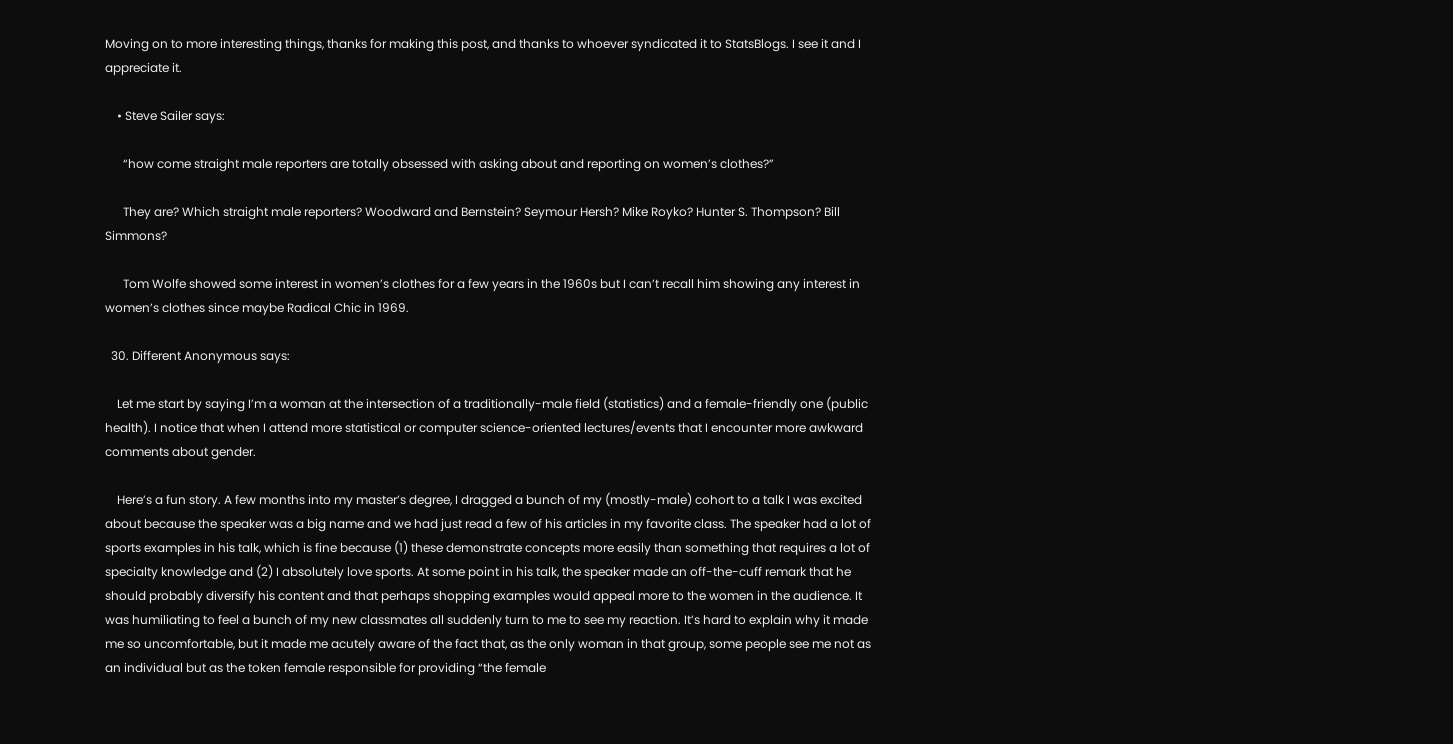Moving on to more interesting things, thanks for making this post, and thanks to whoever syndicated it to StatsBlogs. I see it and I appreciate it.

    • Steve Sailer says:

      “how come straight male reporters are totally obsessed with asking about and reporting on women’s clothes?”

      They are? Which straight male reporters? Woodward and Bernstein? Seymour Hersh? Mike Royko? Hunter S. Thompson? Bill Simmons?

      Tom Wolfe showed some interest in women’s clothes for a few years in the 1960s but I can’t recall him showing any interest in women’s clothes since maybe Radical Chic in 1969.

  30. Different Anonymous says:

    Let me start by saying I’m a woman at the intersection of a traditionally-male field (statistics) and a female-friendly one (public health). I notice that when I attend more statistical or computer science-oriented lectures/events that I encounter more awkward comments about gender.

    Here’s a fun story. A few months into my master’s degree, I dragged a bunch of my (mostly-male) cohort to a talk I was excited about because the speaker was a big name and we had just read a few of his articles in my favorite class. The speaker had a lot of sports examples in his talk, which is fine because (1) these demonstrate concepts more easily than something that requires a lot of specialty knowledge and (2) I absolutely love sports. At some point in his talk, the speaker made an off-the-cuff remark that he should probably diversify his content and that perhaps shopping examples would appeal more to the women in the audience. It was humiliating to feel a bunch of my new classmates all suddenly turn to me to see my reaction. It’s hard to explain why it made me so uncomfortable, but it made me acutely aware of the fact that, as the only woman in that group, some people see me not as an individual but as the token female responsible for providing “the female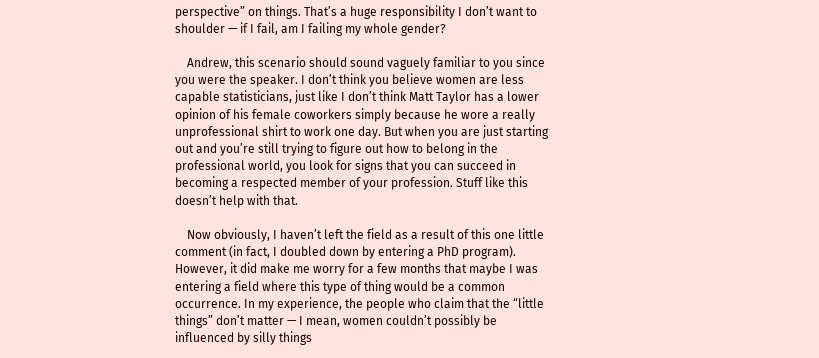perspective” on things. That’s a huge responsibility I don’t want to shoulder — if I fail, am I failing my whole gender?

    Andrew, this scenario should sound vaguely familiar to you since you were the speaker. I don’t think you believe women are less capable statisticians, just like I don’t think Matt Taylor has a lower opinion of his female coworkers simply because he wore a really unprofessional shirt to work one day. But when you are just starting out and you’re still trying to figure out how to belong in the professional world, you look for signs that you can succeed in becoming a respected member of your profession. Stuff like this doesn’t help with that.

    Now obviously, I haven’t left the field as a result of this one little comment (in fact, I doubled down by entering a PhD program). However, it did make me worry for a few months that maybe I was entering a field where this type of thing would be a common occurrence. In my experience, the people who claim that the “little things” don’t matter — I mean, women couldn’t possibly be influenced by silly things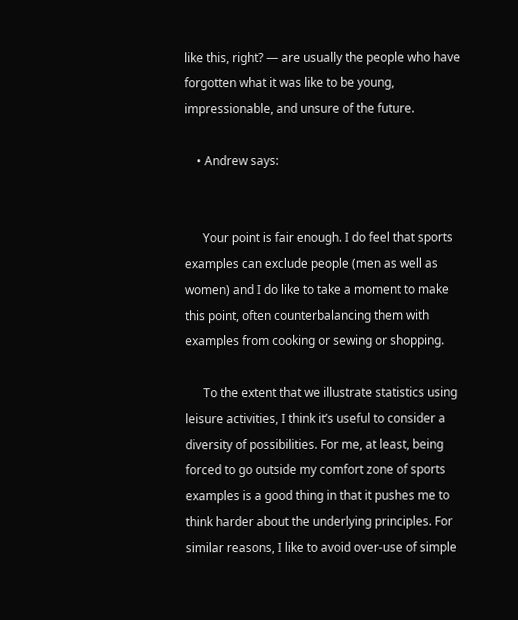like this, right? — are usually the people who have forgotten what it was like to be young, impressionable, and unsure of the future.

    • Andrew says:


      Your point is fair enough. I do feel that sports examples can exclude people (men as well as women) and I do like to take a moment to make this point, often counterbalancing them with examples from cooking or sewing or shopping.

      To the extent that we illustrate statistics using leisure activities, I think it’s useful to consider a diversity of possibilities. For me, at least, being forced to go outside my comfort zone of sports examples is a good thing in that it pushes me to think harder about the underlying principles. For similar reasons, I like to avoid over-use of simple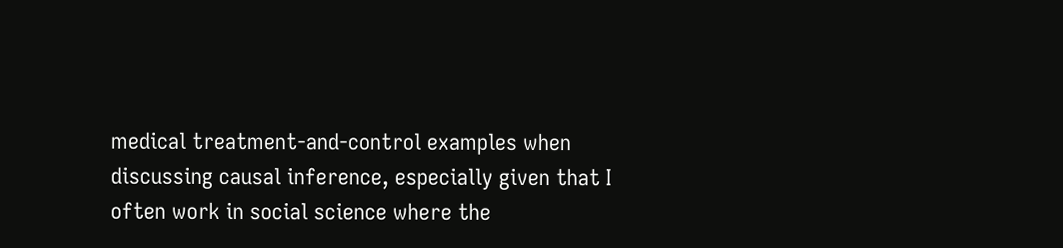medical treatment-and-control examples when discussing causal inference, especially given that I often work in social science where the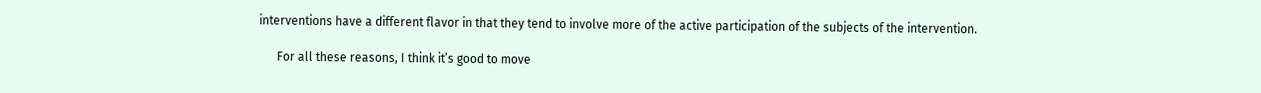interventions have a different flavor in that they tend to involve more of the active participation of the subjects of the intervention.

      For all these reasons, I think it’s good to move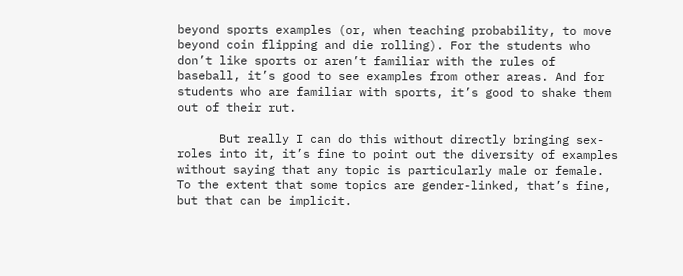beyond sports examples (or, when teaching probability, to move beyond coin flipping and die rolling). For the students who don’t like sports or aren’t familiar with the rules of baseball, it’s good to see examples from other areas. And for students who are familiar with sports, it’s good to shake them out of their rut.

      But really I can do this without directly bringing sex-roles into it, it’s fine to point out the diversity of examples without saying that any topic is particularly male or female. To the extent that some topics are gender-linked, that’s fine, but that can be implicit.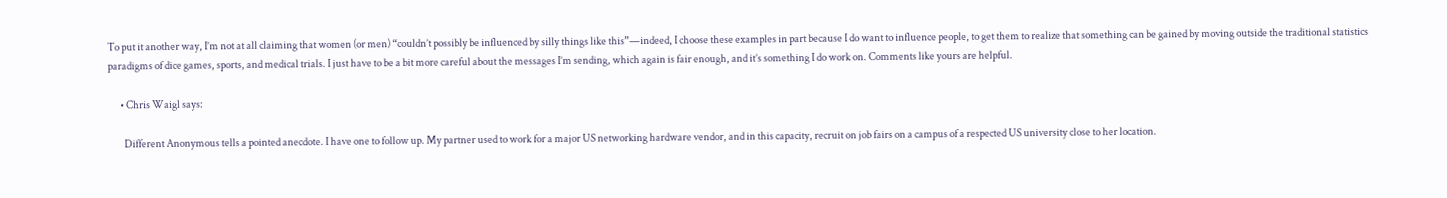To put it another way, I’m not at all claiming that women (or men) “couldn’t possibly be influenced by silly things like this”—indeed, I choose these examples in part because I do want to influence people, to get them to realize that something can be gained by moving outside the traditional statistics paradigms of dice games, sports, and medical trials. I just have to be a bit more careful about the messages I’m sending, which again is fair enough, and it’s something I do work on. Comments like yours are helpful.

      • Chris Waigl says:

        Different Anonymous tells a pointed anecdote. I have one to follow up. My partner used to work for a major US networking hardware vendor, and in this capacity, recruit on job fairs on a campus of a respected US university close to her location.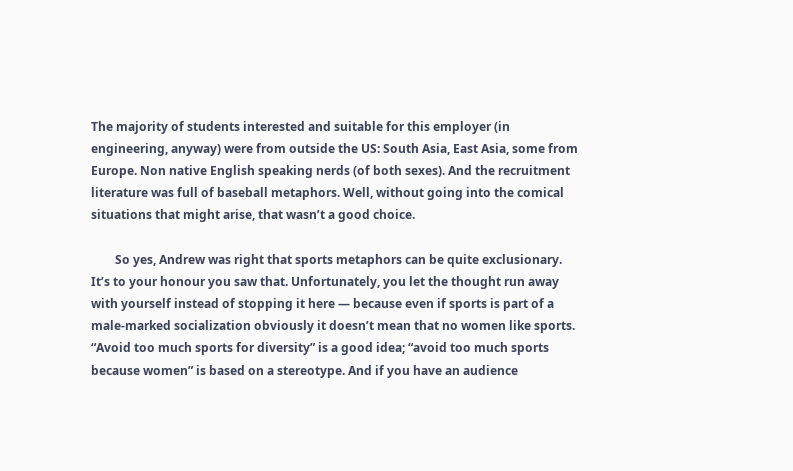The majority of students interested and suitable for this employer (in engineering, anyway) were from outside the US: South Asia, East Asia, some from Europe. Non native English speaking nerds (of both sexes). And the recruitment literature was full of baseball metaphors. Well, without going into the comical situations that might arise, that wasn’t a good choice.

        So yes, Andrew was right that sports metaphors can be quite exclusionary. It’s to your honour you saw that. Unfortunately, you let the thought run away with yourself instead of stopping it here — because even if sports is part of a male-marked socialization obviously it doesn’t mean that no women like sports. “Avoid too much sports for diversity” is a good idea; “avoid too much sports because women” is based on a stereotype. And if you have an audience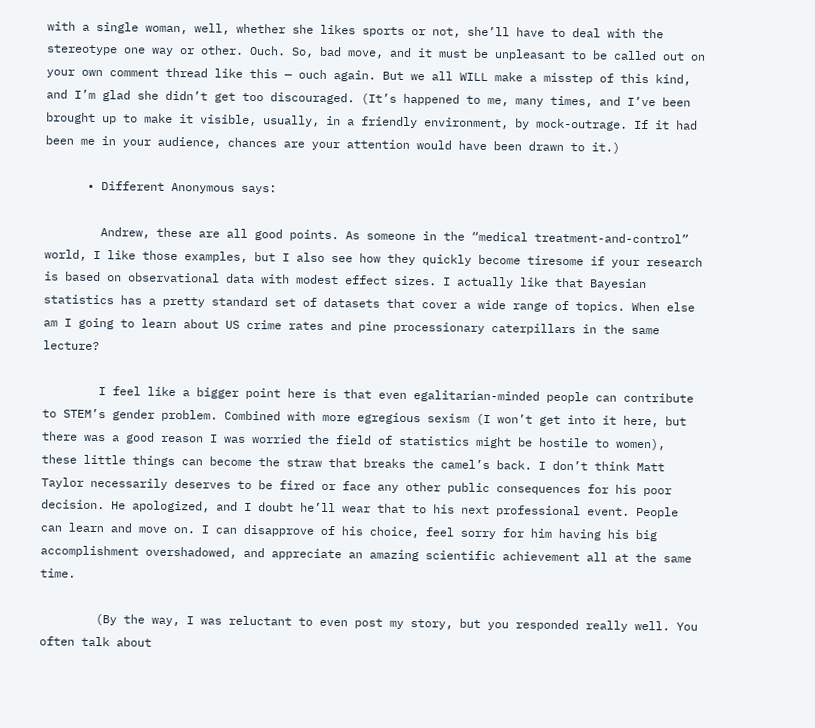with a single woman, well, whether she likes sports or not, she’ll have to deal with the stereotype one way or other. Ouch. So, bad move, and it must be unpleasant to be called out on your own comment thread like this — ouch again. But we all WILL make a misstep of this kind, and I’m glad she didn’t get too discouraged. (It’s happened to me, many times, and I’ve been brought up to make it visible, usually, in a friendly environment, by mock-outrage. If it had been me in your audience, chances are your attention would have been drawn to it.)

      • Different Anonymous says:

        Andrew, these are all good points. As someone in the “medical treatment-and-control” world, I like those examples, but I also see how they quickly become tiresome if your research is based on observational data with modest effect sizes. I actually like that Bayesian statistics has a pretty standard set of datasets that cover a wide range of topics. When else am I going to learn about US crime rates and pine processionary caterpillars in the same lecture?

        I feel like a bigger point here is that even egalitarian-minded people can contribute to STEM’s gender problem. Combined with more egregious sexism (I won’t get into it here, but there was a good reason I was worried the field of statistics might be hostile to women), these little things can become the straw that breaks the camel’s back. I don’t think Matt Taylor necessarily deserves to be fired or face any other public consequences for his poor decision. He apologized, and I doubt he’ll wear that to his next professional event. People can learn and move on. I can disapprove of his choice, feel sorry for him having his big accomplishment overshadowed, and appreciate an amazing scientific achievement all at the same time.

        (By the way, I was reluctant to even post my story, but you responded really well. You often talk about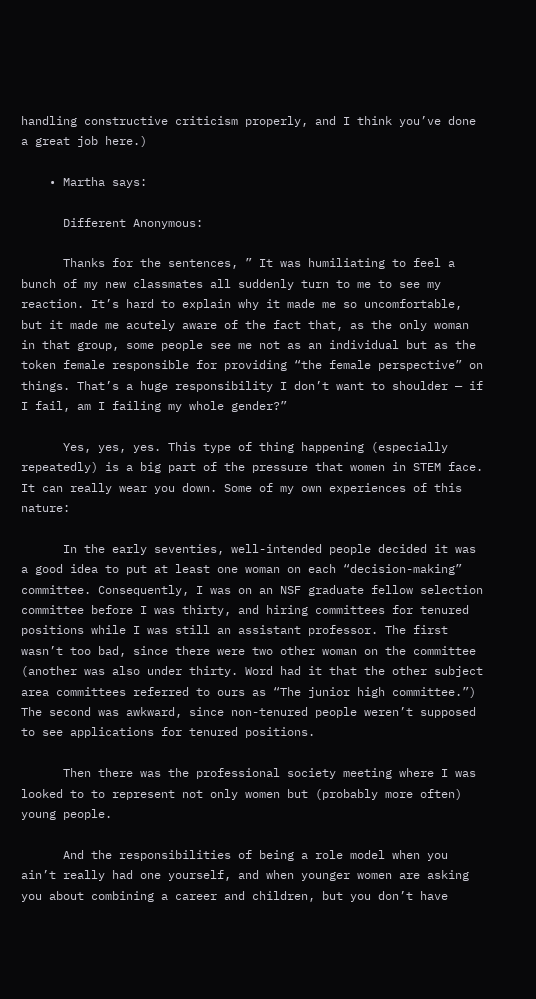handling constructive criticism properly, and I think you’ve done a great job here.)

    • Martha says:

      Different Anonymous:

      Thanks for the sentences, ” It was humiliating to feel a bunch of my new classmates all suddenly turn to me to see my reaction. It’s hard to explain why it made me so uncomfortable, but it made me acutely aware of the fact that, as the only woman in that group, some people see me not as an individual but as the token female responsible for providing “the female perspective” on things. That’s a huge responsibility I don’t want to shoulder — if I fail, am I failing my whole gender?”

      Yes, yes, yes. This type of thing happening (especially repeatedly) is a big part of the pressure that women in STEM face. It can really wear you down. Some of my own experiences of this nature:

      In the early seventies, well-intended people decided it was a good idea to put at least one woman on each “decision-making” committee. Consequently, I was on an NSF graduate fellow selection committee before I was thirty, and hiring committees for tenured positions while I was still an assistant professor. The first wasn’t too bad, since there were two other woman on the committee (another was also under thirty. Word had it that the other subject area committees referred to ours as “The junior high committee.”) The second was awkward, since non-tenured people weren’t supposed to see applications for tenured positions.

      Then there was the professional society meeting where I was looked to to represent not only women but (probably more often) young people.

      And the responsibilities of being a role model when you ain’t really had one yourself, and when younger women are asking you about combining a career and children, but you don’t have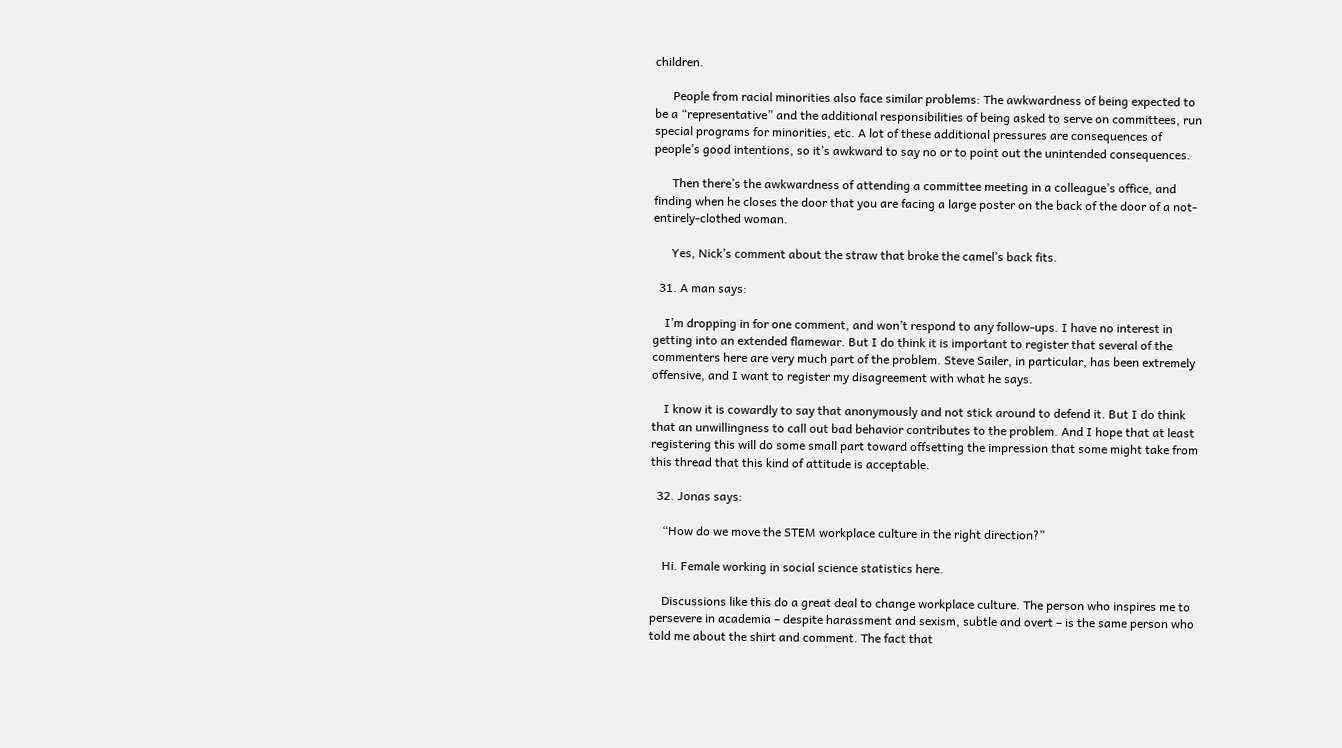children.

      People from racial minorities also face similar problems: The awkwardness of being expected to be a “representative” and the additional responsibilities of being asked to serve on committees, run special programs for minorities, etc. A lot of these additional pressures are consequences of people’s good intentions, so it’s awkward to say no or to point out the unintended consequences.

      Then there’s the awkwardness of attending a committee meeting in a colleague’s office, and finding when he closes the door that you are facing a large poster on the back of the door of a not-entirely-clothed woman.

      Yes, Nick’s comment about the straw that broke the camel’s back fits.

  31. A man says:

    I’m dropping in for one comment, and won’t respond to any follow-ups. I have no interest in getting into an extended flamewar. But I do think it is important to register that several of the commenters here are very much part of the problem. Steve Sailer, in particular, has been extremely offensive, and I want to register my disagreement with what he says.

    I know it is cowardly to say that anonymously and not stick around to defend it. But I do think that an unwillingness to call out bad behavior contributes to the problem. And I hope that at least registering this will do some small part toward offsetting the impression that some might take from this thread that this kind of attitude is acceptable.

  32. Jonas says:

    “How do we move the STEM workplace culture in the right direction?”

    Hi. Female working in social science statistics here.

    Discussions like this do a great deal to change workplace culture. The person who inspires me to persevere in academia – despite harassment and sexism, subtle and overt – is the same person who told me about the shirt and comment. The fact that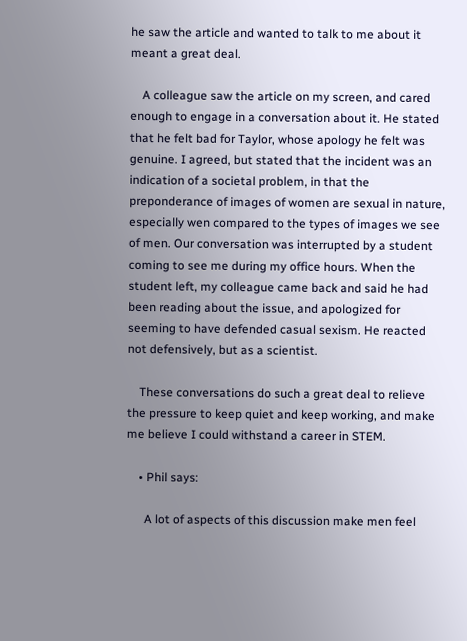he saw the article and wanted to talk to me about it meant a great deal.

    A colleague saw the article on my screen, and cared enough to engage in a conversation about it. He stated that he felt bad for Taylor, whose apology he felt was genuine. I agreed, but stated that the incident was an indication of a societal problem, in that the preponderance of images of women are sexual in nature, especially wen compared to the types of images we see of men. Our conversation was interrupted by a student coming to see me during my office hours. When the student left, my colleague came back and said he had been reading about the issue, and apologized for seeming to have defended casual sexism. He reacted not defensively, but as a scientist.

    These conversations do such a great deal to relieve the pressure to keep quiet and keep working, and make me believe I could withstand a career in STEM.

    • Phil says:

      A lot of aspects of this discussion make men feel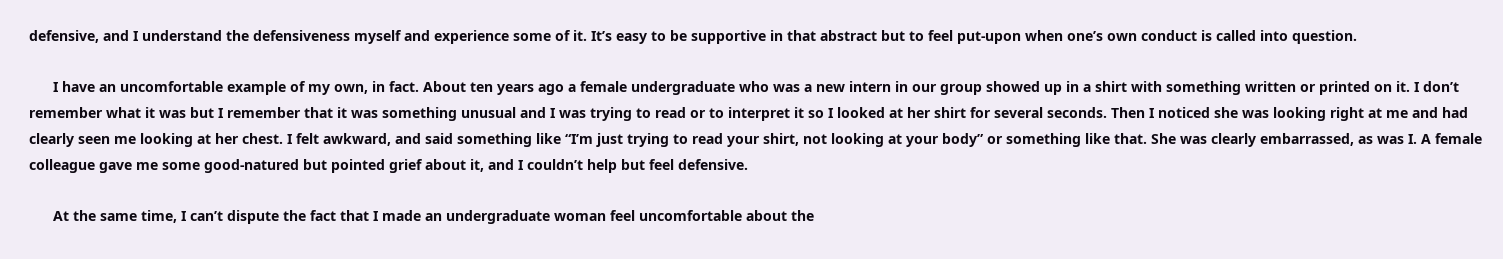defensive, and I understand the defensiveness myself and experience some of it. It’s easy to be supportive in that abstract but to feel put-upon when one’s own conduct is called into question.

      I have an uncomfortable example of my own, in fact. About ten years ago a female undergraduate who was a new intern in our group showed up in a shirt with something written or printed on it. I don’t remember what it was but I remember that it was something unusual and I was trying to read or to interpret it so I looked at her shirt for several seconds. Then I noticed she was looking right at me and had clearly seen me looking at her chest. I felt awkward, and said something like “I’m just trying to read your shirt, not looking at your body” or something like that. She was clearly embarrassed, as was I. A female colleague gave me some good-natured but pointed grief about it, and I couldn’t help but feel defensive.

      At the same time, I can’t dispute the fact that I made an undergraduate woman feel uncomfortable about the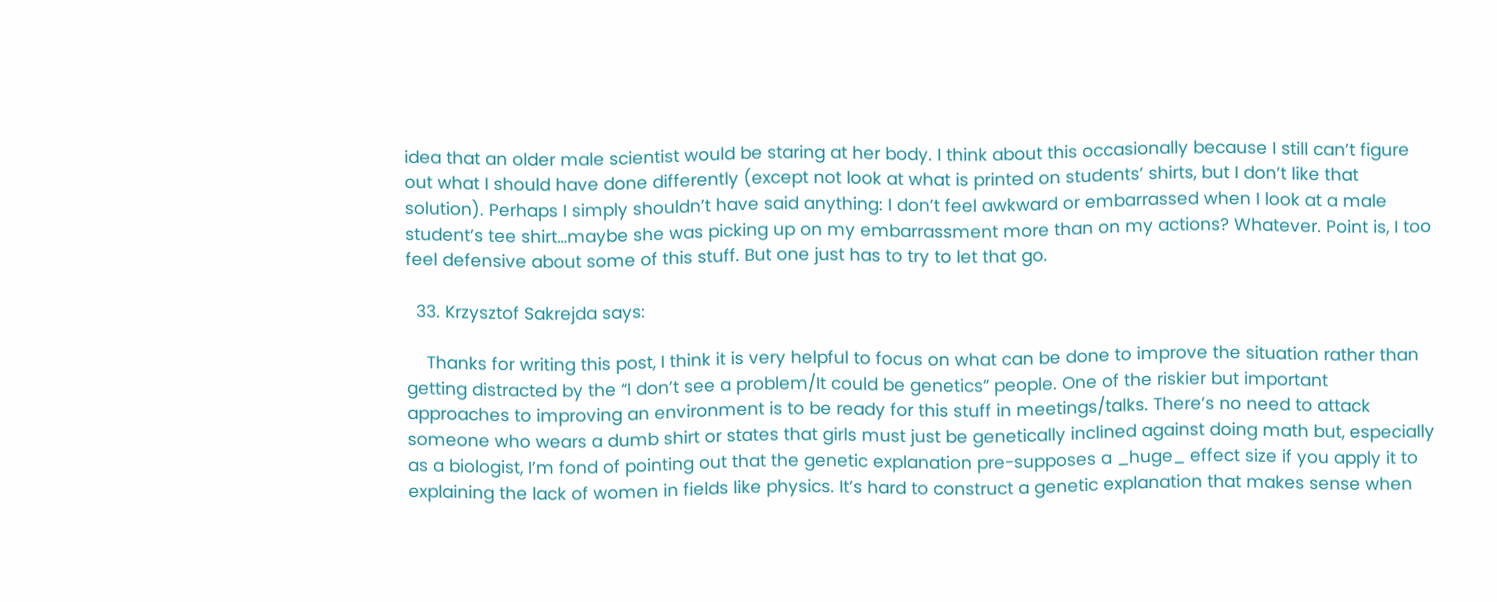idea that an older male scientist would be staring at her body. I think about this occasionally because I still can’t figure out what I should have done differently (except not look at what is printed on students’ shirts, but I don’t like that solution). Perhaps I simply shouldn’t have said anything: I don’t feel awkward or embarrassed when I look at a male student’s tee shirt…maybe she was picking up on my embarrassment more than on my actions? Whatever. Point is, I too feel defensive about some of this stuff. But one just has to try to let that go.

  33. Krzysztof Sakrejda says:

    Thanks for writing this post, I think it is very helpful to focus on what can be done to improve the situation rather than getting distracted by the “I don’t see a problem/It could be genetics” people. One of the riskier but important approaches to improving an environment is to be ready for this stuff in meetings/talks. There’s no need to attack someone who wears a dumb shirt or states that girls must just be genetically inclined against doing math but, especially as a biologist, I’m fond of pointing out that the genetic explanation pre-supposes a _huge_ effect size if you apply it to explaining the lack of women in fields like physics. It’s hard to construct a genetic explanation that makes sense when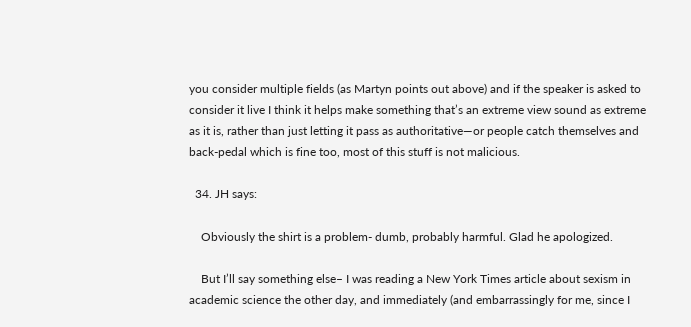you consider multiple fields (as Martyn points out above) and if the speaker is asked to consider it live I think it helps make something that’s an extreme view sound as extreme as it is, rather than just letting it pass as authoritative—or people catch themselves and back-pedal which is fine too, most of this stuff is not malicious.

  34. JH says:

    Obviously the shirt is a problem- dumb, probably harmful. Glad he apologized.

    But I’ll say something else– I was reading a New York Times article about sexism in academic science the other day, and immediately (and embarrassingly for me, since I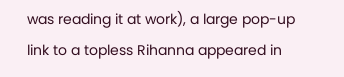was reading it at work), a large pop-up link to a topless Rihanna appeared in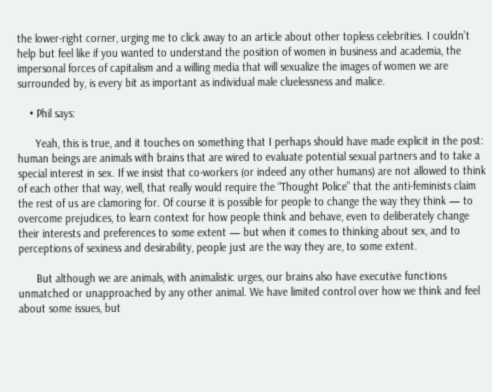the lower-right corner, urging me to click away to an article about other topless celebrities. I couldn’t help but feel like if you wanted to understand the position of women in business and academia, the impersonal forces of capitalism and a willing media that will sexualize the images of women we are surrounded by, is every bit as important as individual male cluelessness and malice.

    • Phil says:

      Yeah, this is true, and it touches on something that I perhaps should have made explicit in the post: human beings are animals with brains that are wired to evaluate potential sexual partners and to take a special interest in sex. If we insist that co-workers (or indeed any other humans) are not allowed to think of each other that way, well, that really would require the “Thought Police” that the anti-feminists claim the rest of us are clamoring for. Of course it is possible for people to change the way they think — to overcome prejudices, to learn context for how people think and behave, even to deliberately change their interests and preferences to some extent — but when it comes to thinking about sex, and to perceptions of sexiness and desirability, people just are the way they are, to some extent.

      But although we are animals, with animalistic urges, our brains also have executive functions unmatched or unapproached by any other animal. We have limited control over how we think and feel about some issues, but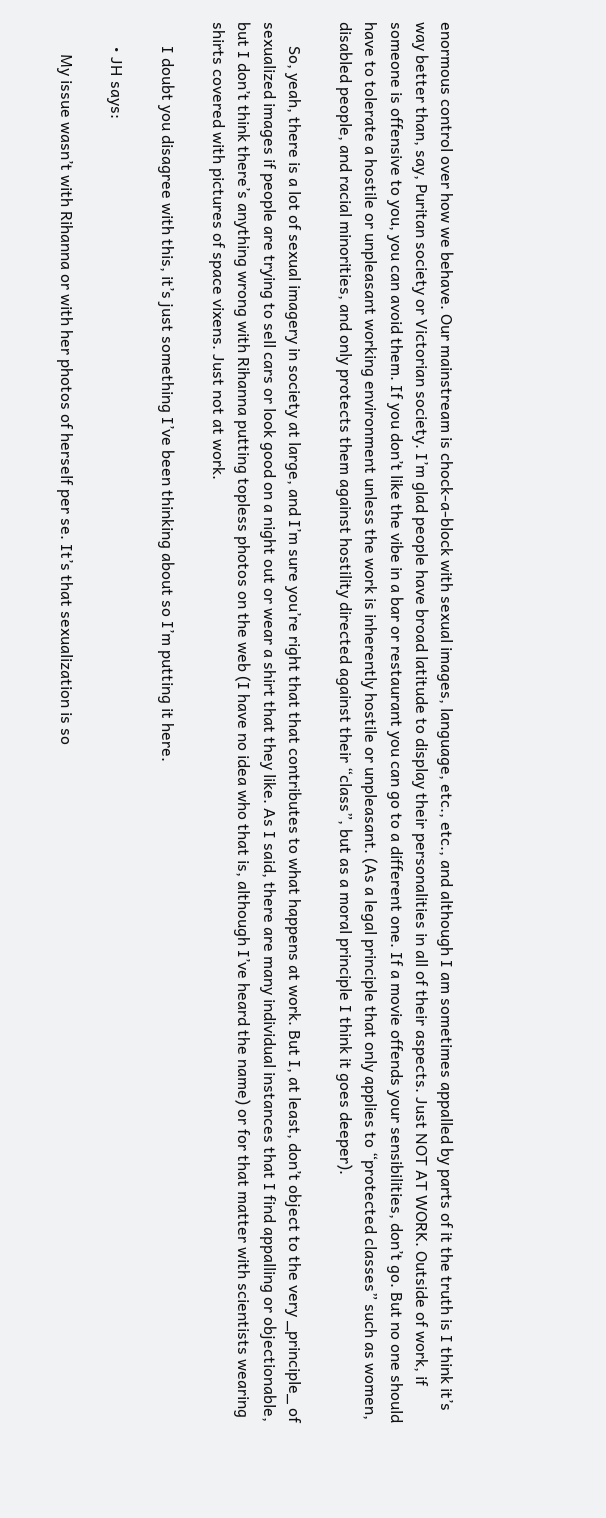enormous control over how we behave. Our mainstream is chock-a-block with sexual images, language, etc., etc., and although I am sometimes appalled by parts of it the truth is I think it’s way better than, say, Puritan society or Victorian society. I’m glad people have broad latitude to display their personalities in all of their aspects. Just NOT AT WORK. Outside of work, if someone is offensive to you, you can avoid them. If you don’t like the vibe in a bar or restaurant you can go to a different one. If a movie offends your sensibilities, don’t go. But no one should have to tolerate a hostile or unpleasant working environment unless the work is inherently hostile or unpleasant. (As a legal principle that only applies to “protected classes” such as women, disabled people, and racial minorities, and only protects them against hostility directed against their “class”, but as a moral principle I think it goes deeper).

      So, yeah, there is a lot of sexual imagery in society at large, and I’m sure you’re right that that contributes to what happens at work. But I, at least, don’t object to the very _principle_ of sexualized images if people are trying to sell cars or look good on a night out or wear a shirt that they like. As I said, there are many individual instances that I find appalling or objectionable, but I don’t think there’s anything wrong with Rihanna putting topless photos on the web (I have no idea who that is, although I’ve heard the name) or for that matter with scientists wearing shirts covered with pictures of space vixens. Just not at work.

      I doubt you disagree with this, it’s just something I’ve been thinking about so I’m putting it here.

      • JH says:

        My issue wasn’t with Rihanna or with her photos of herself per se. It’s that sexualization is so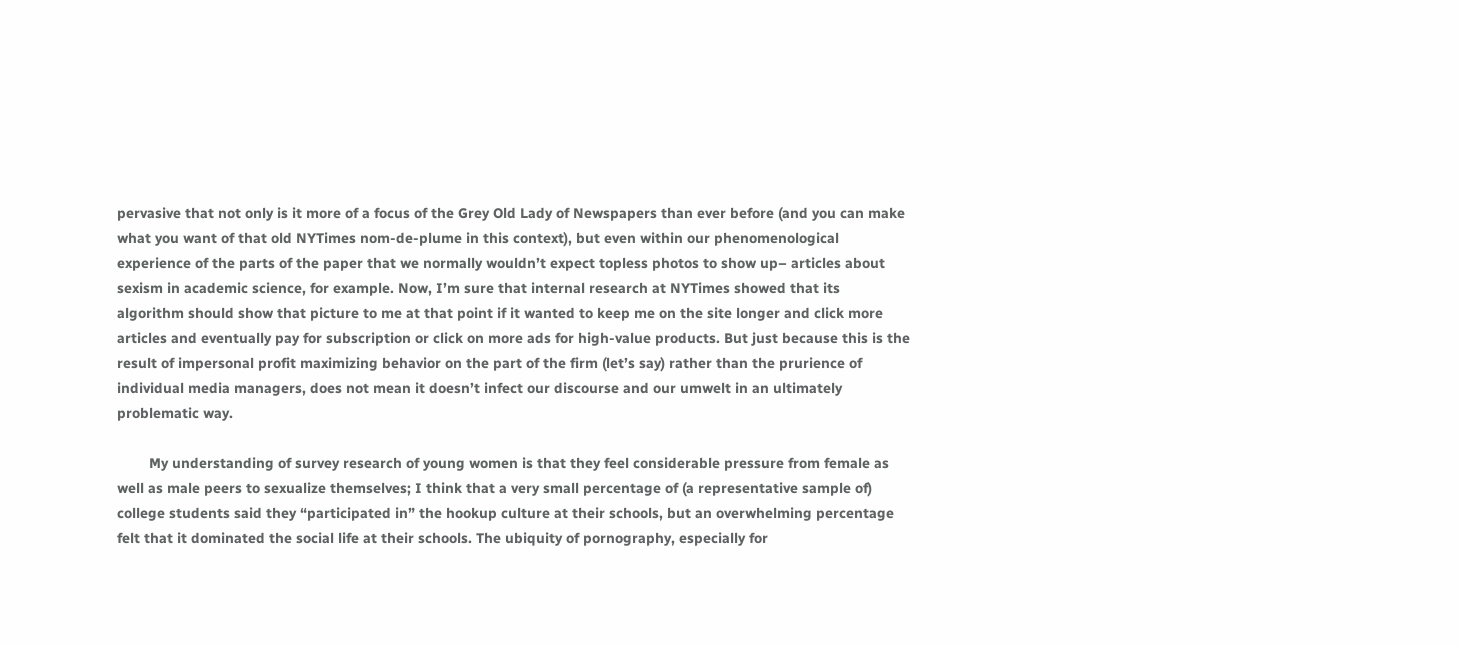pervasive that not only is it more of a focus of the Grey Old Lady of Newspapers than ever before (and you can make what you want of that old NYTimes nom-de-plume in this context), but even within our phenomenological experience of the parts of the paper that we normally wouldn’t expect topless photos to show up– articles about sexism in academic science, for example. Now, I’m sure that internal research at NYTimes showed that its algorithm should show that picture to me at that point if it wanted to keep me on the site longer and click more articles and eventually pay for subscription or click on more ads for high-value products. But just because this is the result of impersonal profit maximizing behavior on the part of the firm (let’s say) rather than the prurience of individual media managers, does not mean it doesn’t infect our discourse and our umwelt in an ultimately problematic way.

        My understanding of survey research of young women is that they feel considerable pressure from female as well as male peers to sexualize themselves; I think that a very small percentage of (a representative sample of) college students said they “participated in” the hookup culture at their schools, but an overwhelming percentage felt that it dominated the social life at their schools. The ubiquity of pornography, especially for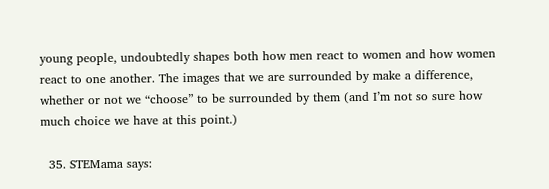young people, undoubtedly shapes both how men react to women and how women react to one another. The images that we are surrounded by make a difference, whether or not we “choose” to be surrounded by them (and I’m not so sure how much choice we have at this point.)

  35. STEMama says: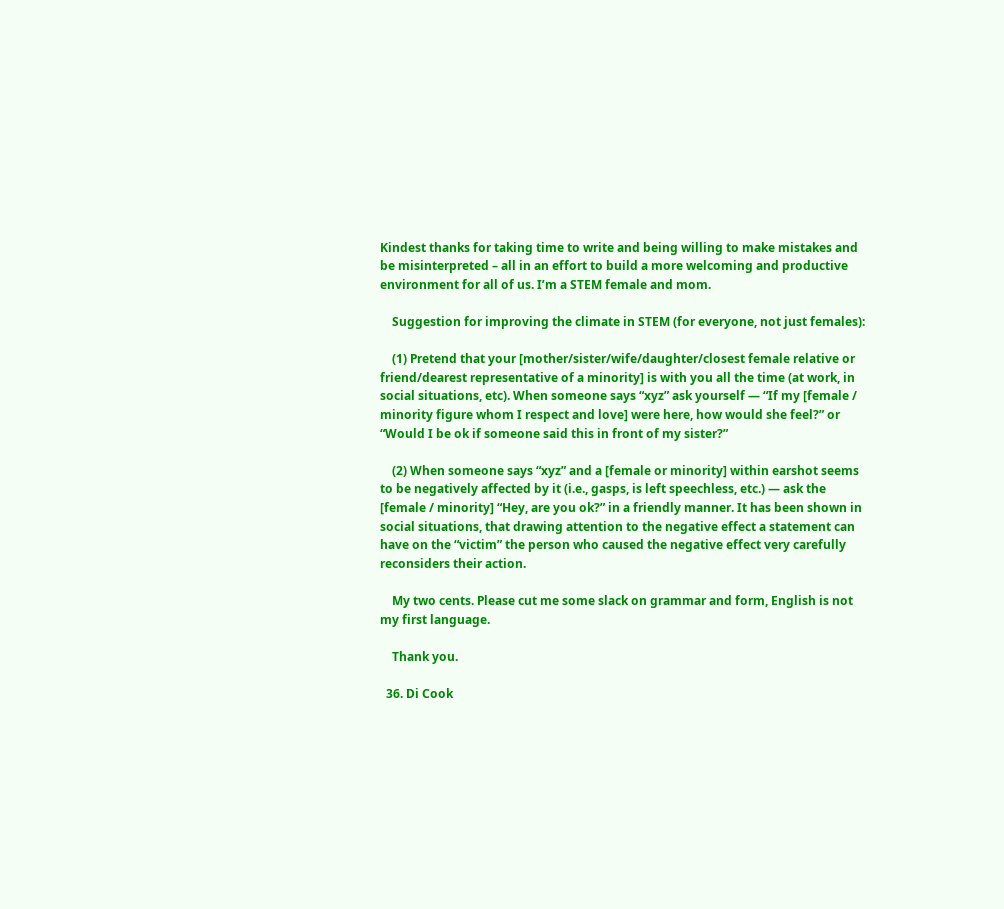Kindest thanks for taking time to write and being willing to make mistakes and be misinterpreted – all in an effort to build a more welcoming and productive environment for all of us. I’m a STEM female and mom.

    Suggestion for improving the climate in STEM (for everyone, not just females):

    (1) Pretend that your [mother/sister/wife/daughter/closest female relative or friend/dearest representative of a minority] is with you all the time (at work, in social situations, etc). When someone says “xyz” ask yourself — “If my [female / minority figure whom I respect and love] were here, how would she feel?” or “Would I be ok if someone said this in front of my sister?”

    (2) When someone says “xyz” and a [female or minority] within earshot seems to be negatively affected by it (i.e., gasps, is left speechless, etc.) — ask the [female / minority] “Hey, are you ok?” in a friendly manner. It has been shown in social situations, that drawing attention to the negative effect a statement can have on the “victim” the person who caused the negative effect very carefully reconsiders their action.

    My two cents. Please cut me some slack on grammar and form, English is not my first language.

    Thank you.

  36. Di Cook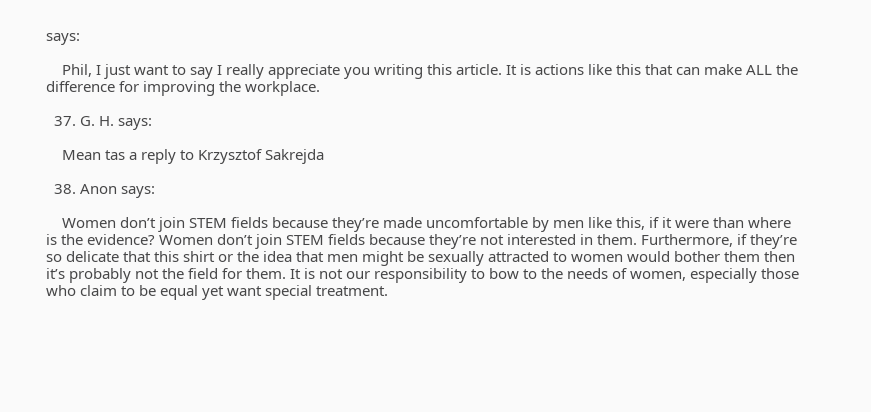says:

    Phil, I just want to say I really appreciate you writing this article. It is actions like this that can make ALL the difference for improving the workplace.

  37. G. H. says:

    Mean tas a reply to Krzysztof Sakrejda

  38. Anon says:

    Women don’t join STEM fields because they’re made uncomfortable by men like this, if it were than where is the evidence? Women don’t join STEM fields because they’re not interested in them. Furthermore, if they’re so delicate that this shirt or the idea that men might be sexually attracted to women would bother them then it’s probably not the field for them. It is not our responsibility to bow to the needs of women, especially those who claim to be equal yet want special treatment.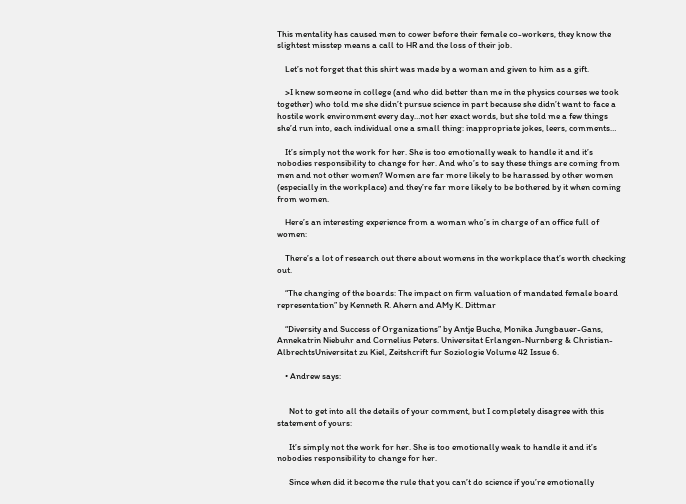This mentality has caused men to cower before their female co-workers, they know the slightest misstep means a call to HR and the loss of their job.

    Let’s not forget that this shirt was made by a woman and given to him as a gift.

    >I knew someone in college (and who did better than me in the physics courses we took together) who told me she didn’t pursue science in part because she didn’t want to face a hostile work environment every day…not her exact words, but she told me a few things she’d run into, each individual one a small thing: inappropriate jokes, leers, comments…

    It’s simply not the work for her. She is too emotionally weak to handle it and it’s nobodies responsibility to change for her. And who’s to say these things are coming from men and not other women? Women are far more likely to be harassed by other women (especially in the workplace) and they’re far more likely to be bothered by it when coming from women.

    Here’s an interesting experience from a woman who’s in charge of an office full of women:

    There’s a lot of research out there about womens in the workplace that’s worth checking out.

    “The changing of the boards: The impact on firm valuation of mandated female board representation” by Kenneth R. Ahern and AMy K. Dittmar

    “Diversity and Success of Organizations” by Antje Buche, Monika Jungbauer-Gans, Annekatrin Niebuhr and Cornelius Peters. Universitat Erlangen-Nurnberg & Christian-AlbrechtsUniversitat zu Kiel, Zeitshcrift fur Soziologie Volume 42 Issue 6.

    • Andrew says:


      Not to get into all the details of your comment, but I completely disagree with this statement of yours:

      It’s simply not the work for her. She is too emotionally weak to handle it and it’s nobodies responsibility to change for her.

      Since when did it become the rule that you can’t do science if you’re emotionally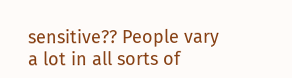sensitive?? People vary a lot in all sorts of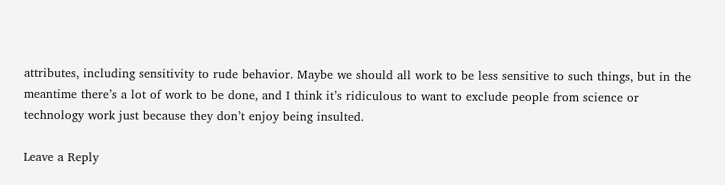attributes, including sensitivity to rude behavior. Maybe we should all work to be less sensitive to such things, but in the meantime there’s a lot of work to be done, and I think it’s ridiculous to want to exclude people from science or technology work just because they don’t enjoy being insulted.

Leave a Reply